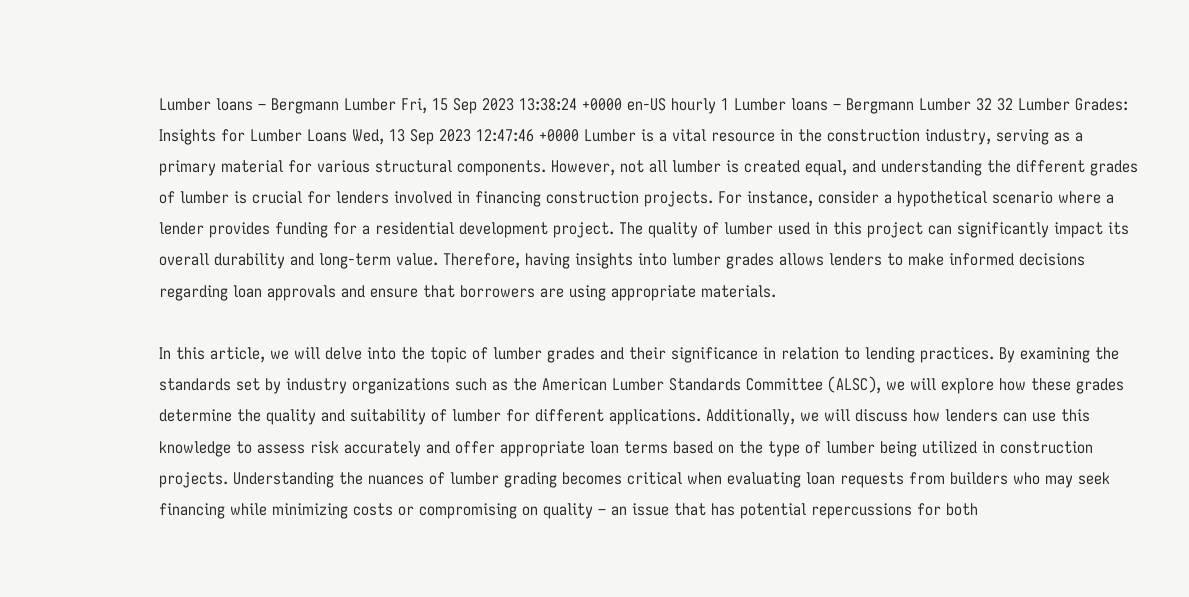Lumber loans – Bergmann Lumber Fri, 15 Sep 2023 13:38:24 +0000 en-US hourly 1 Lumber loans – Bergmann Lumber 32 32 Lumber Grades: Insights for Lumber Loans Wed, 13 Sep 2023 12:47:46 +0000 Lumber is a vital resource in the construction industry, serving as a primary material for various structural components. However, not all lumber is created equal, and understanding the different grades of lumber is crucial for lenders involved in financing construction projects. For instance, consider a hypothetical scenario where a lender provides funding for a residential development project. The quality of lumber used in this project can significantly impact its overall durability and long-term value. Therefore, having insights into lumber grades allows lenders to make informed decisions regarding loan approvals and ensure that borrowers are using appropriate materials.

In this article, we will delve into the topic of lumber grades and their significance in relation to lending practices. By examining the standards set by industry organizations such as the American Lumber Standards Committee (ALSC), we will explore how these grades determine the quality and suitability of lumber for different applications. Additionally, we will discuss how lenders can use this knowledge to assess risk accurately and offer appropriate loan terms based on the type of lumber being utilized in construction projects. Understanding the nuances of lumber grading becomes critical when evaluating loan requests from builders who may seek financing while minimizing costs or compromising on quality – an issue that has potential repercussions for both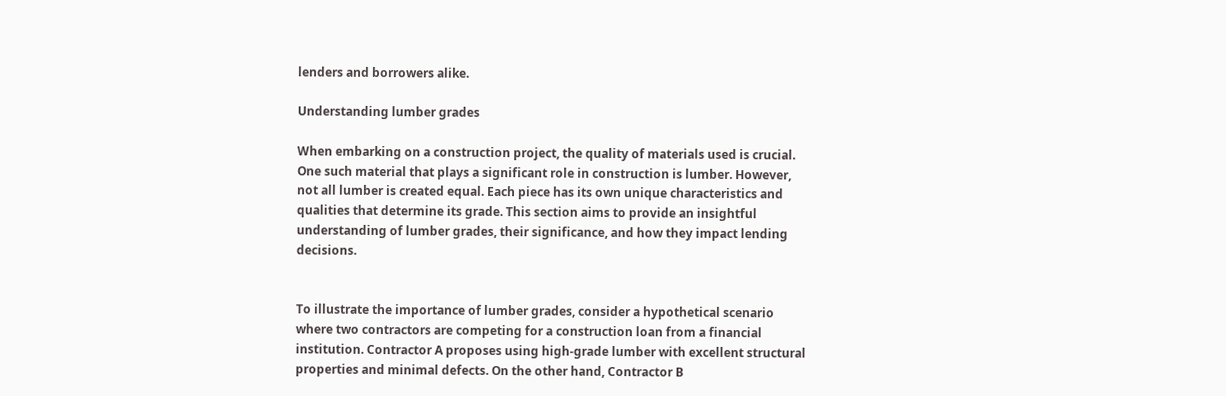lenders and borrowers alike.

Understanding lumber grades

When embarking on a construction project, the quality of materials used is crucial. One such material that plays a significant role in construction is lumber. However, not all lumber is created equal. Each piece has its own unique characteristics and qualities that determine its grade. This section aims to provide an insightful understanding of lumber grades, their significance, and how they impact lending decisions.


To illustrate the importance of lumber grades, consider a hypothetical scenario where two contractors are competing for a construction loan from a financial institution. Contractor A proposes using high-grade lumber with excellent structural properties and minimal defects. On the other hand, Contractor B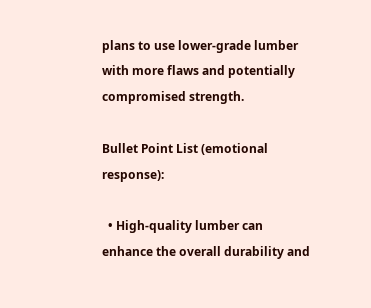plans to use lower-grade lumber with more flaws and potentially compromised strength.

Bullet Point List (emotional response):

  • High-quality lumber can enhance the overall durability and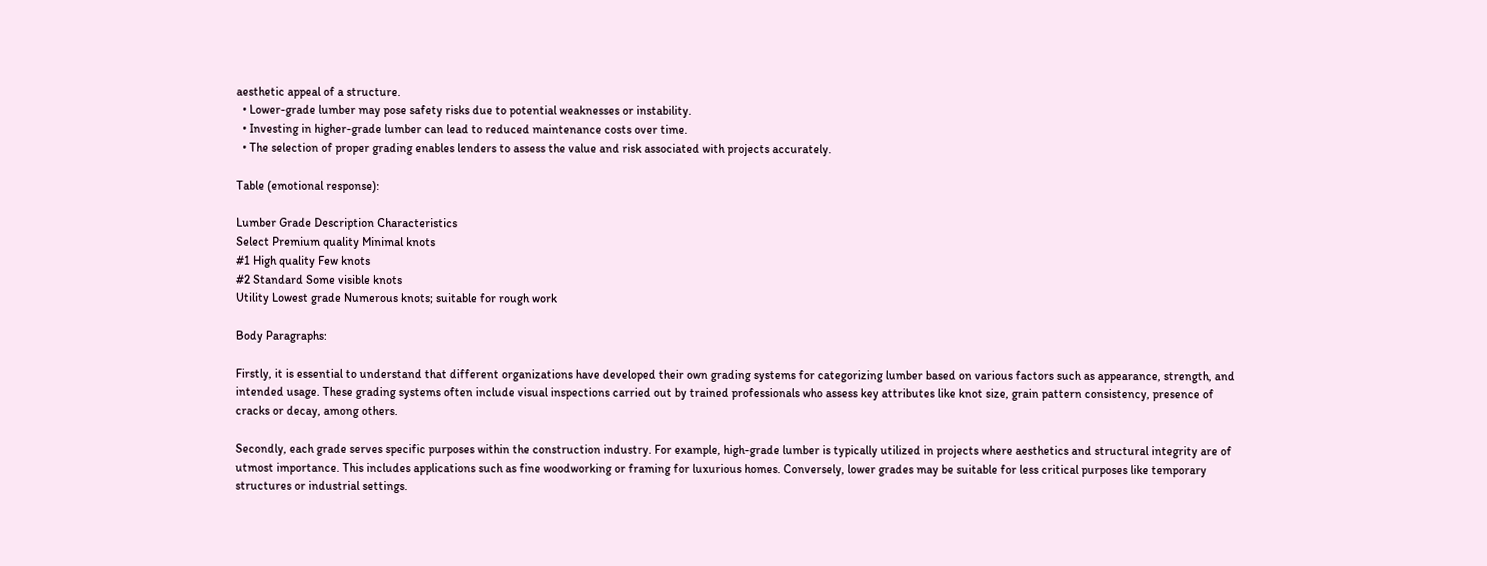aesthetic appeal of a structure.
  • Lower-grade lumber may pose safety risks due to potential weaknesses or instability.
  • Investing in higher-grade lumber can lead to reduced maintenance costs over time.
  • The selection of proper grading enables lenders to assess the value and risk associated with projects accurately.

Table (emotional response):

Lumber Grade Description Characteristics
Select Premium quality Minimal knots
#1 High quality Few knots
#2 Standard Some visible knots
Utility Lowest grade Numerous knots; suitable for rough work

Body Paragraphs:

Firstly, it is essential to understand that different organizations have developed their own grading systems for categorizing lumber based on various factors such as appearance, strength, and intended usage. These grading systems often include visual inspections carried out by trained professionals who assess key attributes like knot size, grain pattern consistency, presence of cracks or decay, among others.

Secondly, each grade serves specific purposes within the construction industry. For example, high-grade lumber is typically utilized in projects where aesthetics and structural integrity are of utmost importance. This includes applications such as fine woodworking or framing for luxurious homes. Conversely, lower grades may be suitable for less critical purposes like temporary structures or industrial settings.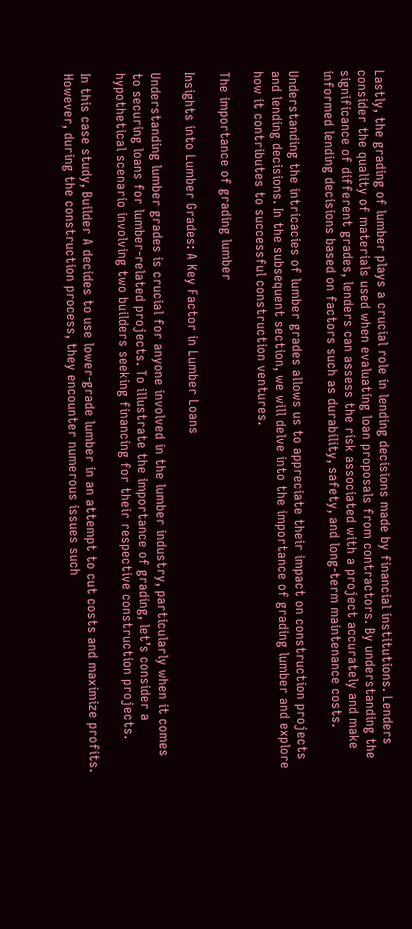Lastly, the grading of lumber plays a crucial role in lending decisions made by financial institutions. Lenders consider the quality of materials used when evaluating loan proposals from contractors. By understanding the significance of different grades, lenders can assess the risk associated with a project accurately and make informed lending decisions based on factors such as durability, safety, and long-term maintenance costs.

Understanding the intricacies of lumber grades allows us to appreciate their impact on construction projects and lending decisions. In the subsequent section, we will delve into the importance of grading lumber and explore how it contributes to successful construction ventures.

The importance of grading lumber

Insights into Lumber Grades: A Key Factor in Lumber Loans

Understanding lumber grades is crucial for anyone involved in the lumber industry, particularly when it comes to securing loans for lumber-related projects. To illustrate the importance of grading, let’s consider a hypothetical scenario involving two builders seeking financing for their respective construction projects.

In this case study, Builder A decides to use lower-grade lumber in an attempt to cut costs and maximize profits. However, during the construction process, they encounter numerous issues such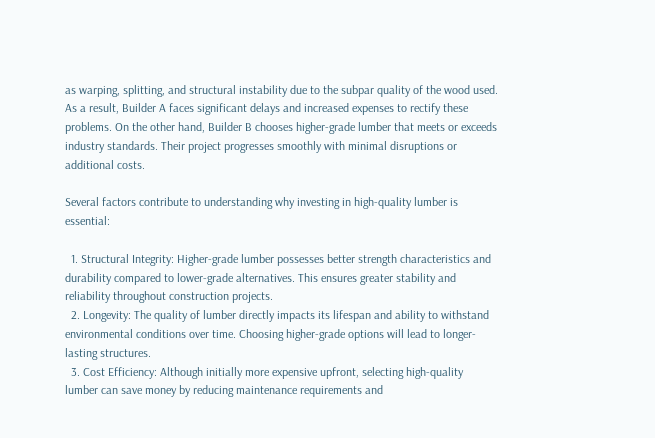as warping, splitting, and structural instability due to the subpar quality of the wood used. As a result, Builder A faces significant delays and increased expenses to rectify these problems. On the other hand, Builder B chooses higher-grade lumber that meets or exceeds industry standards. Their project progresses smoothly with minimal disruptions or additional costs.

Several factors contribute to understanding why investing in high-quality lumber is essential:

  1. Structural Integrity: Higher-grade lumber possesses better strength characteristics and durability compared to lower-grade alternatives. This ensures greater stability and reliability throughout construction projects.
  2. Longevity: The quality of lumber directly impacts its lifespan and ability to withstand environmental conditions over time. Choosing higher-grade options will lead to longer-lasting structures.
  3. Cost Efficiency: Although initially more expensive upfront, selecting high-quality lumber can save money by reducing maintenance requirements and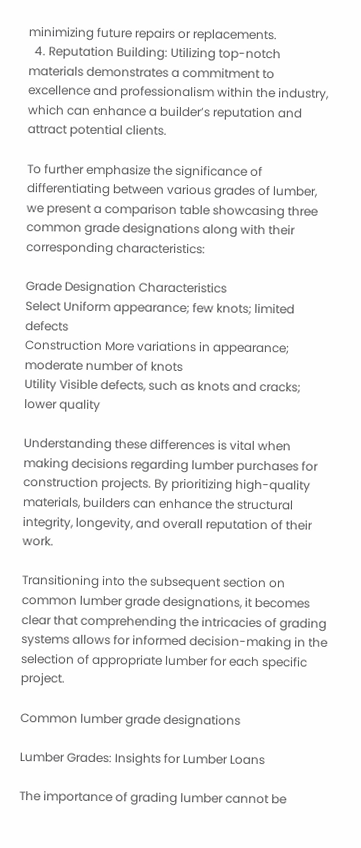minimizing future repairs or replacements.
  4. Reputation Building: Utilizing top-notch materials demonstrates a commitment to excellence and professionalism within the industry, which can enhance a builder’s reputation and attract potential clients.

To further emphasize the significance of differentiating between various grades of lumber, we present a comparison table showcasing three common grade designations along with their corresponding characteristics:

Grade Designation Characteristics
Select Uniform appearance; few knots; limited defects
Construction More variations in appearance; moderate number of knots
Utility Visible defects, such as knots and cracks; lower quality

Understanding these differences is vital when making decisions regarding lumber purchases for construction projects. By prioritizing high-quality materials, builders can enhance the structural integrity, longevity, and overall reputation of their work.

Transitioning into the subsequent section on common lumber grade designations, it becomes clear that comprehending the intricacies of grading systems allows for informed decision-making in the selection of appropriate lumber for each specific project.

Common lumber grade designations

Lumber Grades: Insights for Lumber Loans

The importance of grading lumber cannot be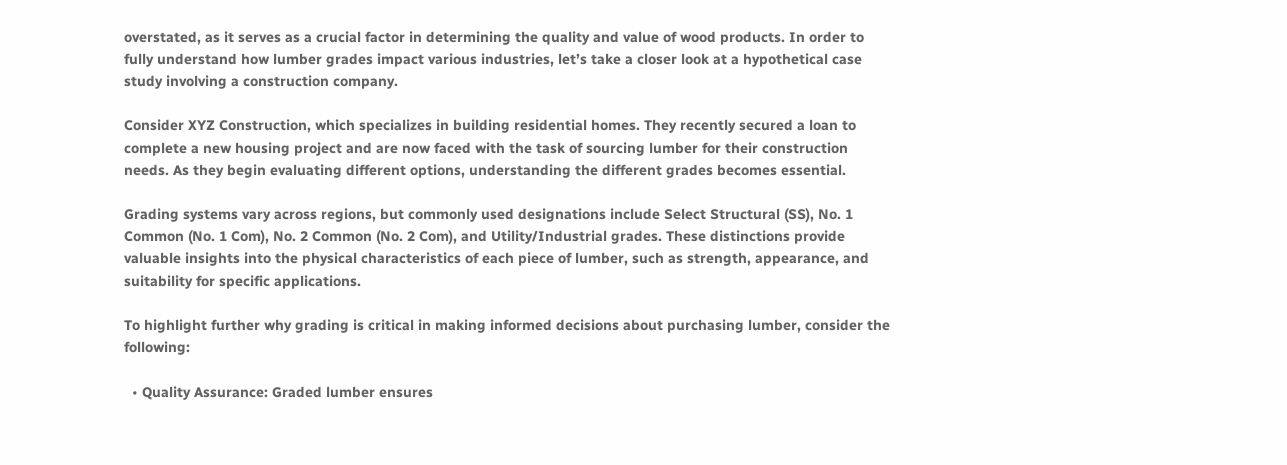overstated, as it serves as a crucial factor in determining the quality and value of wood products. In order to fully understand how lumber grades impact various industries, let’s take a closer look at a hypothetical case study involving a construction company.

Consider XYZ Construction, which specializes in building residential homes. They recently secured a loan to complete a new housing project and are now faced with the task of sourcing lumber for their construction needs. As they begin evaluating different options, understanding the different grades becomes essential.

Grading systems vary across regions, but commonly used designations include Select Structural (SS), No. 1 Common (No. 1 Com), No. 2 Common (No. 2 Com), and Utility/Industrial grades. These distinctions provide valuable insights into the physical characteristics of each piece of lumber, such as strength, appearance, and suitability for specific applications.

To highlight further why grading is critical in making informed decisions about purchasing lumber, consider the following:

  • Quality Assurance: Graded lumber ensures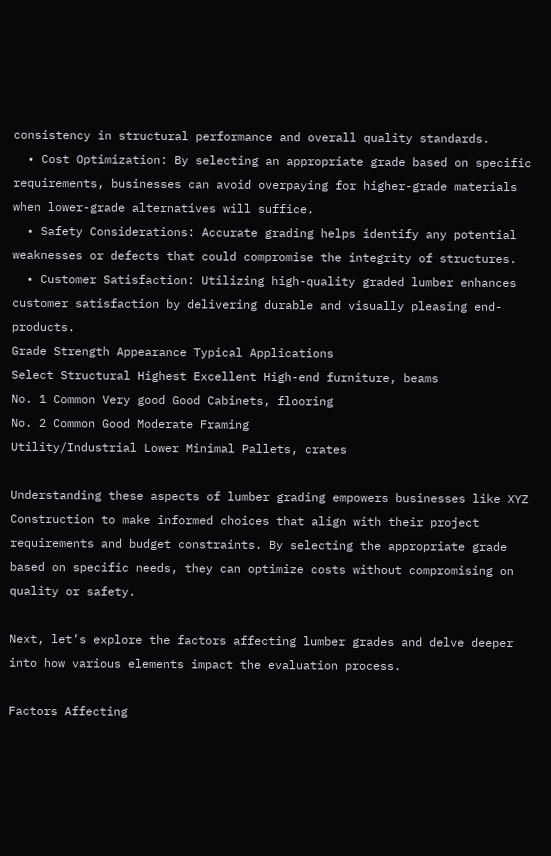consistency in structural performance and overall quality standards.
  • Cost Optimization: By selecting an appropriate grade based on specific requirements, businesses can avoid overpaying for higher-grade materials when lower-grade alternatives will suffice.
  • Safety Considerations: Accurate grading helps identify any potential weaknesses or defects that could compromise the integrity of structures.
  • Customer Satisfaction: Utilizing high-quality graded lumber enhances customer satisfaction by delivering durable and visually pleasing end-products.
Grade Strength Appearance Typical Applications
Select Structural Highest Excellent High-end furniture, beams
No. 1 Common Very good Good Cabinets, flooring
No. 2 Common Good Moderate Framing
Utility/Industrial Lower Minimal Pallets, crates

Understanding these aspects of lumber grading empowers businesses like XYZ Construction to make informed choices that align with their project requirements and budget constraints. By selecting the appropriate grade based on specific needs, they can optimize costs without compromising on quality or safety.

Next, let’s explore the factors affecting lumber grades and delve deeper into how various elements impact the evaluation process.

Factors Affecting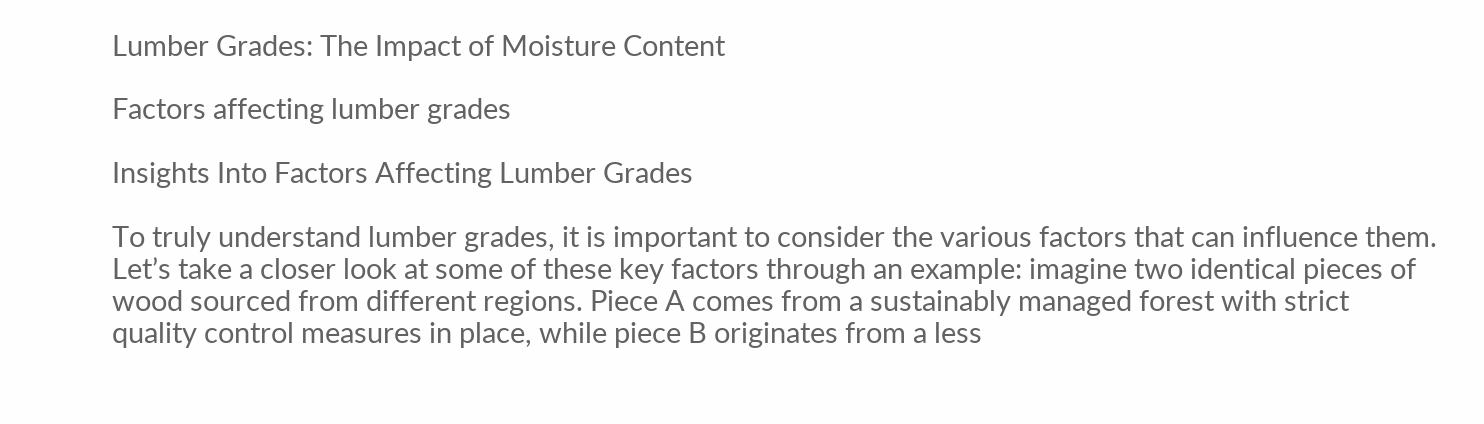Lumber Grades: The Impact of Moisture Content

Factors affecting lumber grades

Insights Into Factors Affecting Lumber Grades

To truly understand lumber grades, it is important to consider the various factors that can influence them. Let’s take a closer look at some of these key factors through an example: imagine two identical pieces of wood sourced from different regions. Piece A comes from a sustainably managed forest with strict quality control measures in place, while piece B originates from a less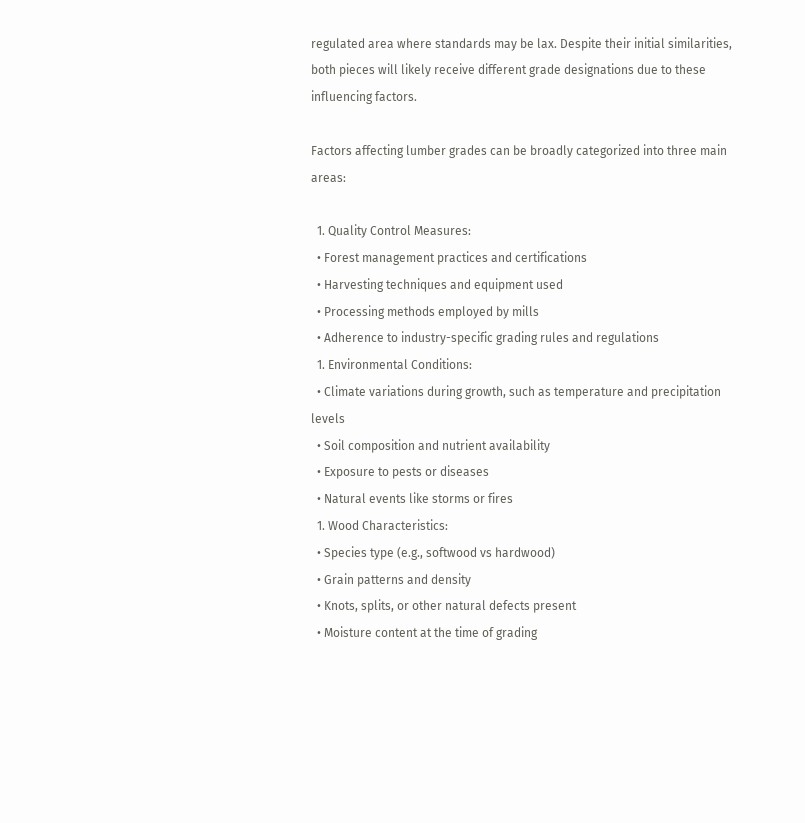regulated area where standards may be lax. Despite their initial similarities, both pieces will likely receive different grade designations due to these influencing factors.

Factors affecting lumber grades can be broadly categorized into three main areas:

  1. Quality Control Measures:
  • Forest management practices and certifications
  • Harvesting techniques and equipment used
  • Processing methods employed by mills
  • Adherence to industry-specific grading rules and regulations
  1. Environmental Conditions:
  • Climate variations during growth, such as temperature and precipitation levels
  • Soil composition and nutrient availability
  • Exposure to pests or diseases
  • Natural events like storms or fires
  1. Wood Characteristics:
  • Species type (e.g., softwood vs hardwood)
  • Grain patterns and density
  • Knots, splits, or other natural defects present
  • Moisture content at the time of grading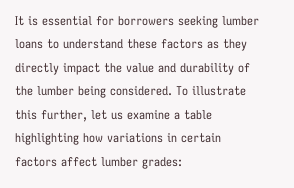It is essential for borrowers seeking lumber loans to understand these factors as they directly impact the value and durability of the lumber being considered. To illustrate this further, let us examine a table highlighting how variations in certain factors affect lumber grades: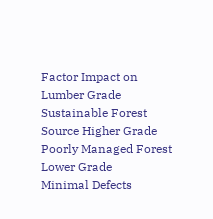Factor Impact on Lumber Grade
Sustainable Forest Source Higher Grade
Poorly Managed Forest Lower Grade
Minimal Defects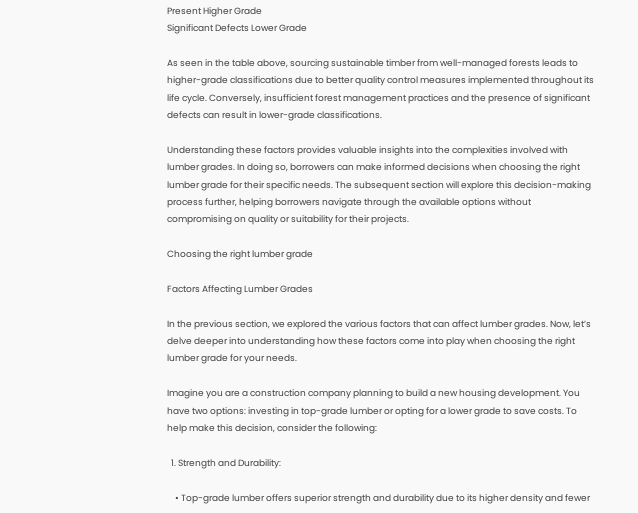Present Higher Grade
Significant Defects Lower Grade

As seen in the table above, sourcing sustainable timber from well-managed forests leads to higher-grade classifications due to better quality control measures implemented throughout its life cycle. Conversely, insufficient forest management practices and the presence of significant defects can result in lower-grade classifications.

Understanding these factors provides valuable insights into the complexities involved with lumber grades. In doing so, borrowers can make informed decisions when choosing the right lumber grade for their specific needs. The subsequent section will explore this decision-making process further, helping borrowers navigate through the available options without compromising on quality or suitability for their projects.

Choosing the right lumber grade

Factors Affecting Lumber Grades

In the previous section, we explored the various factors that can affect lumber grades. Now, let’s delve deeper into understanding how these factors come into play when choosing the right lumber grade for your needs.

Imagine you are a construction company planning to build a new housing development. You have two options: investing in top-grade lumber or opting for a lower grade to save costs. To help make this decision, consider the following:

  1. Strength and Durability:

    • Top-grade lumber offers superior strength and durability due to its higher density and fewer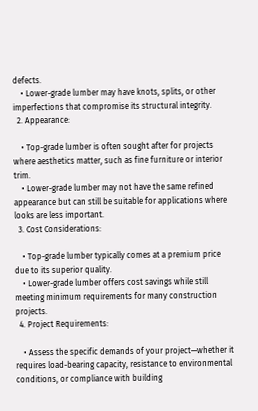defects.
    • Lower-grade lumber may have knots, splits, or other imperfections that compromise its structural integrity.
  2. Appearance:

    • Top-grade lumber is often sought after for projects where aesthetics matter, such as fine furniture or interior trim.
    • Lower-grade lumber may not have the same refined appearance but can still be suitable for applications where looks are less important.
  3. Cost Considerations:

    • Top-grade lumber typically comes at a premium price due to its superior quality.
    • Lower-grade lumber offers cost savings while still meeting minimum requirements for many construction projects.
  4. Project Requirements:

    • Assess the specific demands of your project—whether it requires load-bearing capacity, resistance to environmental conditions, or compliance with building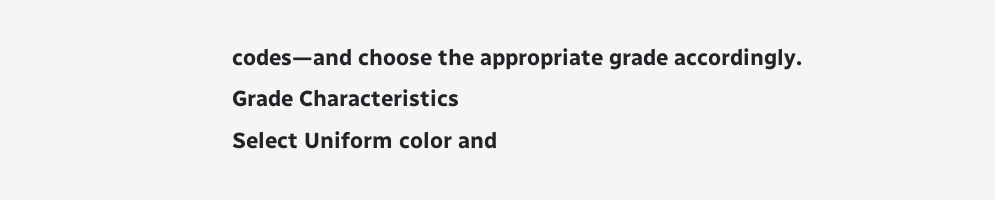codes—and choose the appropriate grade accordingly.
Grade Characteristics
Select Uniform color and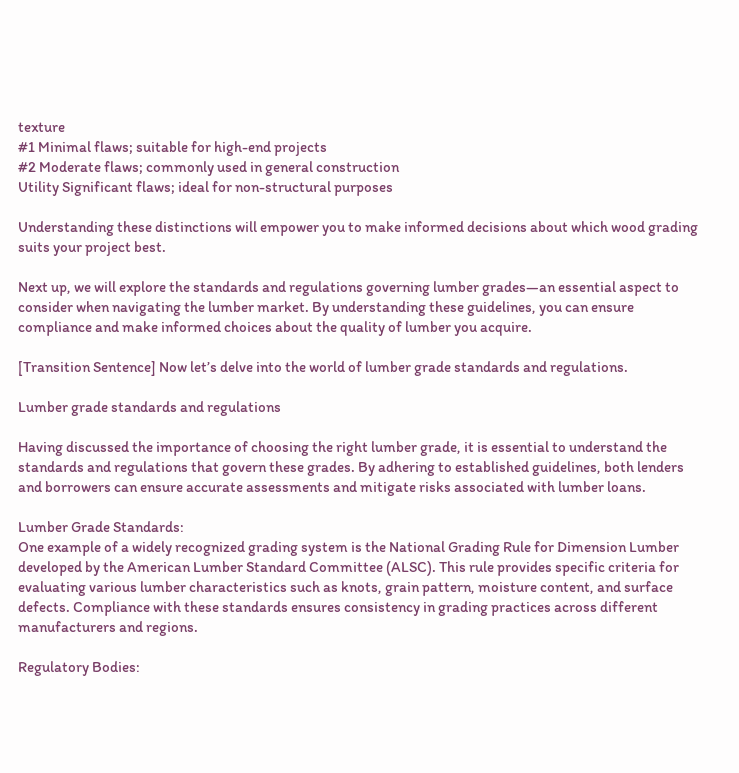texture
#1 Minimal flaws; suitable for high-end projects
#2 Moderate flaws; commonly used in general construction
Utility Significant flaws; ideal for non-structural purposes

Understanding these distinctions will empower you to make informed decisions about which wood grading suits your project best.

Next up, we will explore the standards and regulations governing lumber grades—an essential aspect to consider when navigating the lumber market. By understanding these guidelines, you can ensure compliance and make informed choices about the quality of lumber you acquire.

[Transition Sentence] Now let’s delve into the world of lumber grade standards and regulations.

Lumber grade standards and regulations

Having discussed the importance of choosing the right lumber grade, it is essential to understand the standards and regulations that govern these grades. By adhering to established guidelines, both lenders and borrowers can ensure accurate assessments and mitigate risks associated with lumber loans.

Lumber Grade Standards:
One example of a widely recognized grading system is the National Grading Rule for Dimension Lumber developed by the American Lumber Standard Committee (ALSC). This rule provides specific criteria for evaluating various lumber characteristics such as knots, grain pattern, moisture content, and surface defects. Compliance with these standards ensures consistency in grading practices across different manufacturers and regions.

Regulatory Bodies: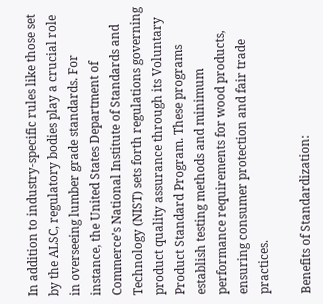In addition to industry-specific rules like those set by the ALSC, regulatory bodies play a crucial role in overseeing lumber grade standards. For instance, the United States Department of Commerce’s National Institute of Standards and Technology (NIST) sets forth regulations governing product quality assurance through its Voluntary Product Standard Program. These programs establish testing methods and minimum performance requirements for wood products, ensuring consumer protection and fair trade practices.

Benefits of Standardization: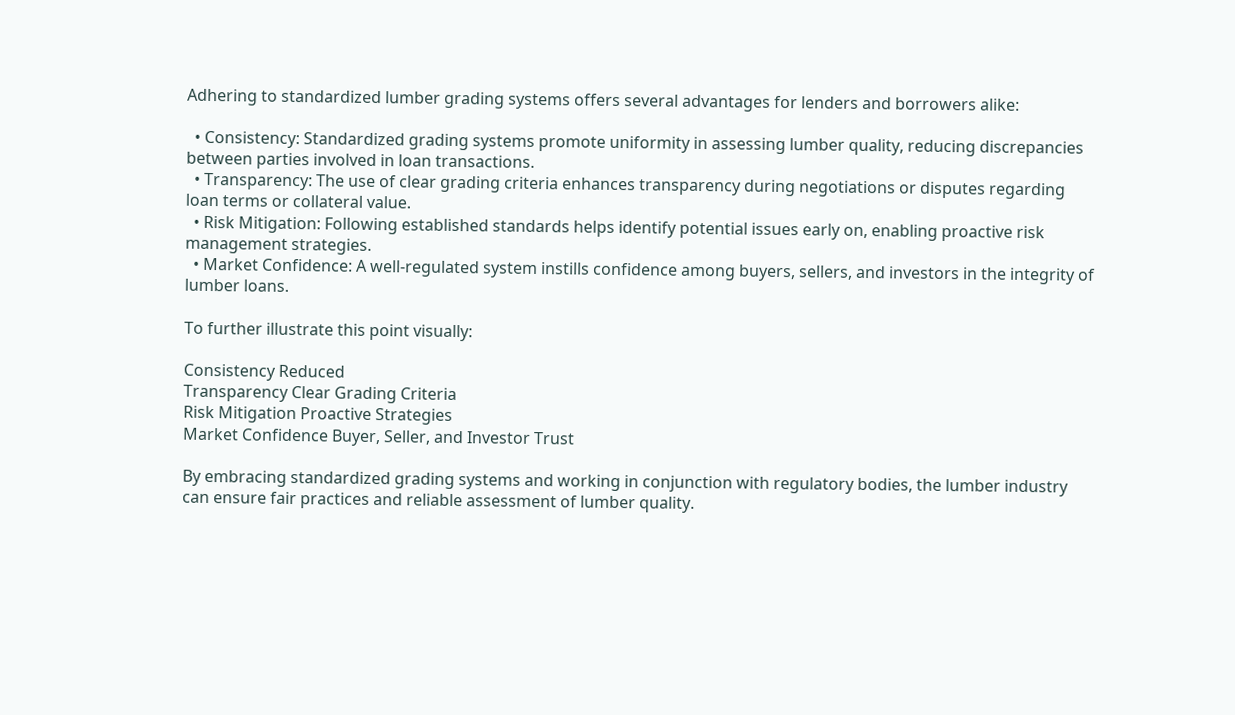Adhering to standardized lumber grading systems offers several advantages for lenders and borrowers alike:

  • Consistency: Standardized grading systems promote uniformity in assessing lumber quality, reducing discrepancies between parties involved in loan transactions.
  • Transparency: The use of clear grading criteria enhances transparency during negotiations or disputes regarding loan terms or collateral value.
  • Risk Mitigation: Following established standards helps identify potential issues early on, enabling proactive risk management strategies.
  • Market Confidence: A well-regulated system instills confidence among buyers, sellers, and investors in the integrity of lumber loans.

To further illustrate this point visually:

Consistency Reduced
Transparency Clear Grading Criteria
Risk Mitigation Proactive Strategies
Market Confidence Buyer, Seller, and Investor Trust

By embracing standardized grading systems and working in conjunction with regulatory bodies, the lumber industry can ensure fair practices and reliable assessment of lumber quality.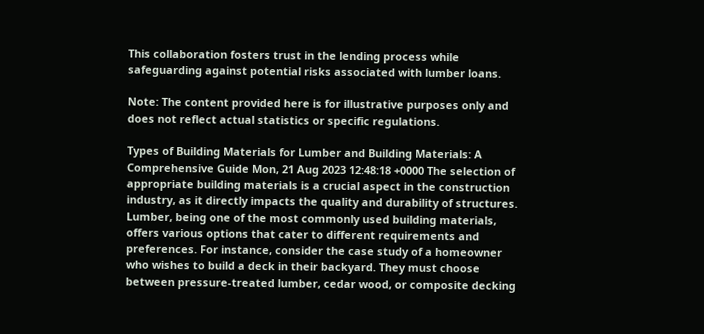This collaboration fosters trust in the lending process while safeguarding against potential risks associated with lumber loans.

Note: The content provided here is for illustrative purposes only and does not reflect actual statistics or specific regulations.

Types of Building Materials for Lumber and Building Materials: A Comprehensive Guide Mon, 21 Aug 2023 12:48:18 +0000 The selection of appropriate building materials is a crucial aspect in the construction industry, as it directly impacts the quality and durability of structures. Lumber, being one of the most commonly used building materials, offers various options that cater to different requirements and preferences. For instance, consider the case study of a homeowner who wishes to build a deck in their backyard. They must choose between pressure-treated lumber, cedar wood, or composite decking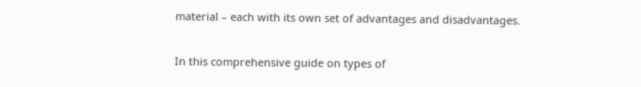material – each with its own set of advantages and disadvantages.

In this comprehensive guide on types of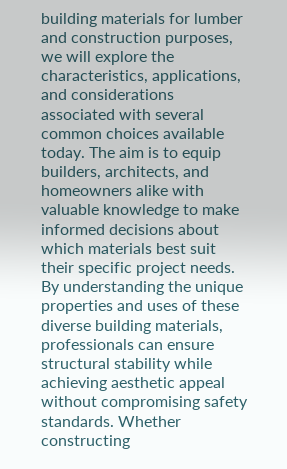building materials for lumber and construction purposes, we will explore the characteristics, applications, and considerations associated with several common choices available today. The aim is to equip builders, architects, and homeowners alike with valuable knowledge to make informed decisions about which materials best suit their specific project needs. By understanding the unique properties and uses of these diverse building materials, professionals can ensure structural stability while achieving aesthetic appeal without compromising safety standards. Whether constructing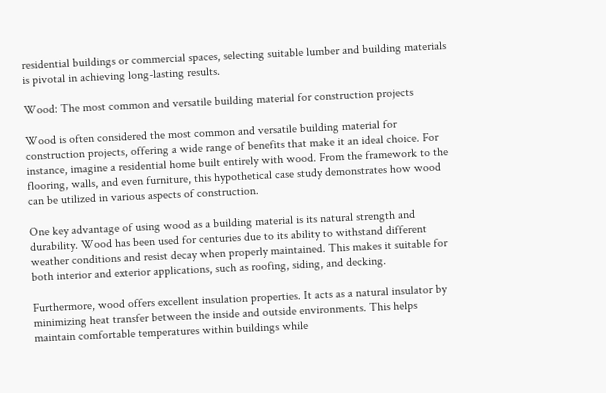residential buildings or commercial spaces, selecting suitable lumber and building materials is pivotal in achieving long-lasting results.

Wood: The most common and versatile building material for construction projects

Wood is often considered the most common and versatile building material for construction projects, offering a wide range of benefits that make it an ideal choice. For instance, imagine a residential home built entirely with wood. From the framework to the flooring, walls, and even furniture, this hypothetical case study demonstrates how wood can be utilized in various aspects of construction.

One key advantage of using wood as a building material is its natural strength and durability. Wood has been used for centuries due to its ability to withstand different weather conditions and resist decay when properly maintained. This makes it suitable for both interior and exterior applications, such as roofing, siding, and decking.

Furthermore, wood offers excellent insulation properties. It acts as a natural insulator by minimizing heat transfer between the inside and outside environments. This helps maintain comfortable temperatures within buildings while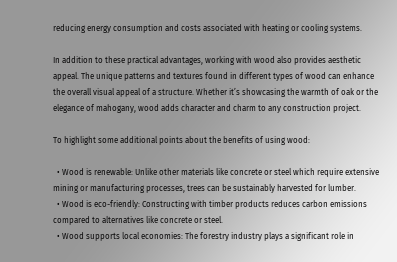reducing energy consumption and costs associated with heating or cooling systems.

In addition to these practical advantages, working with wood also provides aesthetic appeal. The unique patterns and textures found in different types of wood can enhance the overall visual appeal of a structure. Whether it’s showcasing the warmth of oak or the elegance of mahogany, wood adds character and charm to any construction project.

To highlight some additional points about the benefits of using wood:

  • Wood is renewable: Unlike other materials like concrete or steel which require extensive mining or manufacturing processes, trees can be sustainably harvested for lumber.
  • Wood is eco-friendly: Constructing with timber products reduces carbon emissions compared to alternatives like concrete or steel.
  • Wood supports local economies: The forestry industry plays a significant role in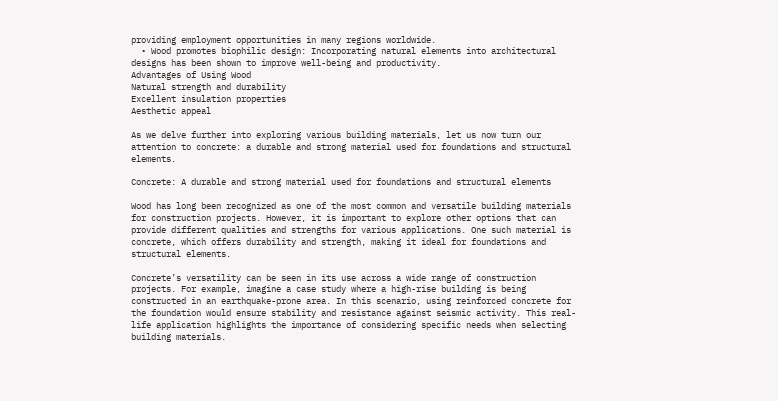providing employment opportunities in many regions worldwide.
  • Wood promotes biophilic design: Incorporating natural elements into architectural designs has been shown to improve well-being and productivity.
Advantages of Using Wood
Natural strength and durability
Excellent insulation properties
Aesthetic appeal

As we delve further into exploring various building materials, let us now turn our attention to concrete: a durable and strong material used for foundations and structural elements.

Concrete: A durable and strong material used for foundations and structural elements

Wood has long been recognized as one of the most common and versatile building materials for construction projects. However, it is important to explore other options that can provide different qualities and strengths for various applications. One such material is concrete, which offers durability and strength, making it ideal for foundations and structural elements.

Concrete’s versatility can be seen in its use across a wide range of construction projects. For example, imagine a case study where a high-rise building is being constructed in an earthquake-prone area. In this scenario, using reinforced concrete for the foundation would ensure stability and resistance against seismic activity. This real-life application highlights the importance of considering specific needs when selecting building materials.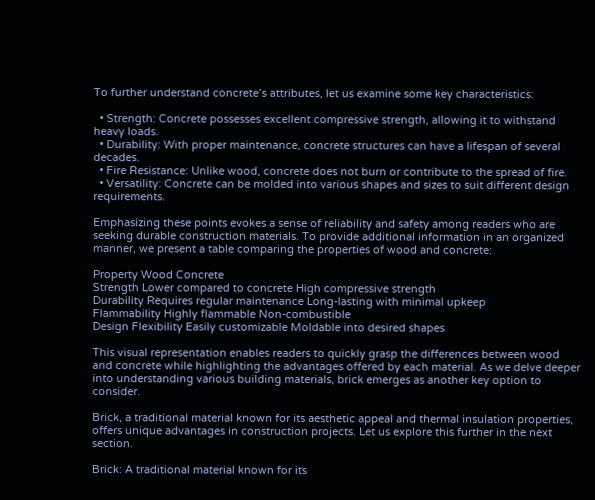To further understand concrete’s attributes, let us examine some key characteristics:

  • Strength: Concrete possesses excellent compressive strength, allowing it to withstand heavy loads.
  • Durability: With proper maintenance, concrete structures can have a lifespan of several decades.
  • Fire Resistance: Unlike wood, concrete does not burn or contribute to the spread of fire.
  • Versatility: Concrete can be molded into various shapes and sizes to suit different design requirements.

Emphasizing these points evokes a sense of reliability and safety among readers who are seeking durable construction materials. To provide additional information in an organized manner, we present a table comparing the properties of wood and concrete:

Property Wood Concrete
Strength Lower compared to concrete High compressive strength
Durability Requires regular maintenance Long-lasting with minimal upkeep
Flammability Highly flammable Non-combustible
Design Flexibility Easily customizable Moldable into desired shapes

This visual representation enables readers to quickly grasp the differences between wood and concrete while highlighting the advantages offered by each material. As we delve deeper into understanding various building materials, brick emerges as another key option to consider.

Brick, a traditional material known for its aesthetic appeal and thermal insulation properties, offers unique advantages in construction projects. Let us explore this further in the next section.

Brick: A traditional material known for its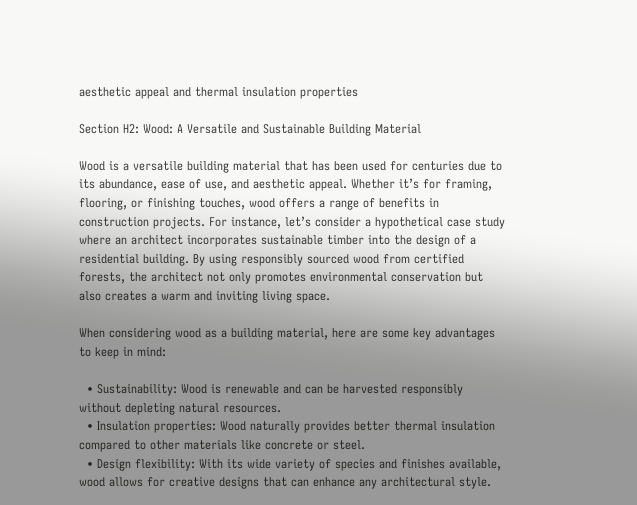aesthetic appeal and thermal insulation properties

Section H2: Wood: A Versatile and Sustainable Building Material

Wood is a versatile building material that has been used for centuries due to its abundance, ease of use, and aesthetic appeal. Whether it’s for framing, flooring, or finishing touches, wood offers a range of benefits in construction projects. For instance, let’s consider a hypothetical case study where an architect incorporates sustainable timber into the design of a residential building. By using responsibly sourced wood from certified forests, the architect not only promotes environmental conservation but also creates a warm and inviting living space.

When considering wood as a building material, here are some key advantages to keep in mind:

  • Sustainability: Wood is renewable and can be harvested responsibly without depleting natural resources.
  • Insulation properties: Wood naturally provides better thermal insulation compared to other materials like concrete or steel.
  • Design flexibility: With its wide variety of species and finishes available, wood allows for creative designs that can enhance any architectural style.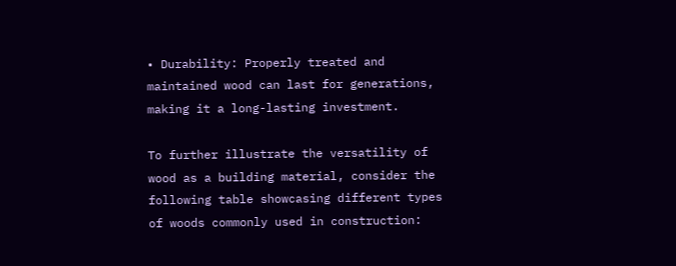• Durability: Properly treated and maintained wood can last for generations, making it a long-lasting investment.

To further illustrate the versatility of wood as a building material, consider the following table showcasing different types of woods commonly used in construction: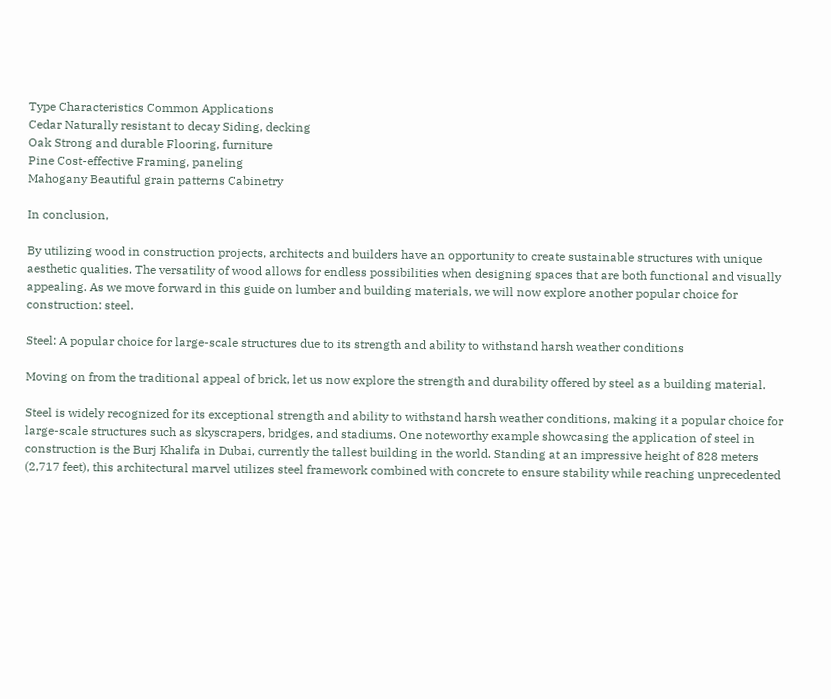Type Characteristics Common Applications
Cedar Naturally resistant to decay Siding, decking
Oak Strong and durable Flooring, furniture
Pine Cost-effective Framing, paneling
Mahogany Beautiful grain patterns Cabinetry

In conclusion,

By utilizing wood in construction projects, architects and builders have an opportunity to create sustainable structures with unique aesthetic qualities. The versatility of wood allows for endless possibilities when designing spaces that are both functional and visually appealing. As we move forward in this guide on lumber and building materials, we will now explore another popular choice for construction: steel.

Steel: A popular choice for large-scale structures due to its strength and ability to withstand harsh weather conditions

Moving on from the traditional appeal of brick, let us now explore the strength and durability offered by steel as a building material.

Steel is widely recognized for its exceptional strength and ability to withstand harsh weather conditions, making it a popular choice for large-scale structures such as skyscrapers, bridges, and stadiums. One noteworthy example showcasing the application of steel in construction is the Burj Khalifa in Dubai, currently the tallest building in the world. Standing at an impressive height of 828 meters (2,717 feet), this architectural marvel utilizes steel framework combined with concrete to ensure stability while reaching unprecedented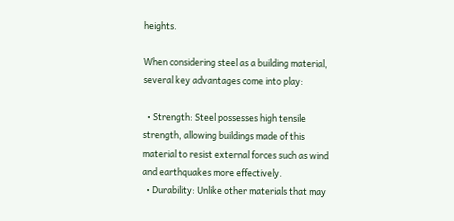heights.

When considering steel as a building material, several key advantages come into play:

  • Strength: Steel possesses high tensile strength, allowing buildings made of this material to resist external forces such as wind and earthquakes more effectively.
  • Durability: Unlike other materials that may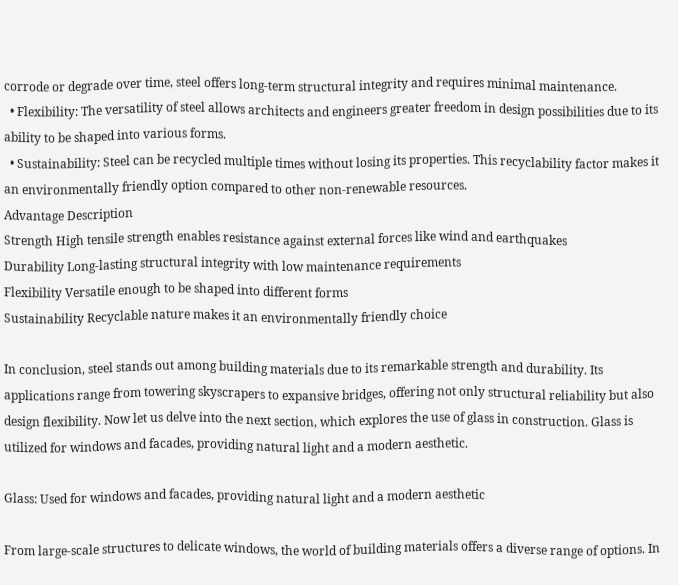corrode or degrade over time, steel offers long-term structural integrity and requires minimal maintenance.
  • Flexibility: The versatility of steel allows architects and engineers greater freedom in design possibilities due to its ability to be shaped into various forms.
  • Sustainability: Steel can be recycled multiple times without losing its properties. This recyclability factor makes it an environmentally friendly option compared to other non-renewable resources.
Advantage Description
Strength High tensile strength enables resistance against external forces like wind and earthquakes
Durability Long-lasting structural integrity with low maintenance requirements
Flexibility Versatile enough to be shaped into different forms
Sustainability Recyclable nature makes it an environmentally friendly choice

In conclusion, steel stands out among building materials due to its remarkable strength and durability. Its applications range from towering skyscrapers to expansive bridges, offering not only structural reliability but also design flexibility. Now let us delve into the next section, which explores the use of glass in construction. Glass is utilized for windows and facades, providing natural light and a modern aesthetic.

Glass: Used for windows and facades, providing natural light and a modern aesthetic

From large-scale structures to delicate windows, the world of building materials offers a diverse range of options. In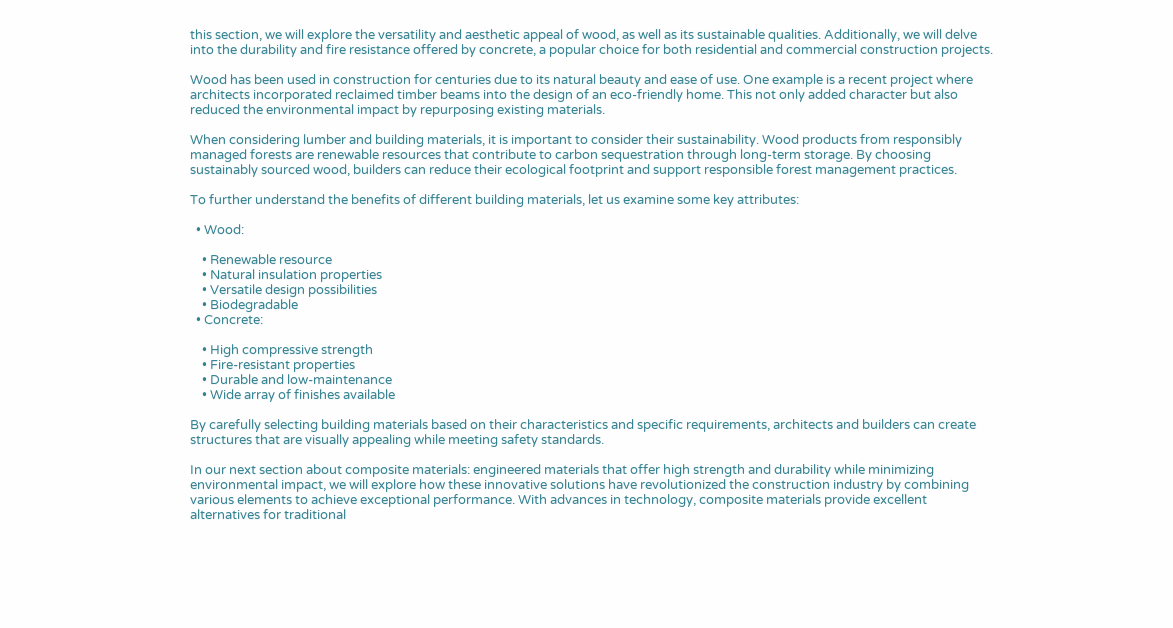this section, we will explore the versatility and aesthetic appeal of wood, as well as its sustainable qualities. Additionally, we will delve into the durability and fire resistance offered by concrete, a popular choice for both residential and commercial construction projects.

Wood has been used in construction for centuries due to its natural beauty and ease of use. One example is a recent project where architects incorporated reclaimed timber beams into the design of an eco-friendly home. This not only added character but also reduced the environmental impact by repurposing existing materials.

When considering lumber and building materials, it is important to consider their sustainability. Wood products from responsibly managed forests are renewable resources that contribute to carbon sequestration through long-term storage. By choosing sustainably sourced wood, builders can reduce their ecological footprint and support responsible forest management practices.

To further understand the benefits of different building materials, let us examine some key attributes:

  • Wood:

    • Renewable resource
    • Natural insulation properties
    • Versatile design possibilities
    • Biodegradable
  • Concrete:

    • High compressive strength
    • Fire-resistant properties
    • Durable and low-maintenance
    • Wide array of finishes available

By carefully selecting building materials based on their characteristics and specific requirements, architects and builders can create structures that are visually appealing while meeting safety standards.

In our next section about composite materials: engineered materials that offer high strength and durability while minimizing environmental impact, we will explore how these innovative solutions have revolutionized the construction industry by combining various elements to achieve exceptional performance. With advances in technology, composite materials provide excellent alternatives for traditional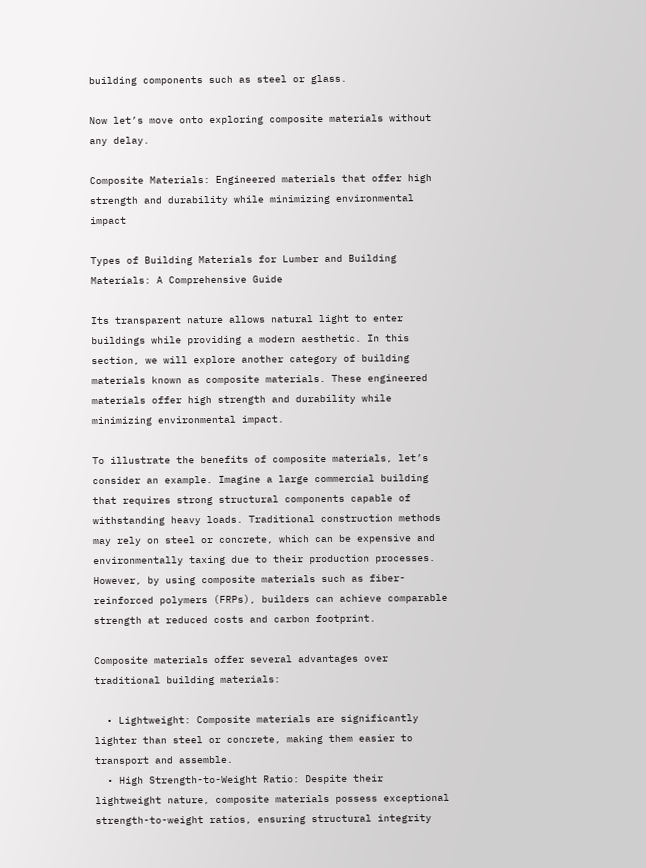building components such as steel or glass.

Now let’s move onto exploring composite materials without any delay.

Composite Materials: Engineered materials that offer high strength and durability while minimizing environmental impact

Types of Building Materials for Lumber and Building Materials: A Comprehensive Guide

Its transparent nature allows natural light to enter buildings while providing a modern aesthetic. In this section, we will explore another category of building materials known as composite materials. These engineered materials offer high strength and durability while minimizing environmental impact.

To illustrate the benefits of composite materials, let’s consider an example. Imagine a large commercial building that requires strong structural components capable of withstanding heavy loads. Traditional construction methods may rely on steel or concrete, which can be expensive and environmentally taxing due to their production processes. However, by using composite materials such as fiber-reinforced polymers (FRPs), builders can achieve comparable strength at reduced costs and carbon footprint.

Composite materials offer several advantages over traditional building materials:

  • Lightweight: Composite materials are significantly lighter than steel or concrete, making them easier to transport and assemble.
  • High Strength-to-Weight Ratio: Despite their lightweight nature, composite materials possess exceptional strength-to-weight ratios, ensuring structural integrity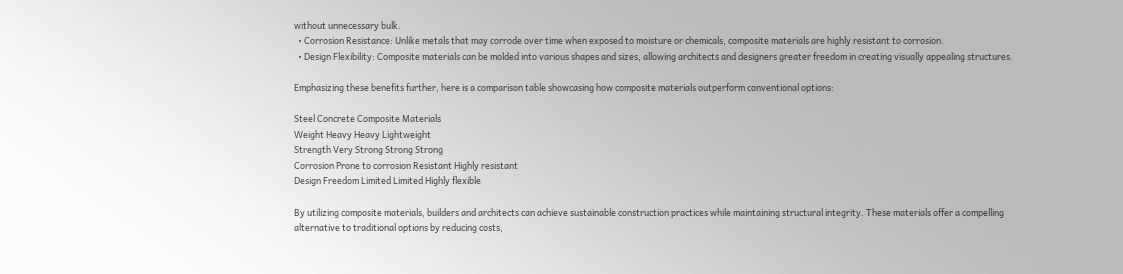without unnecessary bulk.
  • Corrosion Resistance: Unlike metals that may corrode over time when exposed to moisture or chemicals, composite materials are highly resistant to corrosion.
  • Design Flexibility: Composite materials can be molded into various shapes and sizes, allowing architects and designers greater freedom in creating visually appealing structures.

Emphasizing these benefits further, here is a comparison table showcasing how composite materials outperform conventional options:

Steel Concrete Composite Materials
Weight Heavy Heavy Lightweight
Strength Very Strong Strong Strong
Corrosion Prone to corrosion Resistant Highly resistant
Design Freedom Limited Limited Highly flexible

By utilizing composite materials, builders and architects can achieve sustainable construction practices while maintaining structural integrity. These materials offer a compelling alternative to traditional options by reducing costs,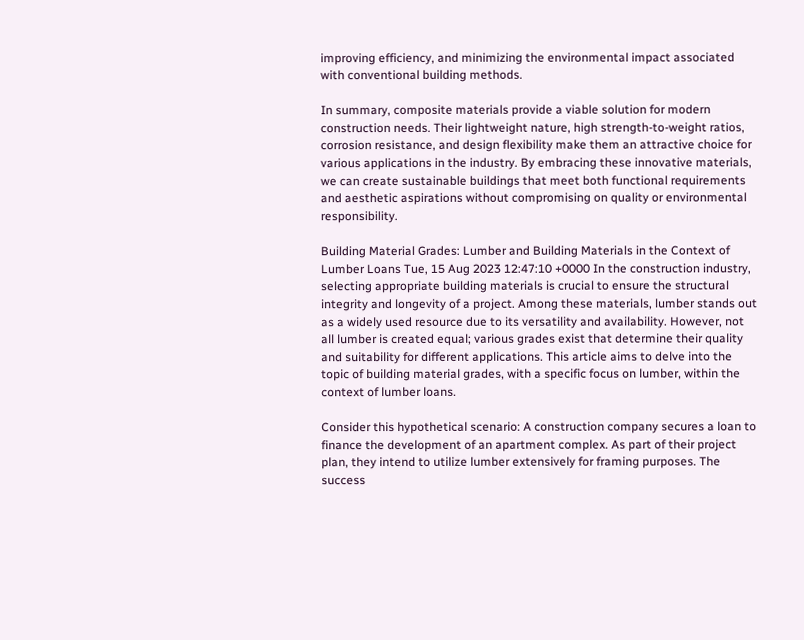improving efficiency, and minimizing the environmental impact associated with conventional building methods.

In summary, composite materials provide a viable solution for modern construction needs. Their lightweight nature, high strength-to-weight ratios, corrosion resistance, and design flexibility make them an attractive choice for various applications in the industry. By embracing these innovative materials, we can create sustainable buildings that meet both functional requirements and aesthetic aspirations without compromising on quality or environmental responsibility.

Building Material Grades: Lumber and Building Materials in the Context of Lumber Loans Tue, 15 Aug 2023 12:47:10 +0000 In the construction industry, selecting appropriate building materials is crucial to ensure the structural integrity and longevity of a project. Among these materials, lumber stands out as a widely used resource due to its versatility and availability. However, not all lumber is created equal; various grades exist that determine their quality and suitability for different applications. This article aims to delve into the topic of building material grades, with a specific focus on lumber, within the context of lumber loans.

Consider this hypothetical scenario: A construction company secures a loan to finance the development of an apartment complex. As part of their project plan, they intend to utilize lumber extensively for framing purposes. The success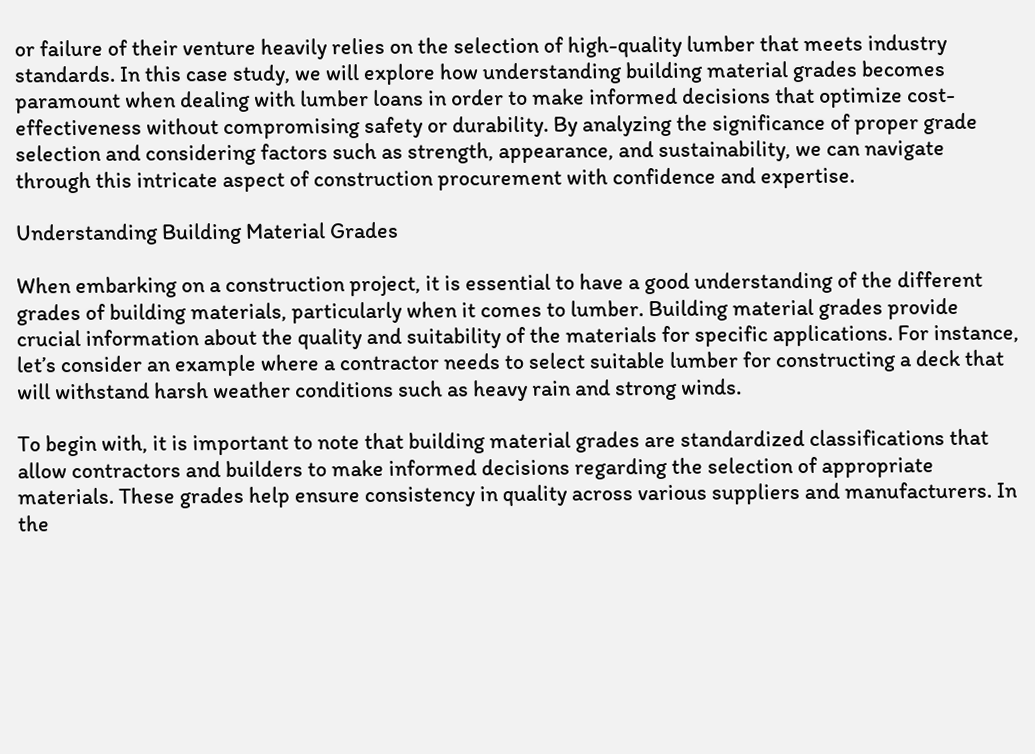or failure of their venture heavily relies on the selection of high-quality lumber that meets industry standards. In this case study, we will explore how understanding building material grades becomes paramount when dealing with lumber loans in order to make informed decisions that optimize cost-effectiveness without compromising safety or durability. By analyzing the significance of proper grade selection and considering factors such as strength, appearance, and sustainability, we can navigate through this intricate aspect of construction procurement with confidence and expertise.

Understanding Building Material Grades

When embarking on a construction project, it is essential to have a good understanding of the different grades of building materials, particularly when it comes to lumber. Building material grades provide crucial information about the quality and suitability of the materials for specific applications. For instance, let’s consider an example where a contractor needs to select suitable lumber for constructing a deck that will withstand harsh weather conditions such as heavy rain and strong winds.

To begin with, it is important to note that building material grades are standardized classifications that allow contractors and builders to make informed decisions regarding the selection of appropriate materials. These grades help ensure consistency in quality across various suppliers and manufacturers. In the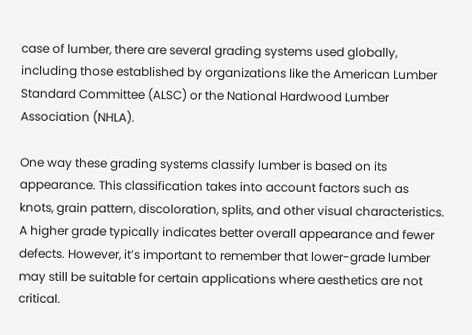case of lumber, there are several grading systems used globally, including those established by organizations like the American Lumber Standard Committee (ALSC) or the National Hardwood Lumber Association (NHLA).

One way these grading systems classify lumber is based on its appearance. This classification takes into account factors such as knots, grain pattern, discoloration, splits, and other visual characteristics. A higher grade typically indicates better overall appearance and fewer defects. However, it’s important to remember that lower-grade lumber may still be suitable for certain applications where aesthetics are not critical.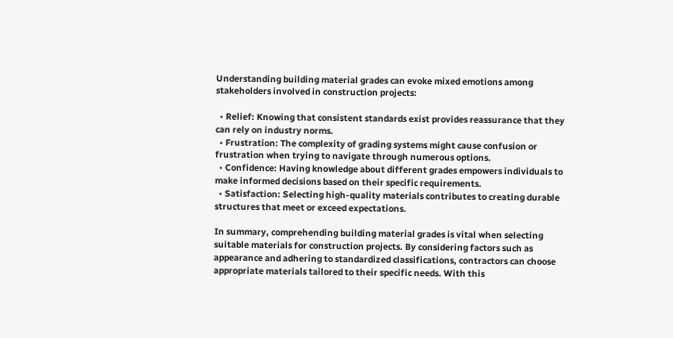Understanding building material grades can evoke mixed emotions among stakeholders involved in construction projects:

  • Relief: Knowing that consistent standards exist provides reassurance that they can rely on industry norms.
  • Frustration: The complexity of grading systems might cause confusion or frustration when trying to navigate through numerous options.
  • Confidence: Having knowledge about different grades empowers individuals to make informed decisions based on their specific requirements.
  • Satisfaction: Selecting high-quality materials contributes to creating durable structures that meet or exceed expectations.

In summary, comprehending building material grades is vital when selecting suitable materials for construction projects. By considering factors such as appearance and adhering to standardized classifications, contractors can choose appropriate materials tailored to their specific needs. With this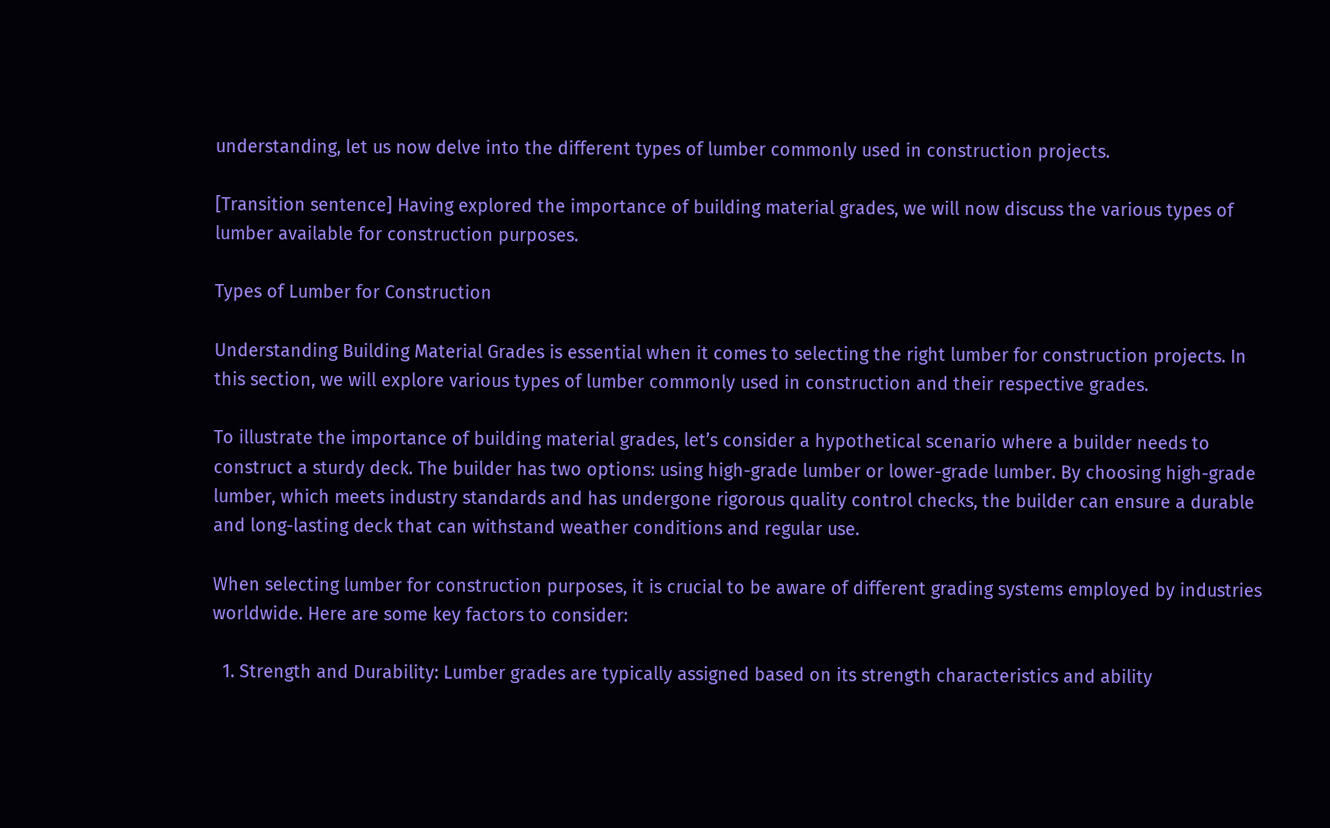understanding, let us now delve into the different types of lumber commonly used in construction projects.

[Transition sentence] Having explored the importance of building material grades, we will now discuss the various types of lumber available for construction purposes.

Types of Lumber for Construction

Understanding Building Material Grades is essential when it comes to selecting the right lumber for construction projects. In this section, we will explore various types of lumber commonly used in construction and their respective grades.

To illustrate the importance of building material grades, let’s consider a hypothetical scenario where a builder needs to construct a sturdy deck. The builder has two options: using high-grade lumber or lower-grade lumber. By choosing high-grade lumber, which meets industry standards and has undergone rigorous quality control checks, the builder can ensure a durable and long-lasting deck that can withstand weather conditions and regular use.

When selecting lumber for construction purposes, it is crucial to be aware of different grading systems employed by industries worldwide. Here are some key factors to consider:

  1. Strength and Durability: Lumber grades are typically assigned based on its strength characteristics and ability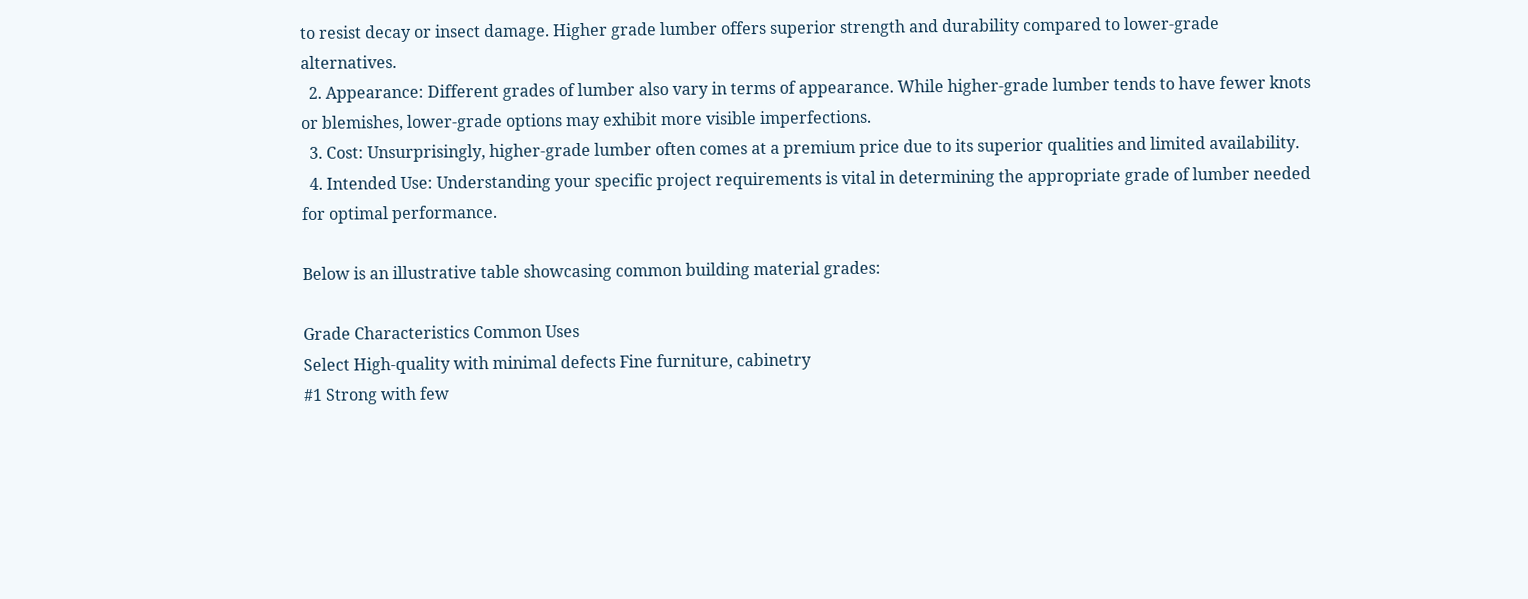to resist decay or insect damage. Higher grade lumber offers superior strength and durability compared to lower-grade alternatives.
  2. Appearance: Different grades of lumber also vary in terms of appearance. While higher-grade lumber tends to have fewer knots or blemishes, lower-grade options may exhibit more visible imperfections.
  3. Cost: Unsurprisingly, higher-grade lumber often comes at a premium price due to its superior qualities and limited availability.
  4. Intended Use: Understanding your specific project requirements is vital in determining the appropriate grade of lumber needed for optimal performance.

Below is an illustrative table showcasing common building material grades:

Grade Characteristics Common Uses
Select High-quality with minimal defects Fine furniture, cabinetry
#1 Strong with few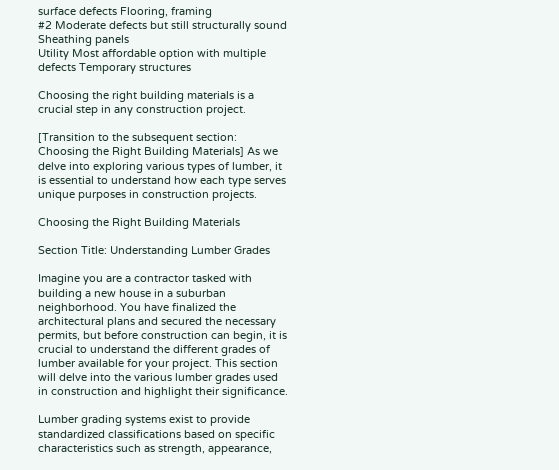surface defects Flooring, framing
#2 Moderate defects but still structurally sound Sheathing panels
Utility Most affordable option with multiple defects Temporary structures

Choosing the right building materials is a crucial step in any construction project.

[Transition to the subsequent section: Choosing the Right Building Materials] As we delve into exploring various types of lumber, it is essential to understand how each type serves unique purposes in construction projects.

Choosing the Right Building Materials

Section Title: Understanding Lumber Grades

Imagine you are a contractor tasked with building a new house in a suburban neighborhood. You have finalized the architectural plans and secured the necessary permits, but before construction can begin, it is crucial to understand the different grades of lumber available for your project. This section will delve into the various lumber grades used in construction and highlight their significance.

Lumber grading systems exist to provide standardized classifications based on specific characteristics such as strength, appearance,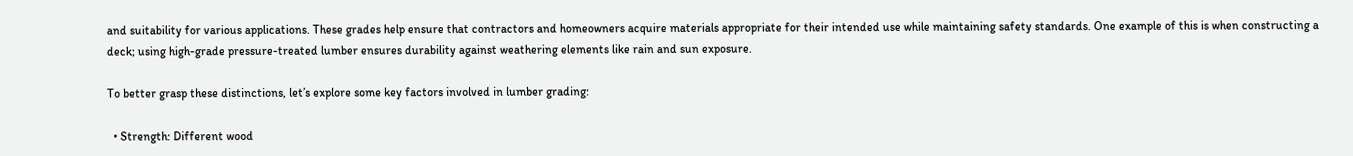and suitability for various applications. These grades help ensure that contractors and homeowners acquire materials appropriate for their intended use while maintaining safety standards. One example of this is when constructing a deck; using high-grade pressure-treated lumber ensures durability against weathering elements like rain and sun exposure.

To better grasp these distinctions, let’s explore some key factors involved in lumber grading:

  • Strength: Different wood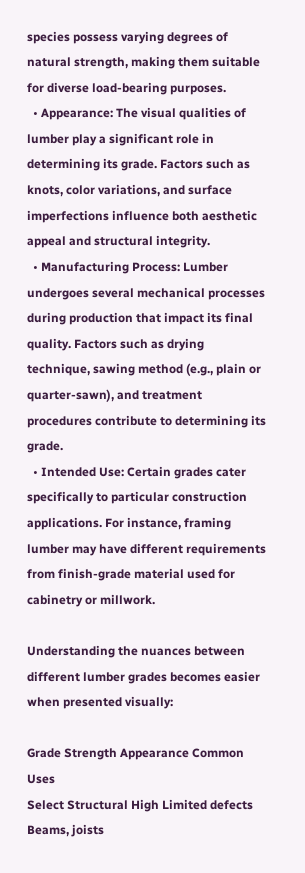species possess varying degrees of natural strength, making them suitable for diverse load-bearing purposes.
  • Appearance: The visual qualities of lumber play a significant role in determining its grade. Factors such as knots, color variations, and surface imperfections influence both aesthetic appeal and structural integrity.
  • Manufacturing Process: Lumber undergoes several mechanical processes during production that impact its final quality. Factors such as drying technique, sawing method (e.g., plain or quarter-sawn), and treatment procedures contribute to determining its grade.
  • Intended Use: Certain grades cater specifically to particular construction applications. For instance, framing lumber may have different requirements from finish-grade material used for cabinetry or millwork.

Understanding the nuances between different lumber grades becomes easier when presented visually:

Grade Strength Appearance Common Uses
Select Structural High Limited defects Beams, joists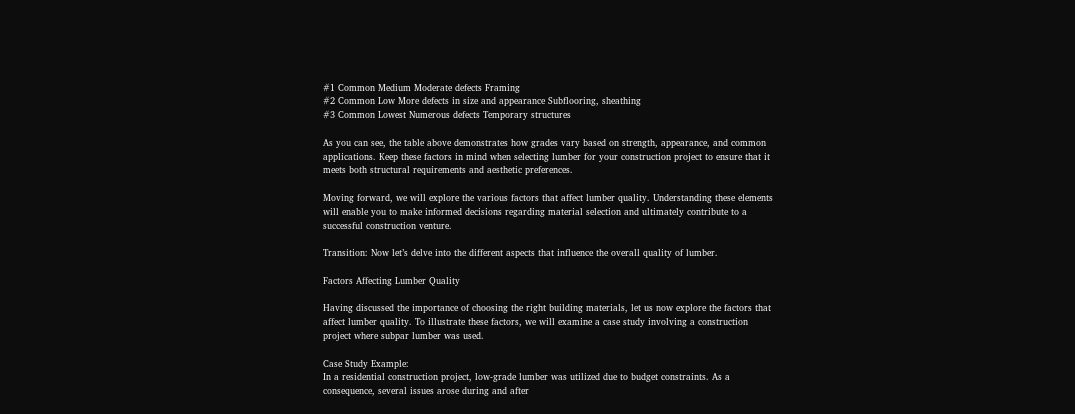#1 Common Medium Moderate defects Framing
#2 Common Low More defects in size and appearance Subflooring, sheathing
#3 Common Lowest Numerous defects Temporary structures

As you can see, the table above demonstrates how grades vary based on strength, appearance, and common applications. Keep these factors in mind when selecting lumber for your construction project to ensure that it meets both structural requirements and aesthetic preferences.

Moving forward, we will explore the various factors that affect lumber quality. Understanding these elements will enable you to make informed decisions regarding material selection and ultimately contribute to a successful construction venture.

Transition: Now let’s delve into the different aspects that influence the overall quality of lumber.

Factors Affecting Lumber Quality

Having discussed the importance of choosing the right building materials, let us now explore the factors that affect lumber quality. To illustrate these factors, we will examine a case study involving a construction project where subpar lumber was used.

Case Study Example:
In a residential construction project, low-grade lumber was utilized due to budget constraints. As a consequence, several issues arose during and after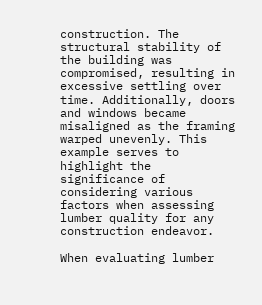construction. The structural stability of the building was compromised, resulting in excessive settling over time. Additionally, doors and windows became misaligned as the framing warped unevenly. This example serves to highlight the significance of considering various factors when assessing lumber quality for any construction endeavor.

When evaluating lumber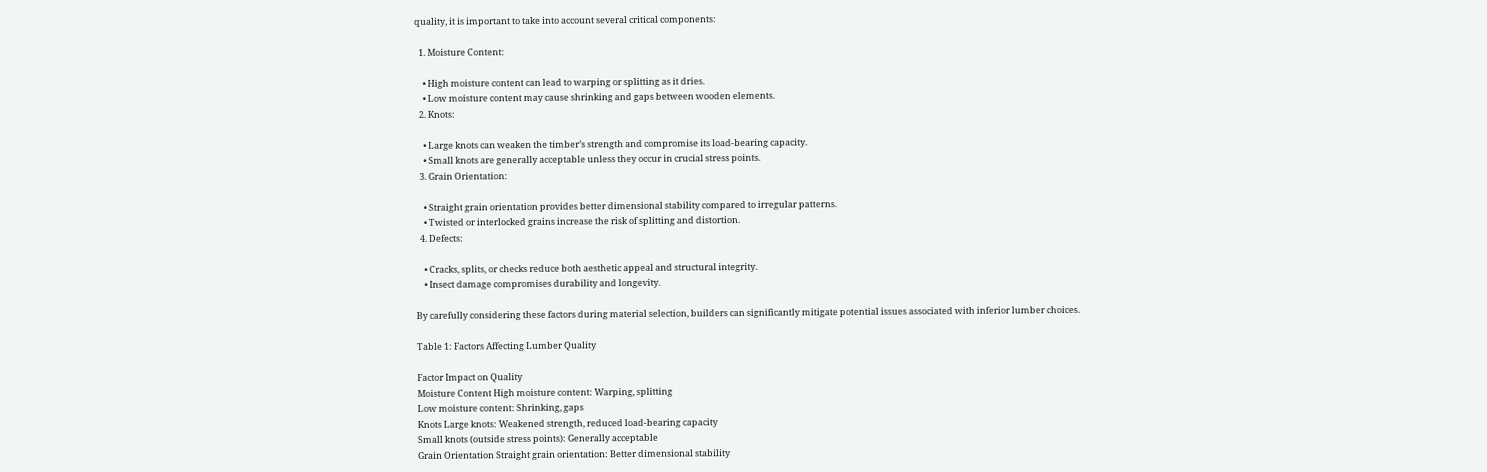quality, it is important to take into account several critical components:

  1. Moisture Content:

    • High moisture content can lead to warping or splitting as it dries.
    • Low moisture content may cause shrinking and gaps between wooden elements.
  2. Knots:

    • Large knots can weaken the timber’s strength and compromise its load-bearing capacity.
    • Small knots are generally acceptable unless they occur in crucial stress points.
  3. Grain Orientation:

    • Straight grain orientation provides better dimensional stability compared to irregular patterns.
    • Twisted or interlocked grains increase the risk of splitting and distortion.
  4. Defects:

    • Cracks, splits, or checks reduce both aesthetic appeal and structural integrity.
    • Insect damage compromises durability and longevity.

By carefully considering these factors during material selection, builders can significantly mitigate potential issues associated with inferior lumber choices.

Table 1: Factors Affecting Lumber Quality

Factor Impact on Quality
Moisture Content High moisture content: Warping, splitting
Low moisture content: Shrinking, gaps
Knots Large knots: Weakened strength, reduced load-bearing capacity
Small knots (outside stress points): Generally acceptable
Grain Orientation Straight grain orientation: Better dimensional stability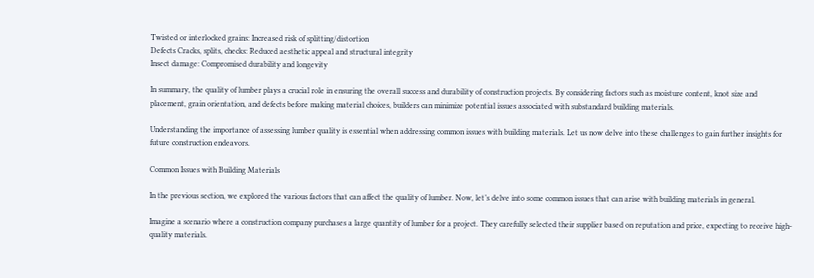Twisted or interlocked grains: Increased risk of splitting/distortion
Defects Cracks, splits, checks: Reduced aesthetic appeal and structural integrity
Insect damage: Compromised durability and longevity

In summary, the quality of lumber plays a crucial role in ensuring the overall success and durability of construction projects. By considering factors such as moisture content, knot size and placement, grain orientation, and defects before making material choices, builders can minimize potential issues associated with substandard building materials.

Understanding the importance of assessing lumber quality is essential when addressing common issues with building materials. Let us now delve into these challenges to gain further insights for future construction endeavors.

Common Issues with Building Materials

In the previous section, we explored the various factors that can affect the quality of lumber. Now, let’s delve into some common issues that can arise with building materials in general.

Imagine a scenario where a construction company purchases a large quantity of lumber for a project. They carefully selected their supplier based on reputation and price, expecting to receive high-quality materials.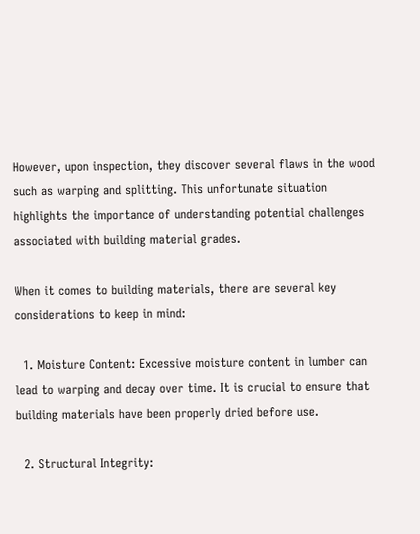However, upon inspection, they discover several flaws in the wood such as warping and splitting. This unfortunate situation highlights the importance of understanding potential challenges associated with building material grades.

When it comes to building materials, there are several key considerations to keep in mind:

  1. Moisture Content: Excessive moisture content in lumber can lead to warping and decay over time. It is crucial to ensure that building materials have been properly dried before use.

  2. Structural Integrity: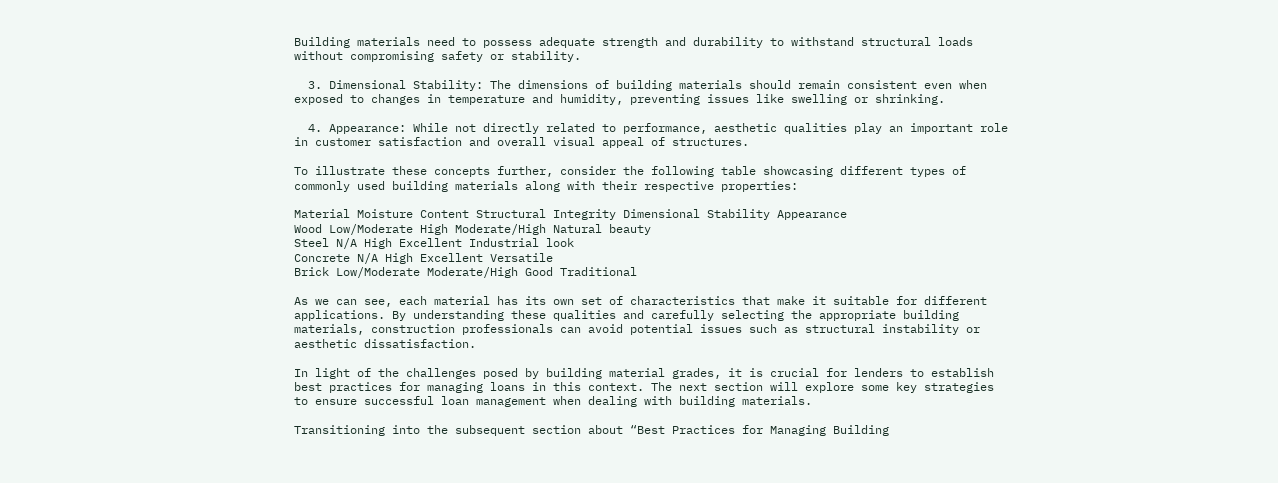Building materials need to possess adequate strength and durability to withstand structural loads without compromising safety or stability.

  3. Dimensional Stability: The dimensions of building materials should remain consistent even when exposed to changes in temperature and humidity, preventing issues like swelling or shrinking.

  4. Appearance: While not directly related to performance, aesthetic qualities play an important role in customer satisfaction and overall visual appeal of structures.

To illustrate these concepts further, consider the following table showcasing different types of commonly used building materials along with their respective properties:

Material Moisture Content Structural Integrity Dimensional Stability Appearance
Wood Low/Moderate High Moderate/High Natural beauty
Steel N/A High Excellent Industrial look
Concrete N/A High Excellent Versatile
Brick Low/Moderate Moderate/High Good Traditional

As we can see, each material has its own set of characteristics that make it suitable for different applications. By understanding these qualities and carefully selecting the appropriate building materials, construction professionals can avoid potential issues such as structural instability or aesthetic dissatisfaction.

In light of the challenges posed by building material grades, it is crucial for lenders to establish best practices for managing loans in this context. The next section will explore some key strategies to ensure successful loan management when dealing with building materials.

Transitioning into the subsequent section about “Best Practices for Managing Building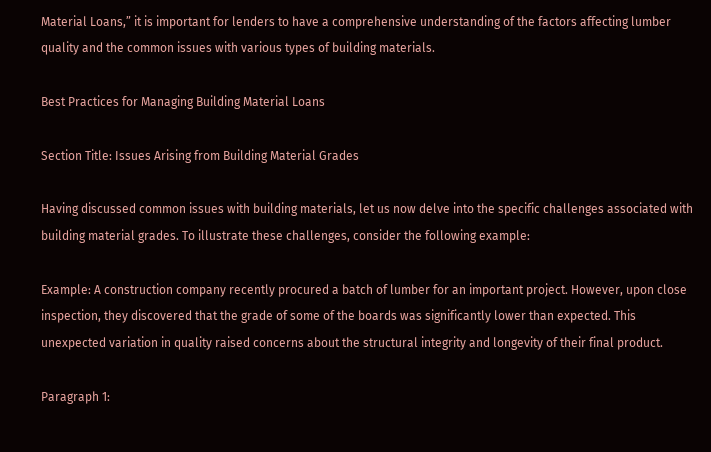Material Loans,” it is important for lenders to have a comprehensive understanding of the factors affecting lumber quality and the common issues with various types of building materials.

Best Practices for Managing Building Material Loans

Section Title: Issues Arising from Building Material Grades

Having discussed common issues with building materials, let us now delve into the specific challenges associated with building material grades. To illustrate these challenges, consider the following example:

Example: A construction company recently procured a batch of lumber for an important project. However, upon close inspection, they discovered that the grade of some of the boards was significantly lower than expected. This unexpected variation in quality raised concerns about the structural integrity and longevity of their final product.

Paragraph 1: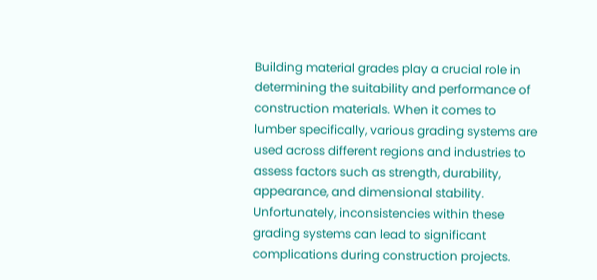Building material grades play a crucial role in determining the suitability and performance of construction materials. When it comes to lumber specifically, various grading systems are used across different regions and industries to assess factors such as strength, durability, appearance, and dimensional stability. Unfortunately, inconsistencies within these grading systems can lead to significant complications during construction projects.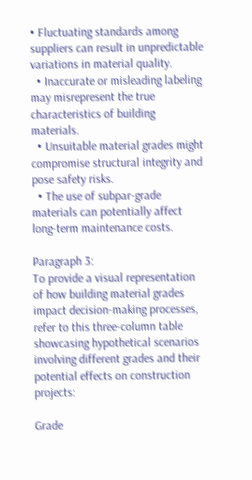• Fluctuating standards among suppliers can result in unpredictable variations in material quality.
  • Inaccurate or misleading labeling may misrepresent the true characteristics of building materials.
  • Unsuitable material grades might compromise structural integrity and pose safety risks.
  • The use of subpar-grade materials can potentially affect long-term maintenance costs.

Paragraph 3:
To provide a visual representation of how building material grades impact decision-making processes, refer to this three-column table showcasing hypothetical scenarios involving different grades and their potential effects on construction projects:

Grade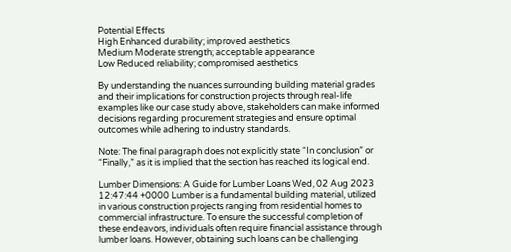Potential Effects
High Enhanced durability; improved aesthetics
Medium Moderate strength; acceptable appearance
Low Reduced reliability; compromised aesthetics

By understanding the nuances surrounding building material grades and their implications for construction projects through real-life examples like our case study above, stakeholders can make informed decisions regarding procurement strategies and ensure optimal outcomes while adhering to industry standards.

Note: The final paragraph does not explicitly state “In conclusion” or “Finally,” as it is implied that the section has reached its logical end.

Lumber Dimensions: A Guide for Lumber Loans Wed, 02 Aug 2023 12:47:44 +0000 Lumber is a fundamental building material, utilized in various construction projects ranging from residential homes to commercial infrastructure. To ensure the successful completion of these endeavors, individuals often require financial assistance through lumber loans. However, obtaining such loans can be challenging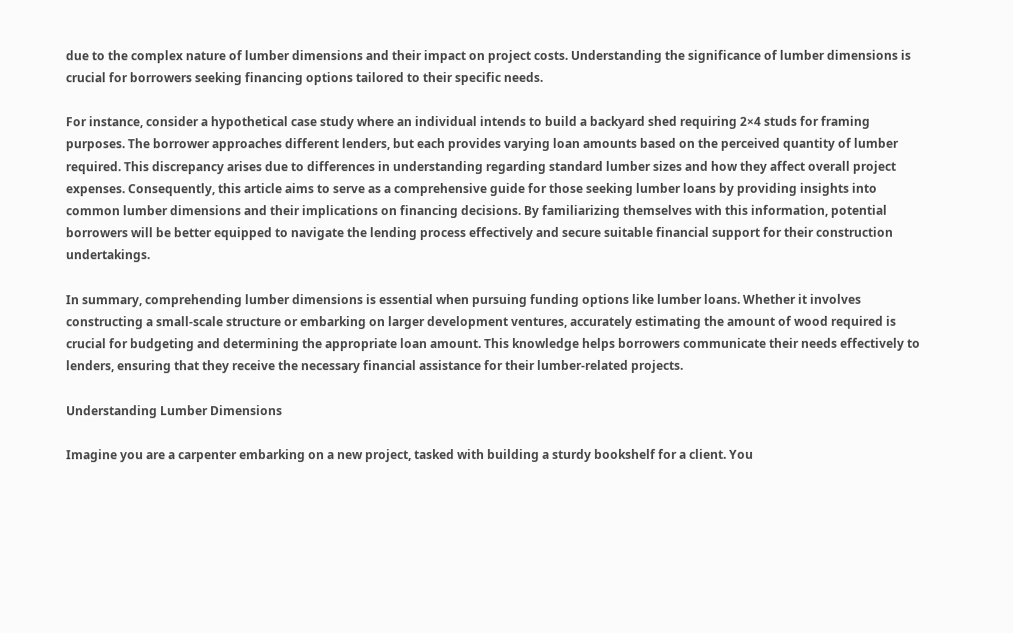due to the complex nature of lumber dimensions and their impact on project costs. Understanding the significance of lumber dimensions is crucial for borrowers seeking financing options tailored to their specific needs.

For instance, consider a hypothetical case study where an individual intends to build a backyard shed requiring 2×4 studs for framing purposes. The borrower approaches different lenders, but each provides varying loan amounts based on the perceived quantity of lumber required. This discrepancy arises due to differences in understanding regarding standard lumber sizes and how they affect overall project expenses. Consequently, this article aims to serve as a comprehensive guide for those seeking lumber loans by providing insights into common lumber dimensions and their implications on financing decisions. By familiarizing themselves with this information, potential borrowers will be better equipped to navigate the lending process effectively and secure suitable financial support for their construction undertakings.

In summary, comprehending lumber dimensions is essential when pursuing funding options like lumber loans. Whether it involves constructing a small-scale structure or embarking on larger development ventures, accurately estimating the amount of wood required is crucial for budgeting and determining the appropriate loan amount. This knowledge helps borrowers communicate their needs effectively to lenders, ensuring that they receive the necessary financial assistance for their lumber-related projects.

Understanding Lumber Dimensions

Imagine you are a carpenter embarking on a new project, tasked with building a sturdy bookshelf for a client. You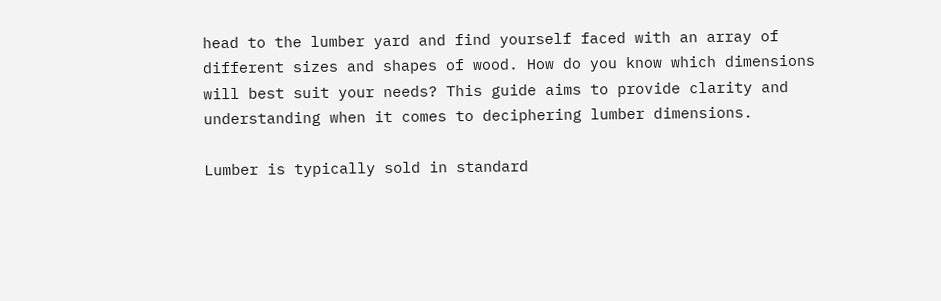head to the lumber yard and find yourself faced with an array of different sizes and shapes of wood. How do you know which dimensions will best suit your needs? This guide aims to provide clarity and understanding when it comes to deciphering lumber dimensions.

Lumber is typically sold in standard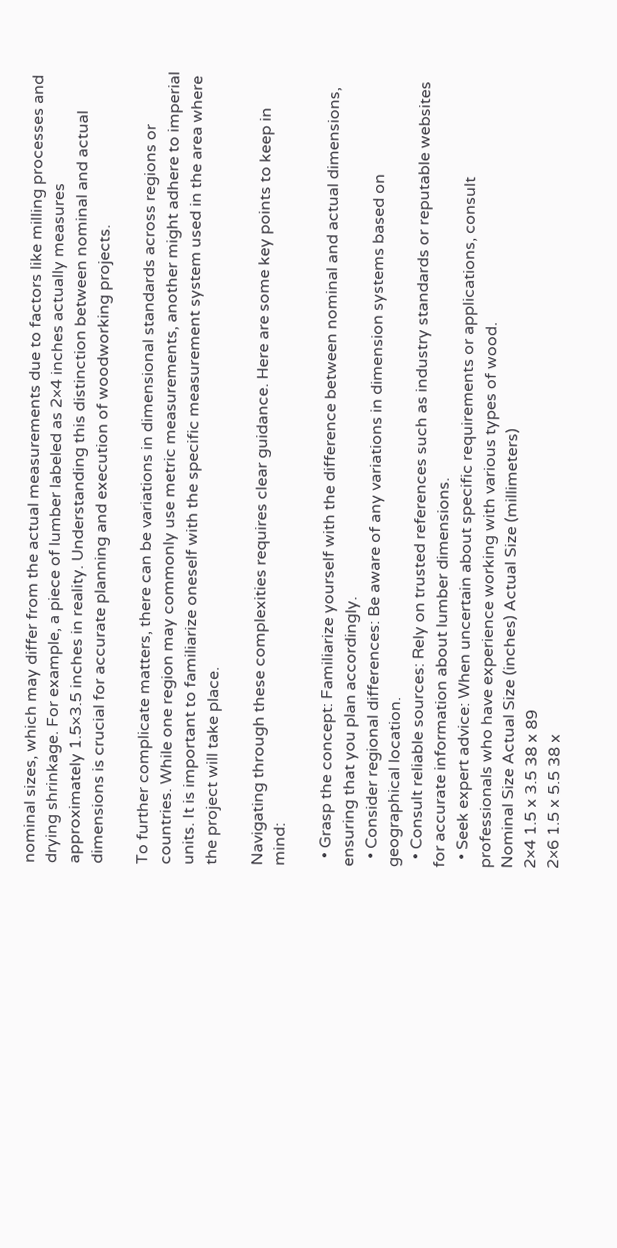nominal sizes, which may differ from the actual measurements due to factors like milling processes and drying shrinkage. For example, a piece of lumber labeled as 2×4 inches actually measures approximately 1.5×3.5 inches in reality. Understanding this distinction between nominal and actual dimensions is crucial for accurate planning and execution of woodworking projects.

To further complicate matters, there can be variations in dimensional standards across regions or countries. While one region may commonly use metric measurements, another might adhere to imperial units. It is important to familiarize oneself with the specific measurement system used in the area where the project will take place.

Navigating through these complexities requires clear guidance. Here are some key points to keep in mind:

  • Grasp the concept: Familiarize yourself with the difference between nominal and actual dimensions, ensuring that you plan accordingly.
  • Consider regional differences: Be aware of any variations in dimension systems based on geographical location.
  • Consult reliable sources: Rely on trusted references such as industry standards or reputable websites for accurate information about lumber dimensions.
  • Seek expert advice: When uncertain about specific requirements or applications, consult professionals who have experience working with various types of wood.
Nominal Size Actual Size (inches) Actual Size (millimeters)
2×4 1.5 x 3.5 38 x 89
2×6 1.5 x 5.5 38 x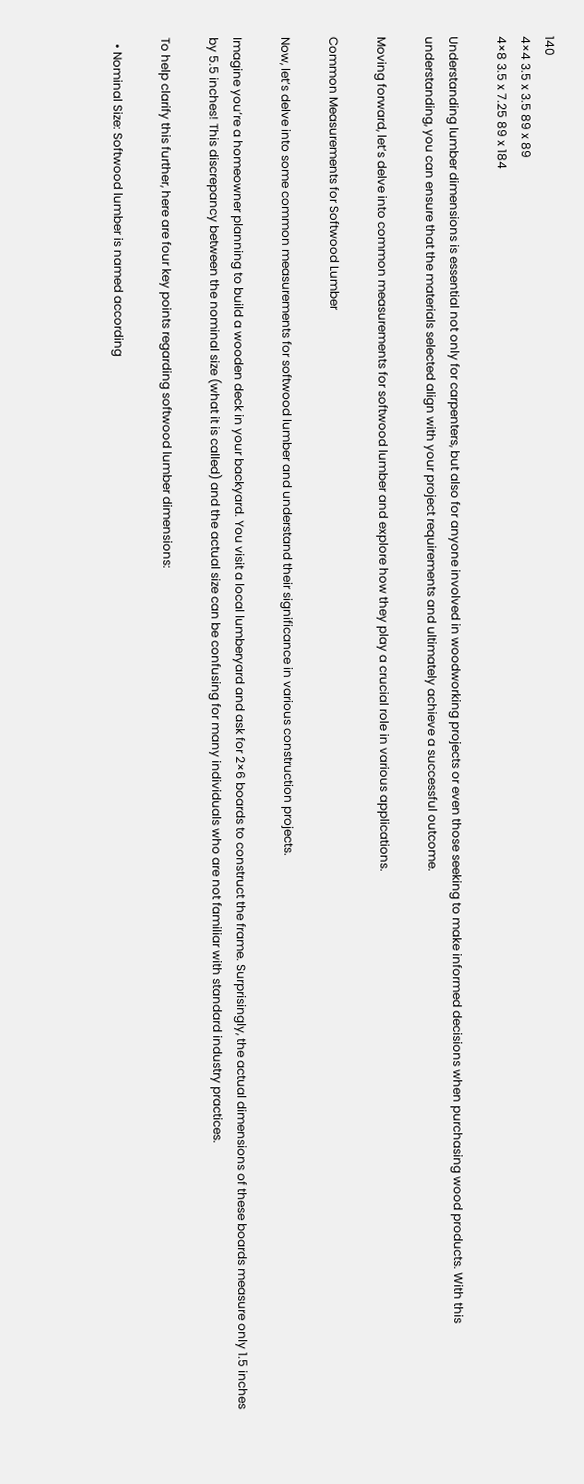140
4×4 3.5 x 3.5 89 x 89
4×8 3.5 x 7.25 89 x 184

Understanding lumber dimensions is essential not only for carpenters, but also for anyone involved in woodworking projects or even those seeking to make informed decisions when purchasing wood products. With this understanding, you can ensure that the materials selected align with your project requirements and ultimately achieve a successful outcome.

Moving forward, let’s delve into common measurements for softwood lumber and explore how they play a crucial role in various applications.

Common Measurements for Softwood Lumber

Now, let’s delve into some common measurements for softwood lumber and understand their significance in various construction projects.

Imagine you’re a homeowner planning to build a wooden deck in your backyard. You visit a local lumberyard and ask for 2×6 boards to construct the frame. Surprisingly, the actual dimensions of these boards measure only 1.5 inches by 5.5 inches! This discrepancy between the nominal size (what it is called) and the actual size can be confusing for many individuals who are not familiar with standard industry practices.

To help clarify this further, here are four key points regarding softwood lumber dimensions:

  • Nominal Size: Softwood lumber is named according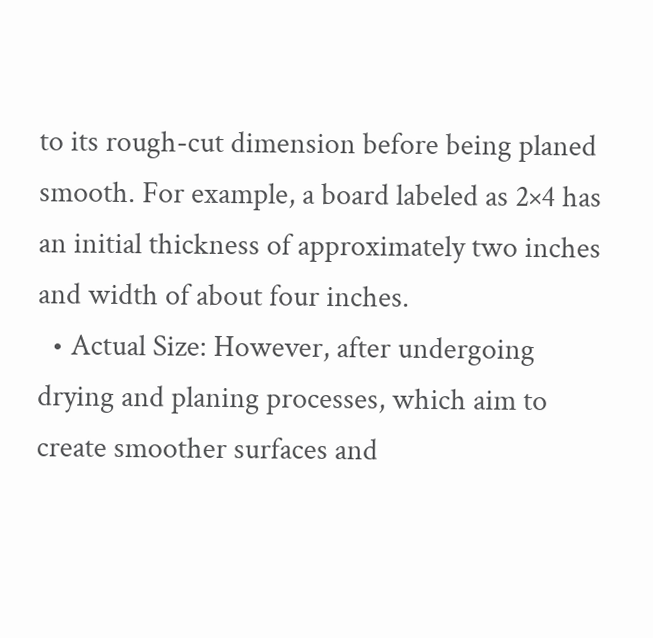to its rough-cut dimension before being planed smooth. For example, a board labeled as 2×4 has an initial thickness of approximately two inches and width of about four inches.
  • Actual Size: However, after undergoing drying and planing processes, which aim to create smoother surfaces and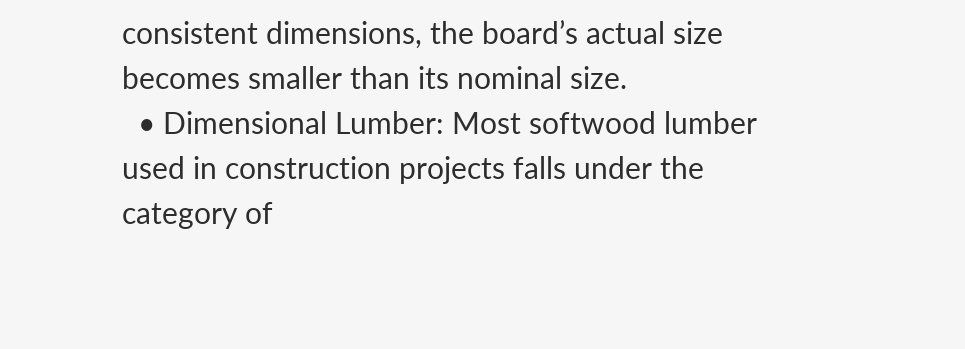consistent dimensions, the board’s actual size becomes smaller than its nominal size.
  • Dimensional Lumber: Most softwood lumber used in construction projects falls under the category of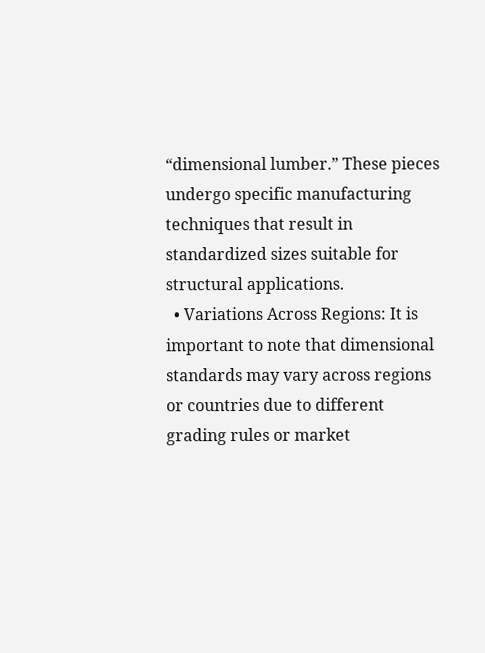“dimensional lumber.” These pieces undergo specific manufacturing techniques that result in standardized sizes suitable for structural applications.
  • Variations Across Regions: It is important to note that dimensional standards may vary across regions or countries due to different grading rules or market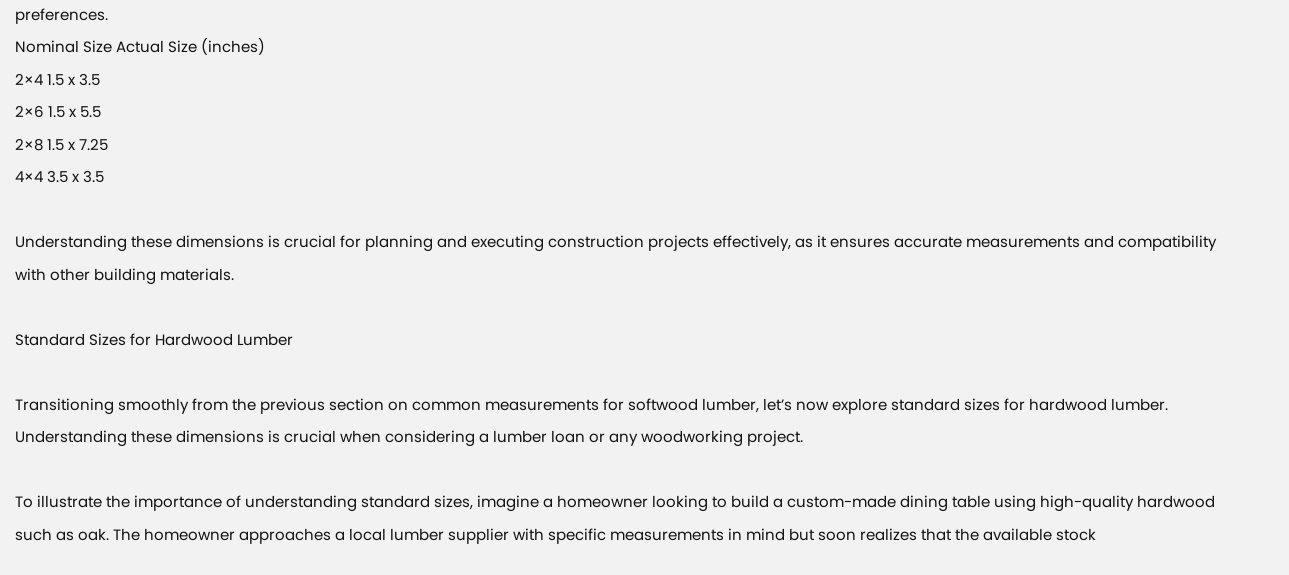preferences.
Nominal Size Actual Size (inches)
2×4 1.5 x 3.5
2×6 1.5 x 5.5
2×8 1.5 x 7.25
4×4 3.5 x 3.5

Understanding these dimensions is crucial for planning and executing construction projects effectively, as it ensures accurate measurements and compatibility with other building materials.

Standard Sizes for Hardwood Lumber

Transitioning smoothly from the previous section on common measurements for softwood lumber, let’s now explore standard sizes for hardwood lumber. Understanding these dimensions is crucial when considering a lumber loan or any woodworking project.

To illustrate the importance of understanding standard sizes, imagine a homeowner looking to build a custom-made dining table using high-quality hardwood such as oak. The homeowner approaches a local lumber supplier with specific measurements in mind but soon realizes that the available stock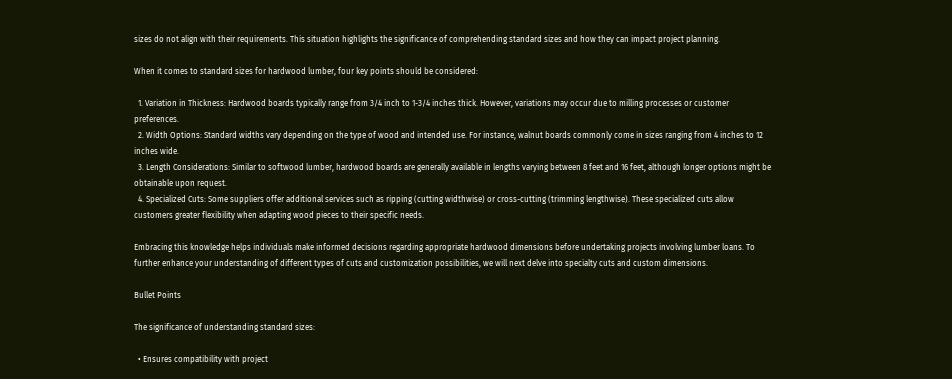sizes do not align with their requirements. This situation highlights the significance of comprehending standard sizes and how they can impact project planning.

When it comes to standard sizes for hardwood lumber, four key points should be considered:

  1. Variation in Thickness: Hardwood boards typically range from 3/4 inch to 1-3/4 inches thick. However, variations may occur due to milling processes or customer preferences.
  2. Width Options: Standard widths vary depending on the type of wood and intended use. For instance, walnut boards commonly come in sizes ranging from 4 inches to 12 inches wide.
  3. Length Considerations: Similar to softwood lumber, hardwood boards are generally available in lengths varying between 8 feet and 16 feet, although longer options might be obtainable upon request.
  4. Specialized Cuts: Some suppliers offer additional services such as ripping (cutting widthwise) or cross-cutting (trimming lengthwise). These specialized cuts allow customers greater flexibility when adapting wood pieces to their specific needs.

Embracing this knowledge helps individuals make informed decisions regarding appropriate hardwood dimensions before undertaking projects involving lumber loans. To further enhance your understanding of different types of cuts and customization possibilities, we will next delve into specialty cuts and custom dimensions.

Bullet Points

The significance of understanding standard sizes:

  • Ensures compatibility with project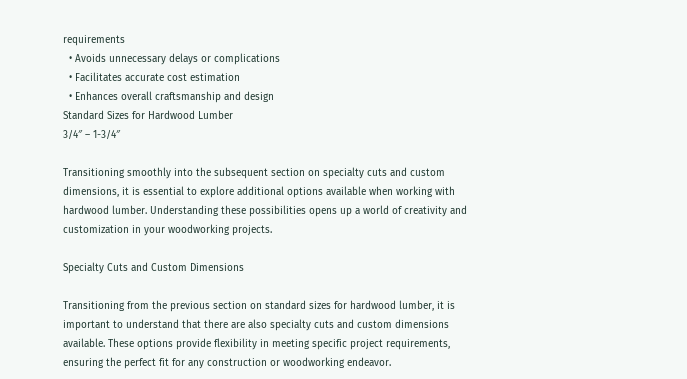requirements
  • Avoids unnecessary delays or complications
  • Facilitates accurate cost estimation
  • Enhances overall craftsmanship and design
Standard Sizes for Hardwood Lumber
3/4″ – 1-3/4″

Transitioning smoothly into the subsequent section on specialty cuts and custom dimensions, it is essential to explore additional options available when working with hardwood lumber. Understanding these possibilities opens up a world of creativity and customization in your woodworking projects.

Specialty Cuts and Custom Dimensions

Transitioning from the previous section on standard sizes for hardwood lumber, it is important to understand that there are also specialty cuts and custom dimensions available. These options provide flexibility in meeting specific project requirements, ensuring the perfect fit for any construction or woodworking endeavor.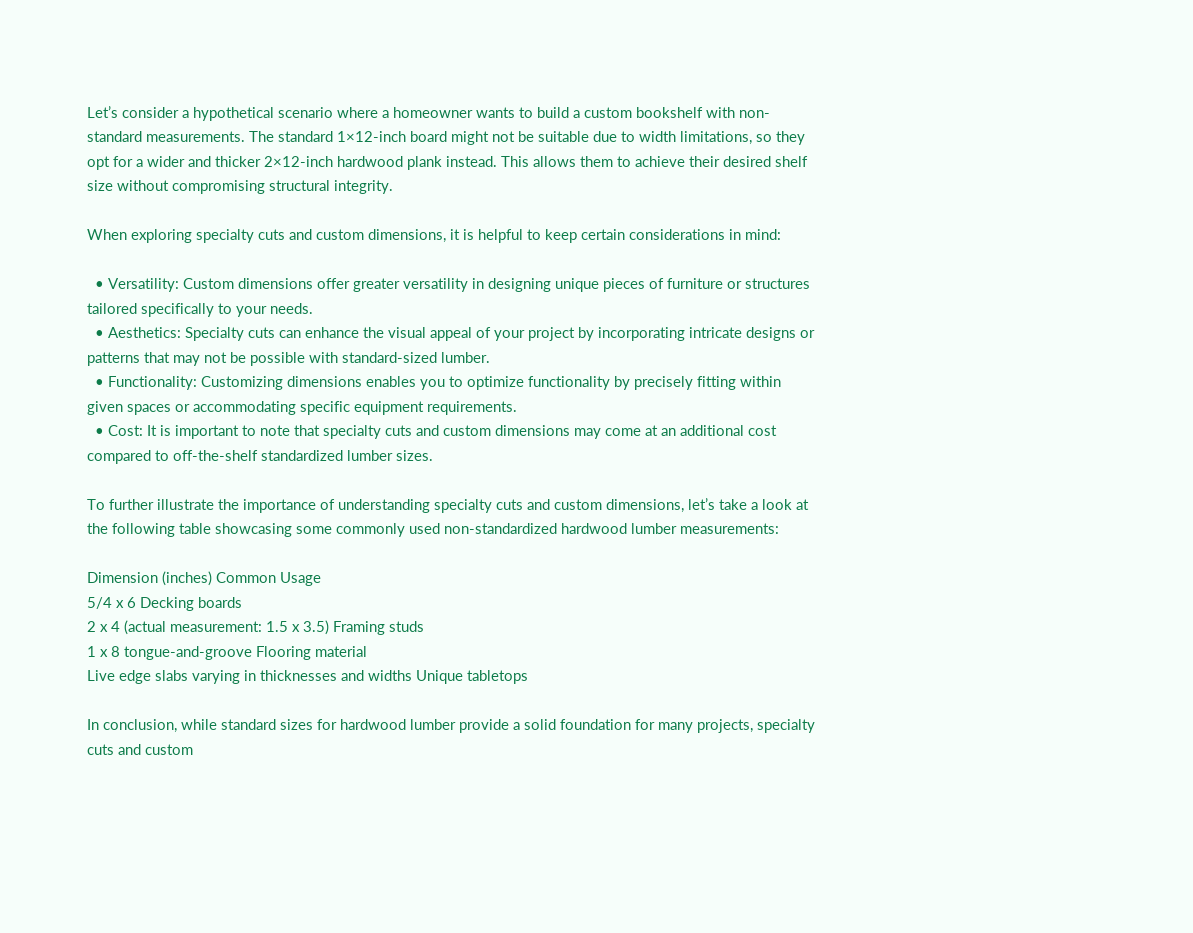Let’s consider a hypothetical scenario where a homeowner wants to build a custom bookshelf with non-standard measurements. The standard 1×12-inch board might not be suitable due to width limitations, so they opt for a wider and thicker 2×12-inch hardwood plank instead. This allows them to achieve their desired shelf size without compromising structural integrity.

When exploring specialty cuts and custom dimensions, it is helpful to keep certain considerations in mind:

  • Versatility: Custom dimensions offer greater versatility in designing unique pieces of furniture or structures tailored specifically to your needs.
  • Aesthetics: Specialty cuts can enhance the visual appeal of your project by incorporating intricate designs or patterns that may not be possible with standard-sized lumber.
  • Functionality: Customizing dimensions enables you to optimize functionality by precisely fitting within given spaces or accommodating specific equipment requirements.
  • Cost: It is important to note that specialty cuts and custom dimensions may come at an additional cost compared to off-the-shelf standardized lumber sizes.

To further illustrate the importance of understanding specialty cuts and custom dimensions, let’s take a look at the following table showcasing some commonly used non-standardized hardwood lumber measurements:

Dimension (inches) Common Usage
5/4 x 6 Decking boards
2 x 4 (actual measurement: 1.5 x 3.5) Framing studs
1 x 8 tongue-and-groove Flooring material
Live edge slabs varying in thicknesses and widths Unique tabletops

In conclusion, while standard sizes for hardwood lumber provide a solid foundation for many projects, specialty cuts and custom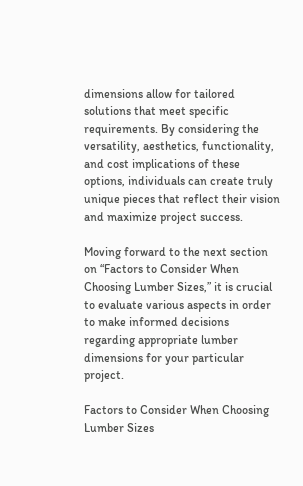dimensions allow for tailored solutions that meet specific requirements. By considering the versatility, aesthetics, functionality, and cost implications of these options, individuals can create truly unique pieces that reflect their vision and maximize project success.

Moving forward to the next section on “Factors to Consider When Choosing Lumber Sizes,” it is crucial to evaluate various aspects in order to make informed decisions regarding appropriate lumber dimensions for your particular project.

Factors to Consider When Choosing Lumber Sizes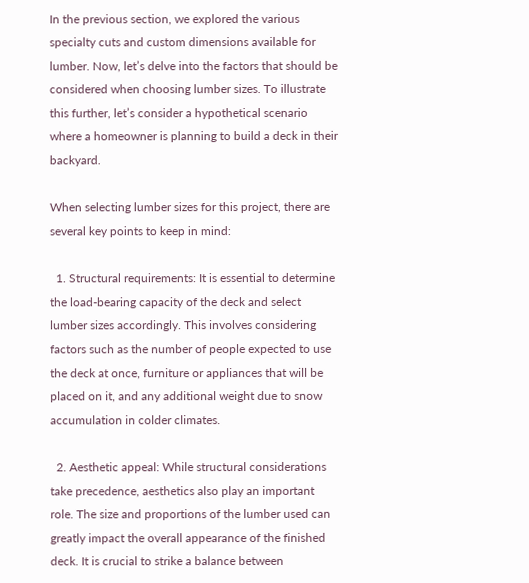In the previous section, we explored the various specialty cuts and custom dimensions available for lumber. Now, let’s delve into the factors that should be considered when choosing lumber sizes. To illustrate this further, let’s consider a hypothetical scenario where a homeowner is planning to build a deck in their backyard.

When selecting lumber sizes for this project, there are several key points to keep in mind:

  1. Structural requirements: It is essential to determine the load-bearing capacity of the deck and select lumber sizes accordingly. This involves considering factors such as the number of people expected to use the deck at once, furniture or appliances that will be placed on it, and any additional weight due to snow accumulation in colder climates.

  2. Aesthetic appeal: While structural considerations take precedence, aesthetics also play an important role. The size and proportions of the lumber used can greatly impact the overall appearance of the finished deck. It is crucial to strike a balance between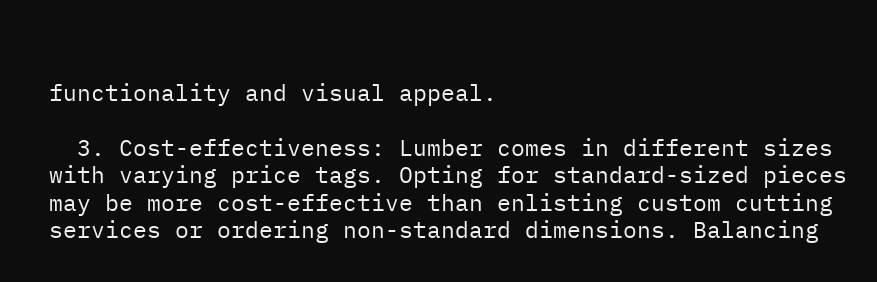functionality and visual appeal.

  3. Cost-effectiveness: Lumber comes in different sizes with varying price tags. Opting for standard-sized pieces may be more cost-effective than enlisting custom cutting services or ordering non-standard dimensions. Balancing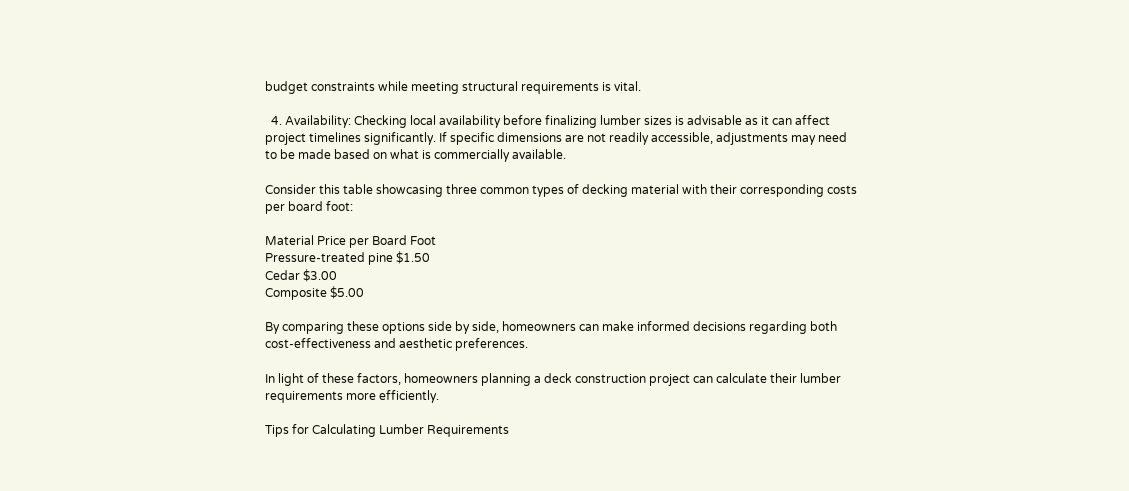budget constraints while meeting structural requirements is vital.

  4. Availability: Checking local availability before finalizing lumber sizes is advisable as it can affect project timelines significantly. If specific dimensions are not readily accessible, adjustments may need to be made based on what is commercially available.

Consider this table showcasing three common types of decking material with their corresponding costs per board foot:

Material Price per Board Foot
Pressure-treated pine $1.50
Cedar $3.00
Composite $5.00

By comparing these options side by side, homeowners can make informed decisions regarding both cost-effectiveness and aesthetic preferences.

In light of these factors, homeowners planning a deck construction project can calculate their lumber requirements more efficiently.

Tips for Calculating Lumber Requirements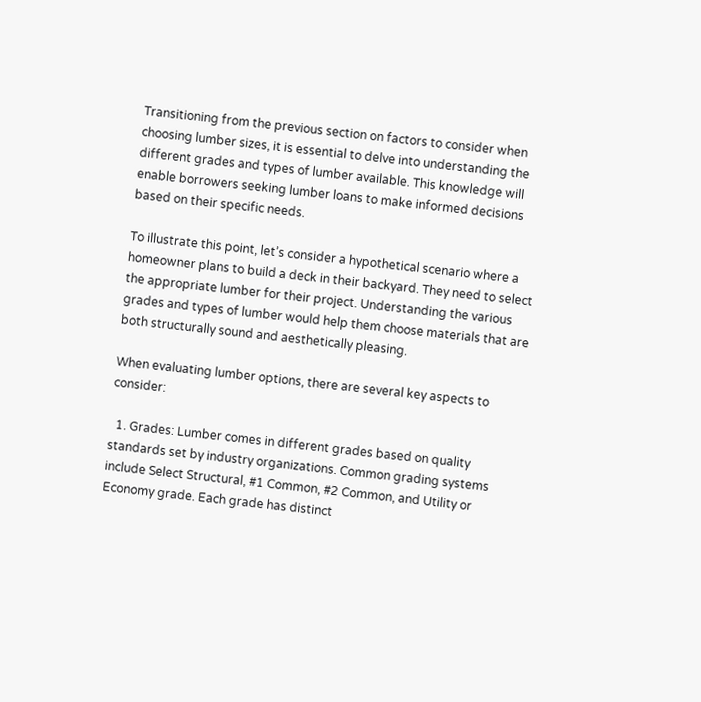Transitioning from the previous section on factors to consider when choosing lumber sizes, it is essential to delve into understanding the different grades and types of lumber available. This knowledge will enable borrowers seeking lumber loans to make informed decisions based on their specific needs.

To illustrate this point, let’s consider a hypothetical scenario where a homeowner plans to build a deck in their backyard. They need to select the appropriate lumber for their project. Understanding the various grades and types of lumber would help them choose materials that are both structurally sound and aesthetically pleasing.

When evaluating lumber options, there are several key aspects to consider:

  1. Grades: Lumber comes in different grades based on quality standards set by industry organizations. Common grading systems include Select Structural, #1 Common, #2 Common, and Utility or Economy grade. Each grade has distinct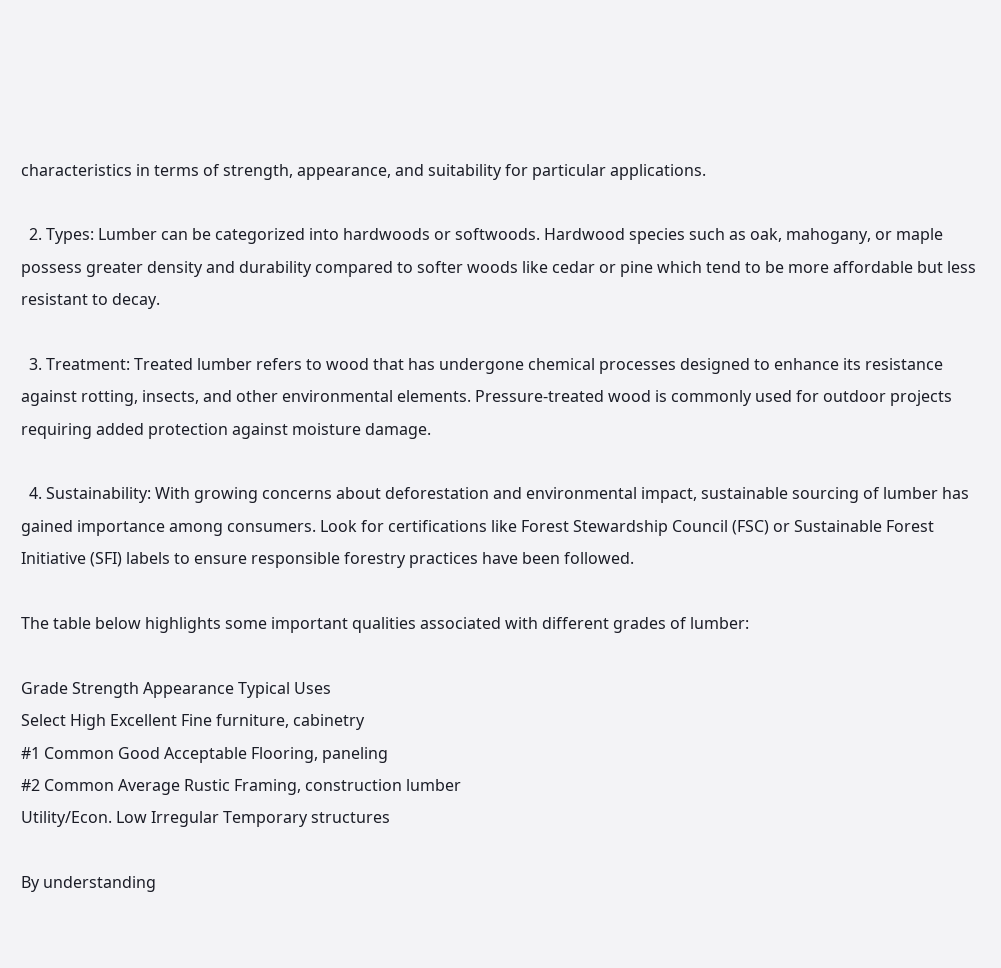characteristics in terms of strength, appearance, and suitability for particular applications.

  2. Types: Lumber can be categorized into hardwoods or softwoods. Hardwood species such as oak, mahogany, or maple possess greater density and durability compared to softer woods like cedar or pine which tend to be more affordable but less resistant to decay.

  3. Treatment: Treated lumber refers to wood that has undergone chemical processes designed to enhance its resistance against rotting, insects, and other environmental elements. Pressure-treated wood is commonly used for outdoor projects requiring added protection against moisture damage.

  4. Sustainability: With growing concerns about deforestation and environmental impact, sustainable sourcing of lumber has gained importance among consumers. Look for certifications like Forest Stewardship Council (FSC) or Sustainable Forest Initiative (SFI) labels to ensure responsible forestry practices have been followed.

The table below highlights some important qualities associated with different grades of lumber:

Grade Strength Appearance Typical Uses
Select High Excellent Fine furniture, cabinetry
#1 Common Good Acceptable Flooring, paneling
#2 Common Average Rustic Framing, construction lumber
Utility/Econ. Low Irregular Temporary structures

By understanding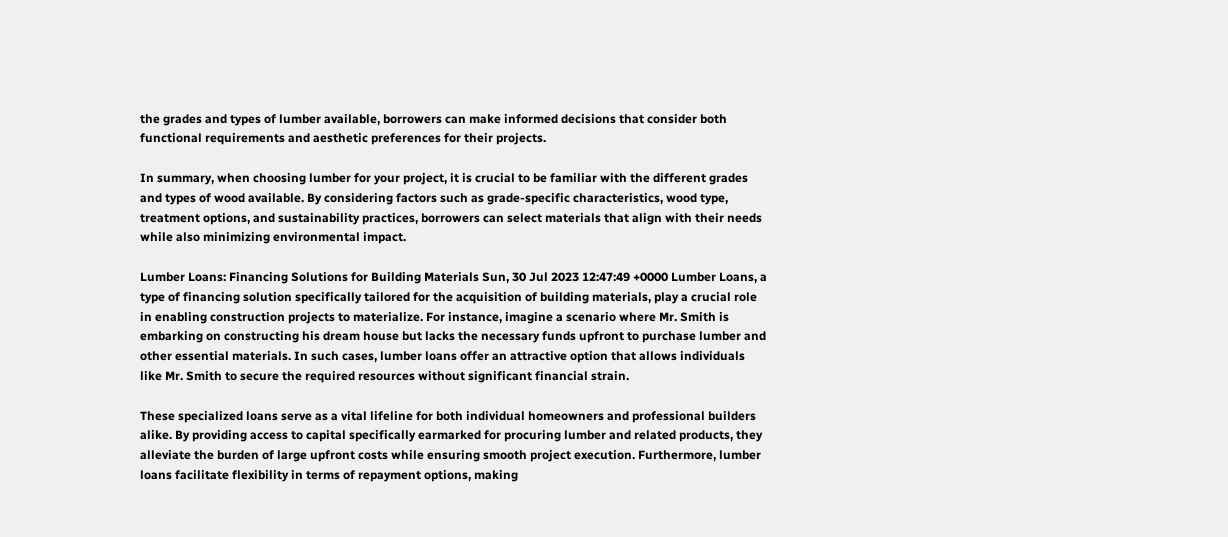the grades and types of lumber available, borrowers can make informed decisions that consider both functional requirements and aesthetic preferences for their projects.

In summary, when choosing lumber for your project, it is crucial to be familiar with the different grades and types of wood available. By considering factors such as grade-specific characteristics, wood type, treatment options, and sustainability practices, borrowers can select materials that align with their needs while also minimizing environmental impact.

Lumber Loans: Financing Solutions for Building Materials Sun, 30 Jul 2023 12:47:49 +0000 Lumber Loans, a type of financing solution specifically tailored for the acquisition of building materials, play a crucial role in enabling construction projects to materialize. For instance, imagine a scenario where Mr. Smith is embarking on constructing his dream house but lacks the necessary funds upfront to purchase lumber and other essential materials. In such cases, lumber loans offer an attractive option that allows individuals like Mr. Smith to secure the required resources without significant financial strain.

These specialized loans serve as a vital lifeline for both individual homeowners and professional builders alike. By providing access to capital specifically earmarked for procuring lumber and related products, they alleviate the burden of large upfront costs while ensuring smooth project execution. Furthermore, lumber loans facilitate flexibility in terms of repayment options, making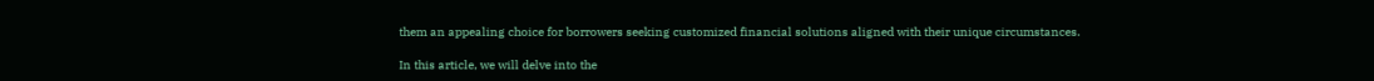them an appealing choice for borrowers seeking customized financial solutions aligned with their unique circumstances.

In this article, we will delve into the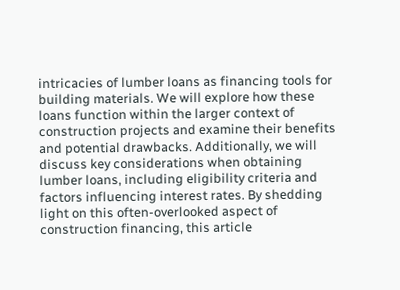intricacies of lumber loans as financing tools for building materials. We will explore how these loans function within the larger context of construction projects and examine their benefits and potential drawbacks. Additionally, we will discuss key considerations when obtaining lumber loans, including eligibility criteria and factors influencing interest rates. By shedding light on this often-overlooked aspect of construction financing, this article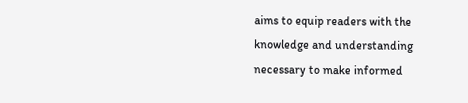aims to equip readers with the knowledge and understanding necessary to make informed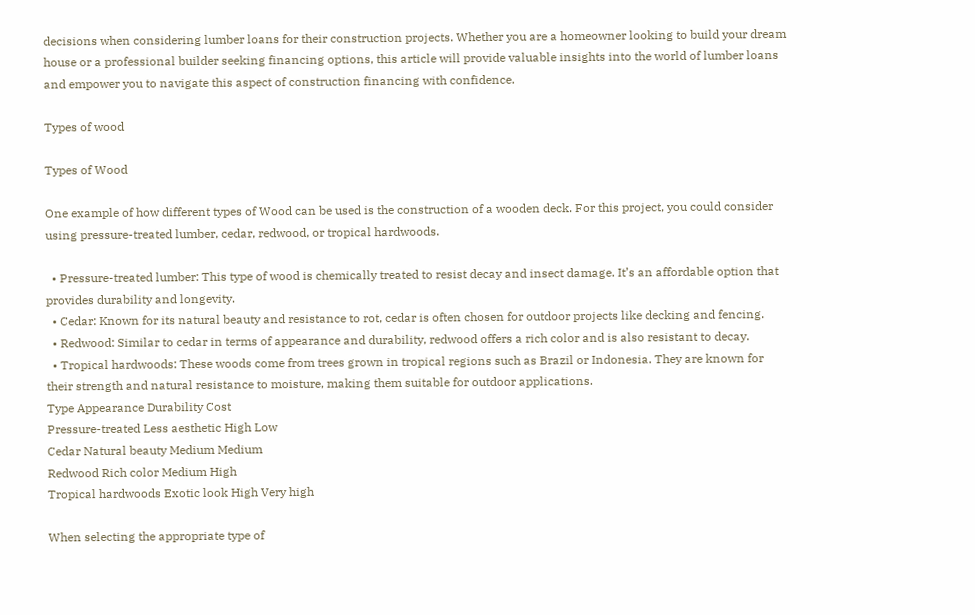decisions when considering lumber loans for their construction projects. Whether you are a homeowner looking to build your dream house or a professional builder seeking financing options, this article will provide valuable insights into the world of lumber loans and empower you to navigate this aspect of construction financing with confidence.

Types of wood

Types of Wood

One example of how different types of Wood can be used is the construction of a wooden deck. For this project, you could consider using pressure-treated lumber, cedar, redwood, or tropical hardwoods.

  • Pressure-treated lumber: This type of wood is chemically treated to resist decay and insect damage. It’s an affordable option that provides durability and longevity.
  • Cedar: Known for its natural beauty and resistance to rot, cedar is often chosen for outdoor projects like decking and fencing.
  • Redwood: Similar to cedar in terms of appearance and durability, redwood offers a rich color and is also resistant to decay.
  • Tropical hardwoods: These woods come from trees grown in tropical regions such as Brazil or Indonesia. They are known for their strength and natural resistance to moisture, making them suitable for outdoor applications.
Type Appearance Durability Cost
Pressure-treated Less aesthetic High Low
Cedar Natural beauty Medium Medium
Redwood Rich color Medium High
Tropical hardwoods Exotic look High Very high

When selecting the appropriate type of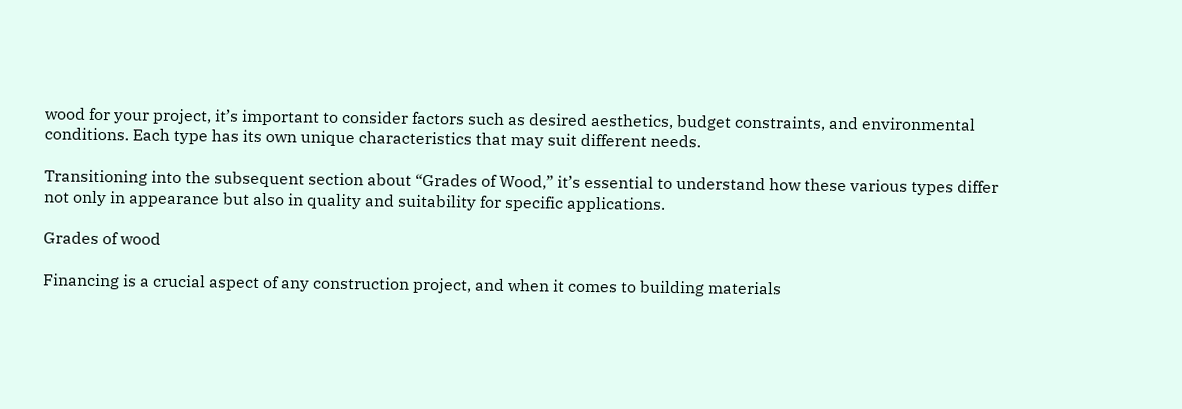wood for your project, it’s important to consider factors such as desired aesthetics, budget constraints, and environmental conditions. Each type has its own unique characteristics that may suit different needs.

Transitioning into the subsequent section about “Grades of Wood,” it’s essential to understand how these various types differ not only in appearance but also in quality and suitability for specific applications.

Grades of wood

Financing is a crucial aspect of any construction project, and when it comes to building materials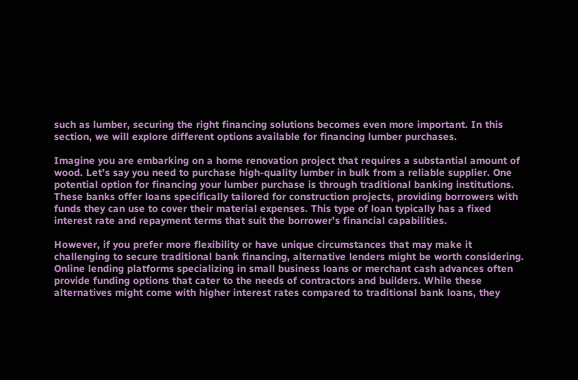such as lumber, securing the right financing solutions becomes even more important. In this section, we will explore different options available for financing lumber purchases.

Imagine you are embarking on a home renovation project that requires a substantial amount of wood. Let’s say you need to purchase high-quality lumber in bulk from a reliable supplier. One potential option for financing your lumber purchase is through traditional banking institutions. These banks offer loans specifically tailored for construction projects, providing borrowers with funds they can use to cover their material expenses. This type of loan typically has a fixed interest rate and repayment terms that suit the borrower’s financial capabilities.

However, if you prefer more flexibility or have unique circumstances that may make it challenging to secure traditional bank financing, alternative lenders might be worth considering. Online lending platforms specializing in small business loans or merchant cash advances often provide funding options that cater to the needs of contractors and builders. While these alternatives might come with higher interest rates compared to traditional bank loans, they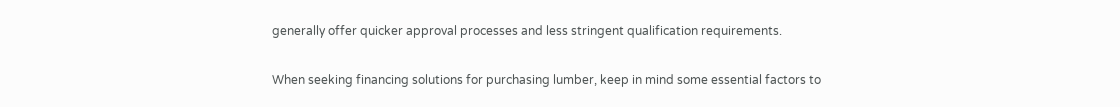generally offer quicker approval processes and less stringent qualification requirements.

When seeking financing solutions for purchasing lumber, keep in mind some essential factors to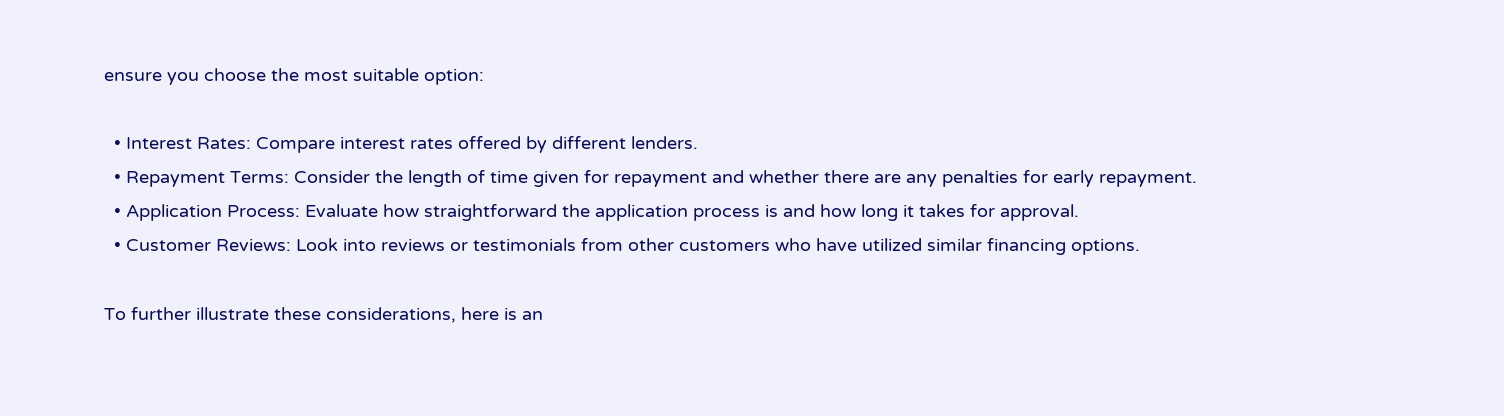ensure you choose the most suitable option:

  • Interest Rates: Compare interest rates offered by different lenders.
  • Repayment Terms: Consider the length of time given for repayment and whether there are any penalties for early repayment.
  • Application Process: Evaluate how straightforward the application process is and how long it takes for approval.
  • Customer Reviews: Look into reviews or testimonials from other customers who have utilized similar financing options.

To further illustrate these considerations, here is an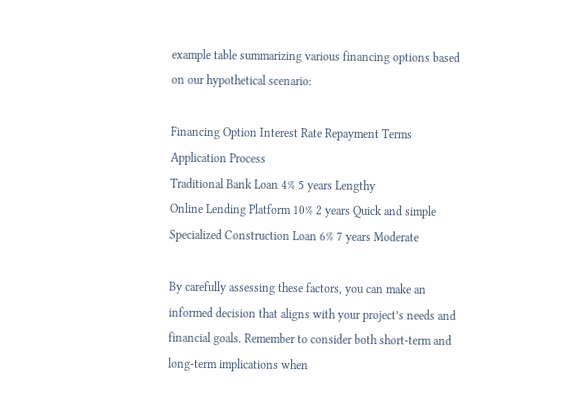example table summarizing various financing options based on our hypothetical scenario:

Financing Option Interest Rate Repayment Terms Application Process
Traditional Bank Loan 4% 5 years Lengthy
Online Lending Platform 10% 2 years Quick and simple
Specialized Construction Loan 6% 7 years Moderate

By carefully assessing these factors, you can make an informed decision that aligns with your project’s needs and financial goals. Remember to consider both short-term and long-term implications when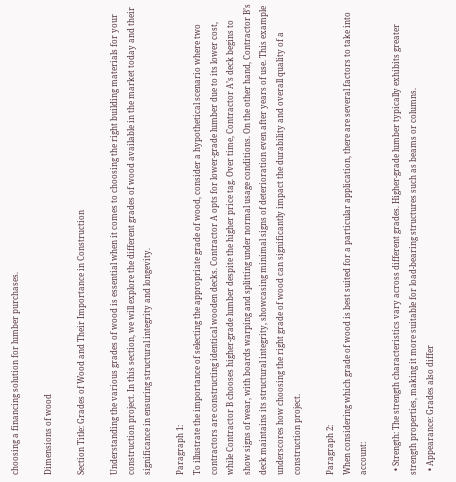choosing a financing solution for lumber purchases.

Dimensions of wood

Section Title: Grades of Wood and Their Importance in Construction

Understanding the various grades of wood is essential when it comes to choosing the right building materials for your construction project. In this section, we will explore the different grades of wood available in the market today and their significance in ensuring structural integrity and longevity.

Paragraph 1:
To illustrate the importance of selecting the appropriate grade of wood, consider a hypothetical scenario where two contractors are constructing identical wooden decks. Contractor A opts for lower-grade lumber due to its lower cost, while Contractor B chooses higher-grade lumber despite the higher price tag. Over time, Contractor A’s deck begins to show signs of wear, with boards warping and splitting under normal usage conditions. On the other hand, Contractor B’s deck maintains its structural integrity, showcasing minimal signs of deterioration even after years of use. This example underscores how choosing the right grade of wood can significantly impact the durability and overall quality of a construction project.

Paragraph 2:
When considering which grade of wood is best suited for a particular application, there are several factors to take into account:

  • Strength: The strength characteristics vary across different grades. Higher-grade lumber typically exhibits greater strength properties, making it more suitable for load-bearing structures such as beams or columns.
  • Appearance: Grades also differ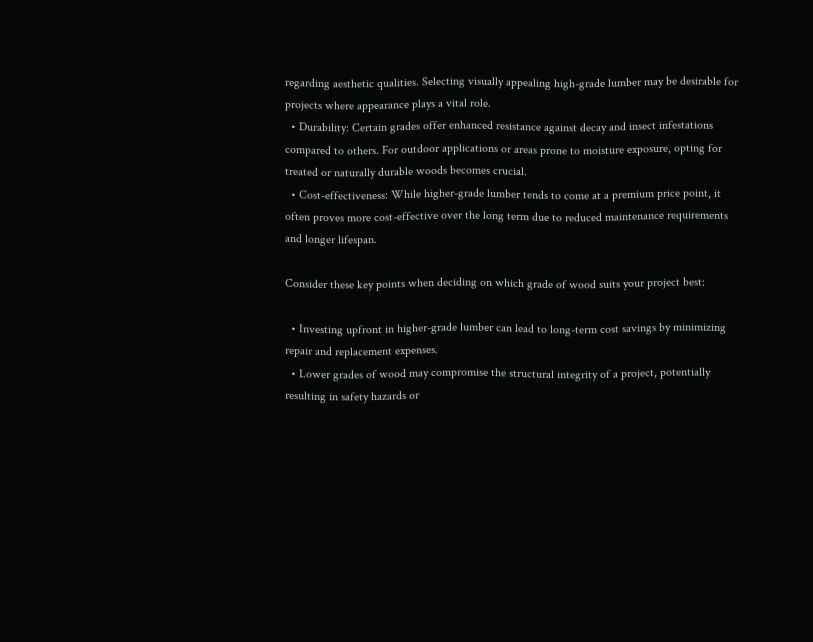regarding aesthetic qualities. Selecting visually appealing high-grade lumber may be desirable for projects where appearance plays a vital role.
  • Durability: Certain grades offer enhanced resistance against decay and insect infestations compared to others. For outdoor applications or areas prone to moisture exposure, opting for treated or naturally durable woods becomes crucial.
  • Cost-effectiveness: While higher-grade lumber tends to come at a premium price point, it often proves more cost-effective over the long term due to reduced maintenance requirements and longer lifespan.

Consider these key points when deciding on which grade of wood suits your project best:

  • Investing upfront in higher-grade lumber can lead to long-term cost savings by minimizing repair and replacement expenses.
  • Lower grades of wood may compromise the structural integrity of a project, potentially resulting in safety hazards or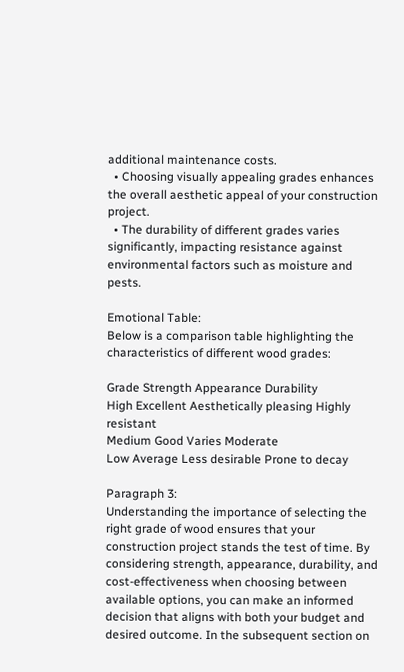additional maintenance costs.
  • Choosing visually appealing grades enhances the overall aesthetic appeal of your construction project.
  • The durability of different grades varies significantly, impacting resistance against environmental factors such as moisture and pests.

Emotional Table:
Below is a comparison table highlighting the characteristics of different wood grades:

Grade Strength Appearance Durability
High Excellent Aesthetically pleasing Highly resistant
Medium Good Varies Moderate
Low Average Less desirable Prone to decay

Paragraph 3:
Understanding the importance of selecting the right grade of wood ensures that your construction project stands the test of time. By considering strength, appearance, durability, and cost-effectiveness when choosing between available options, you can make an informed decision that aligns with both your budget and desired outcome. In the subsequent section on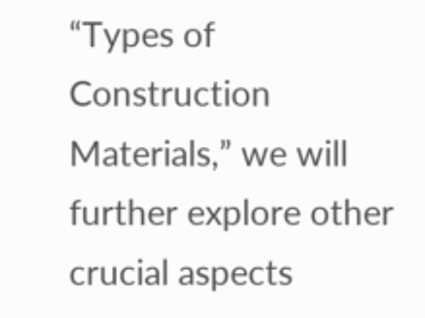“Types of Construction Materials,” we will further explore other crucial aspects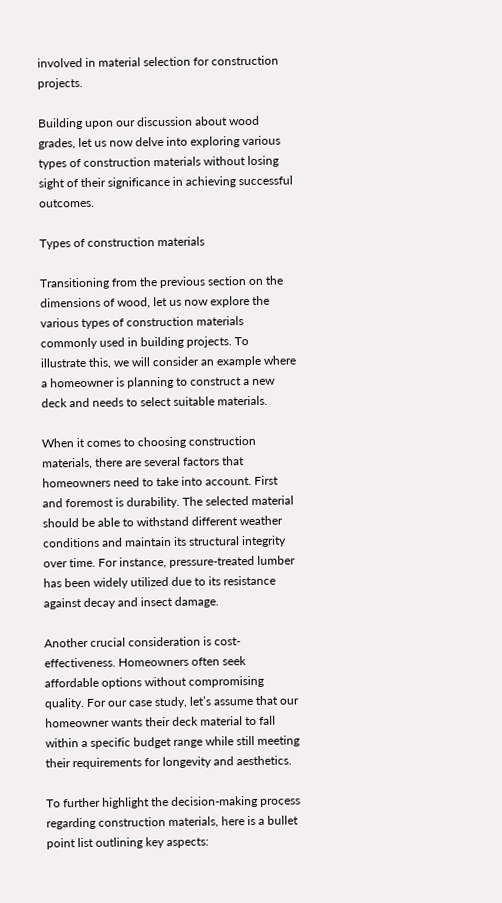involved in material selection for construction projects.

Building upon our discussion about wood grades, let us now delve into exploring various types of construction materials without losing sight of their significance in achieving successful outcomes.

Types of construction materials

Transitioning from the previous section on the dimensions of wood, let us now explore the various types of construction materials commonly used in building projects. To illustrate this, we will consider an example where a homeowner is planning to construct a new deck and needs to select suitable materials.

When it comes to choosing construction materials, there are several factors that homeowners need to take into account. First and foremost is durability. The selected material should be able to withstand different weather conditions and maintain its structural integrity over time. For instance, pressure-treated lumber has been widely utilized due to its resistance against decay and insect damage.

Another crucial consideration is cost-effectiveness. Homeowners often seek affordable options without compromising quality. For our case study, let’s assume that our homeowner wants their deck material to fall within a specific budget range while still meeting their requirements for longevity and aesthetics.

To further highlight the decision-making process regarding construction materials, here is a bullet point list outlining key aspects: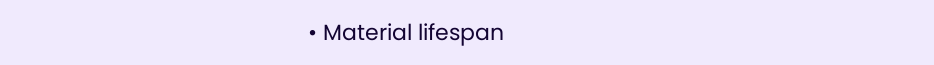• Material lifespan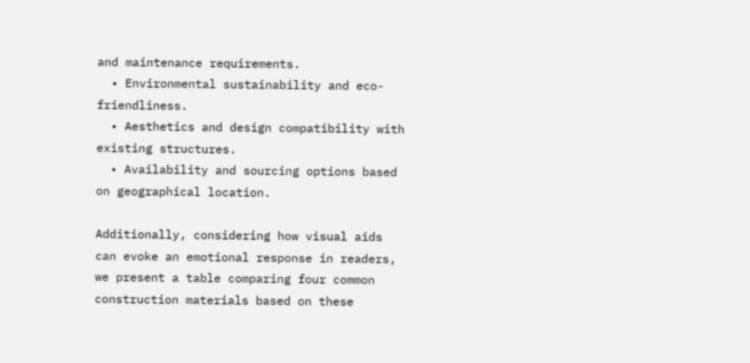and maintenance requirements.
  • Environmental sustainability and eco-friendliness.
  • Aesthetics and design compatibility with existing structures.
  • Availability and sourcing options based on geographical location.

Additionally, considering how visual aids can evoke an emotional response in readers, we present a table comparing four common construction materials based on these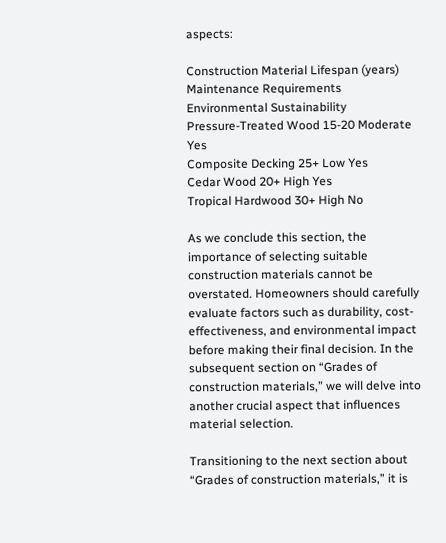aspects:

Construction Material Lifespan (years) Maintenance Requirements Environmental Sustainability
Pressure-Treated Wood 15-20 Moderate Yes
Composite Decking 25+ Low Yes
Cedar Wood 20+ High Yes
Tropical Hardwood 30+ High No

As we conclude this section, the importance of selecting suitable construction materials cannot be overstated. Homeowners should carefully evaluate factors such as durability, cost-effectiveness, and environmental impact before making their final decision. In the subsequent section on “Grades of construction materials,” we will delve into another crucial aspect that influences material selection.

Transitioning to the next section about “Grades of construction materials,” it is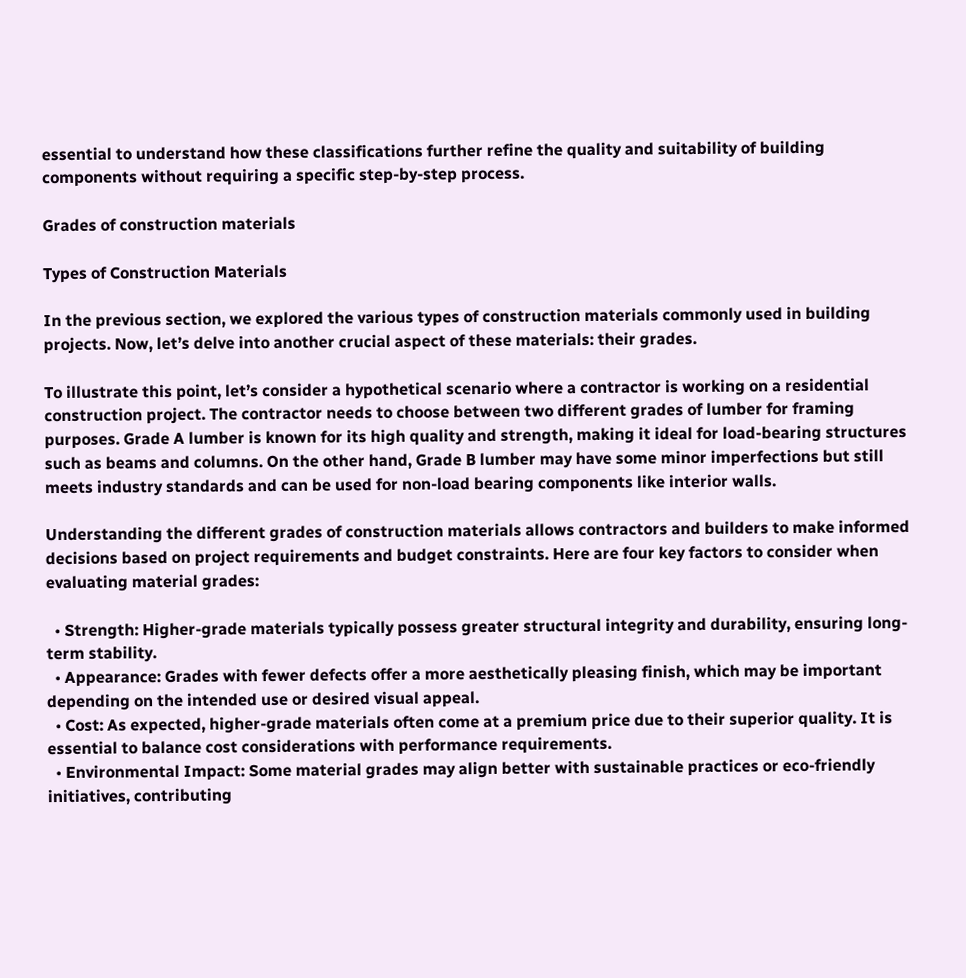essential to understand how these classifications further refine the quality and suitability of building components without requiring a specific step-by-step process.

Grades of construction materials

Types of Construction Materials

In the previous section, we explored the various types of construction materials commonly used in building projects. Now, let’s delve into another crucial aspect of these materials: their grades.

To illustrate this point, let’s consider a hypothetical scenario where a contractor is working on a residential construction project. The contractor needs to choose between two different grades of lumber for framing purposes. Grade A lumber is known for its high quality and strength, making it ideal for load-bearing structures such as beams and columns. On the other hand, Grade B lumber may have some minor imperfections but still meets industry standards and can be used for non-load bearing components like interior walls.

Understanding the different grades of construction materials allows contractors and builders to make informed decisions based on project requirements and budget constraints. Here are four key factors to consider when evaluating material grades:

  • Strength: Higher-grade materials typically possess greater structural integrity and durability, ensuring long-term stability.
  • Appearance: Grades with fewer defects offer a more aesthetically pleasing finish, which may be important depending on the intended use or desired visual appeal.
  • Cost: As expected, higher-grade materials often come at a premium price due to their superior quality. It is essential to balance cost considerations with performance requirements.
  • Environmental Impact: Some material grades may align better with sustainable practices or eco-friendly initiatives, contributing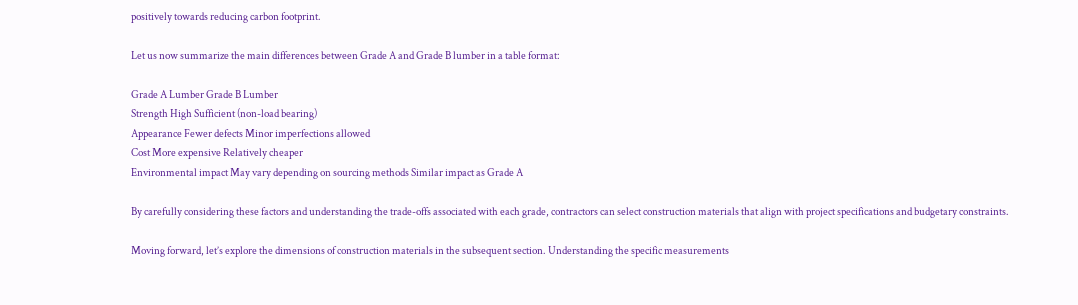positively towards reducing carbon footprint.

Let us now summarize the main differences between Grade A and Grade B lumber in a table format:

Grade A Lumber Grade B Lumber
Strength High Sufficient (non-load bearing)
Appearance Fewer defects Minor imperfections allowed
Cost More expensive Relatively cheaper
Environmental impact May vary depending on sourcing methods Similar impact as Grade A

By carefully considering these factors and understanding the trade-offs associated with each grade, contractors can select construction materials that align with project specifications and budgetary constraints.

Moving forward, let’s explore the dimensions of construction materials in the subsequent section. Understanding the specific measurements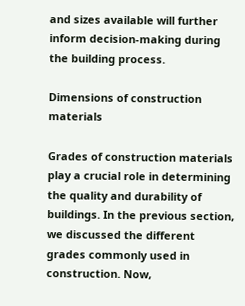and sizes available will further inform decision-making during the building process.

Dimensions of construction materials

Grades of construction materials play a crucial role in determining the quality and durability of buildings. In the previous section, we discussed the different grades commonly used in construction. Now,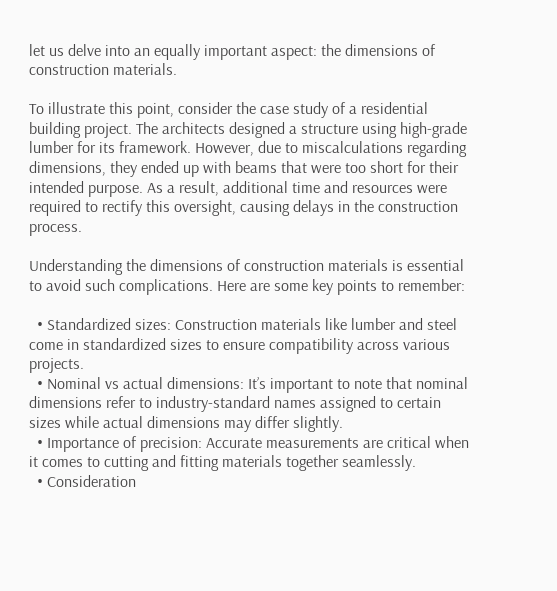let us delve into an equally important aspect: the dimensions of construction materials.

To illustrate this point, consider the case study of a residential building project. The architects designed a structure using high-grade lumber for its framework. However, due to miscalculations regarding dimensions, they ended up with beams that were too short for their intended purpose. As a result, additional time and resources were required to rectify this oversight, causing delays in the construction process.

Understanding the dimensions of construction materials is essential to avoid such complications. Here are some key points to remember:

  • Standardized sizes: Construction materials like lumber and steel come in standardized sizes to ensure compatibility across various projects.
  • Nominal vs actual dimensions: It’s important to note that nominal dimensions refer to industry-standard names assigned to certain sizes while actual dimensions may differ slightly.
  • Importance of precision: Accurate measurements are critical when it comes to cutting and fitting materials together seamlessly.
  • Consideration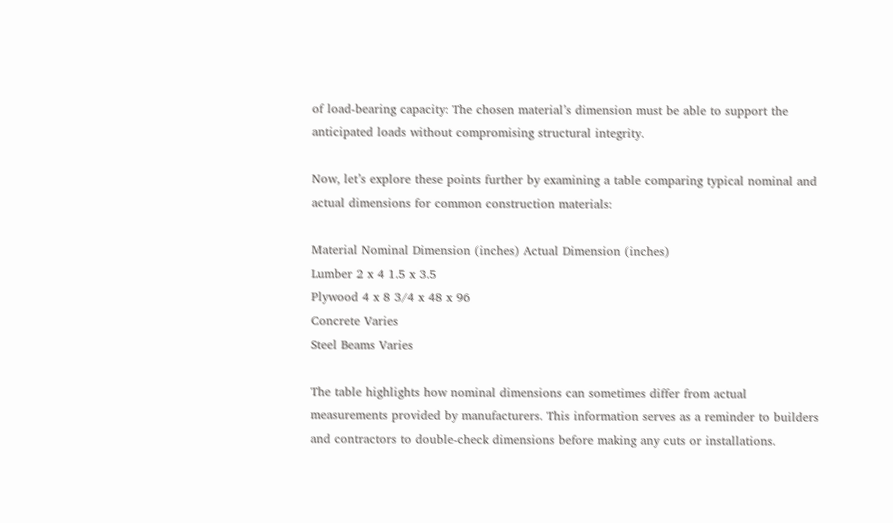of load-bearing capacity: The chosen material’s dimension must be able to support the anticipated loads without compromising structural integrity.

Now, let’s explore these points further by examining a table comparing typical nominal and actual dimensions for common construction materials:

Material Nominal Dimension (inches) Actual Dimension (inches)
Lumber 2 x 4 1.5 x 3.5
Plywood 4 x 8 3/4 x 48 x 96
Concrete Varies
Steel Beams Varies

The table highlights how nominal dimensions can sometimes differ from actual measurements provided by manufacturers. This information serves as a reminder to builders and contractors to double-check dimensions before making any cuts or installations.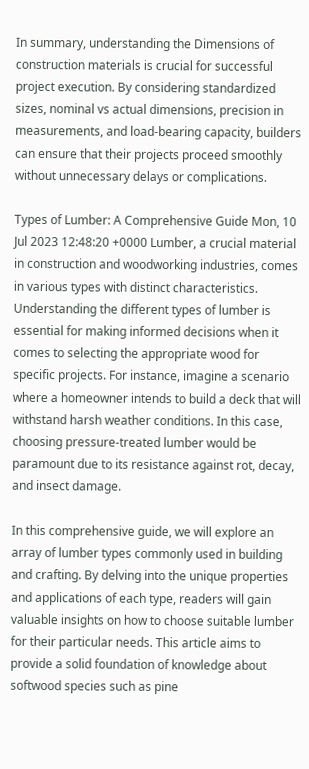In summary, understanding the Dimensions of construction materials is crucial for successful project execution. By considering standardized sizes, nominal vs actual dimensions, precision in measurements, and load-bearing capacity, builders can ensure that their projects proceed smoothly without unnecessary delays or complications.

Types of Lumber: A Comprehensive Guide Mon, 10 Jul 2023 12:48:20 +0000 Lumber, a crucial material in construction and woodworking industries, comes in various types with distinct characteristics. Understanding the different types of lumber is essential for making informed decisions when it comes to selecting the appropriate wood for specific projects. For instance, imagine a scenario where a homeowner intends to build a deck that will withstand harsh weather conditions. In this case, choosing pressure-treated lumber would be paramount due to its resistance against rot, decay, and insect damage.

In this comprehensive guide, we will explore an array of lumber types commonly used in building and crafting. By delving into the unique properties and applications of each type, readers will gain valuable insights on how to choose suitable lumber for their particular needs. This article aims to provide a solid foundation of knowledge about softwood species such as pine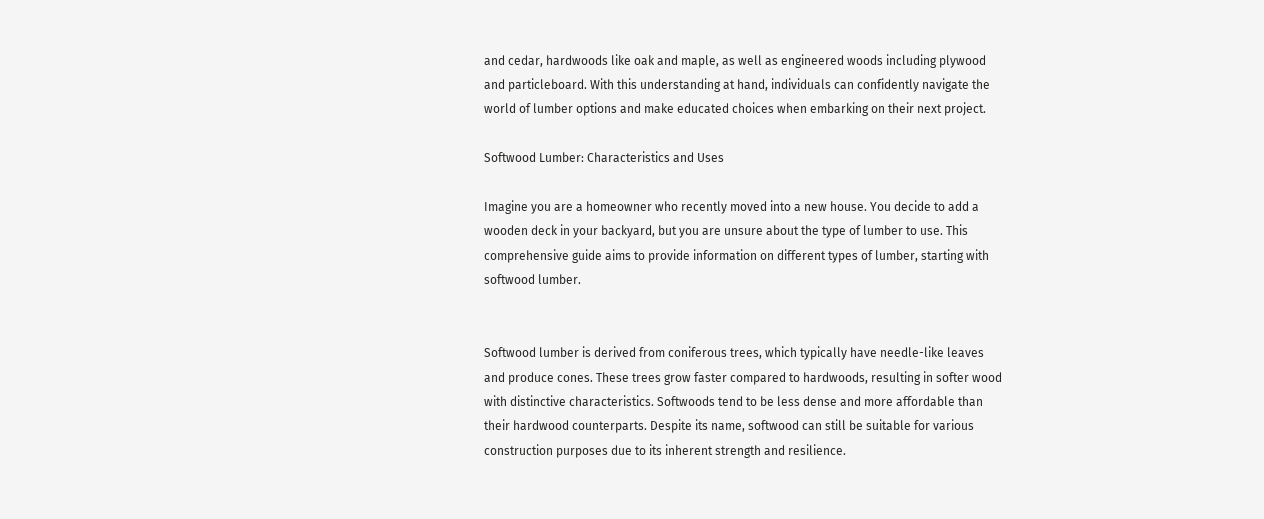and cedar, hardwoods like oak and maple, as well as engineered woods including plywood and particleboard. With this understanding at hand, individuals can confidently navigate the world of lumber options and make educated choices when embarking on their next project.

Softwood Lumber: Characteristics and Uses

Imagine you are a homeowner who recently moved into a new house. You decide to add a wooden deck in your backyard, but you are unsure about the type of lumber to use. This comprehensive guide aims to provide information on different types of lumber, starting with softwood lumber.


Softwood lumber is derived from coniferous trees, which typically have needle-like leaves and produce cones. These trees grow faster compared to hardwoods, resulting in softer wood with distinctive characteristics. Softwoods tend to be less dense and more affordable than their hardwood counterparts. Despite its name, softwood can still be suitable for various construction purposes due to its inherent strength and resilience.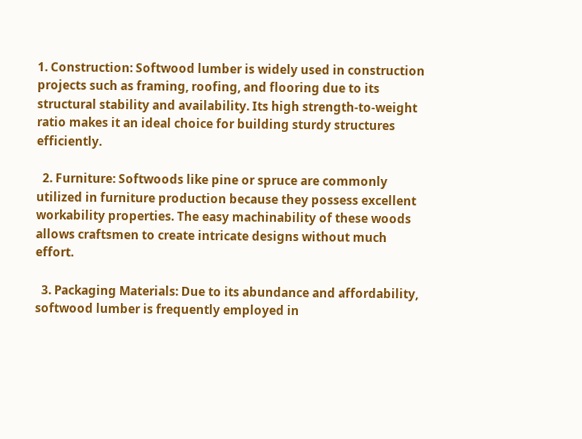1. Construction: Softwood lumber is widely used in construction projects such as framing, roofing, and flooring due to its structural stability and availability. Its high strength-to-weight ratio makes it an ideal choice for building sturdy structures efficiently.

  2. Furniture: Softwoods like pine or spruce are commonly utilized in furniture production because they possess excellent workability properties. The easy machinability of these woods allows craftsmen to create intricate designs without much effort.

  3. Packaging Materials: Due to its abundance and affordability, softwood lumber is frequently employed in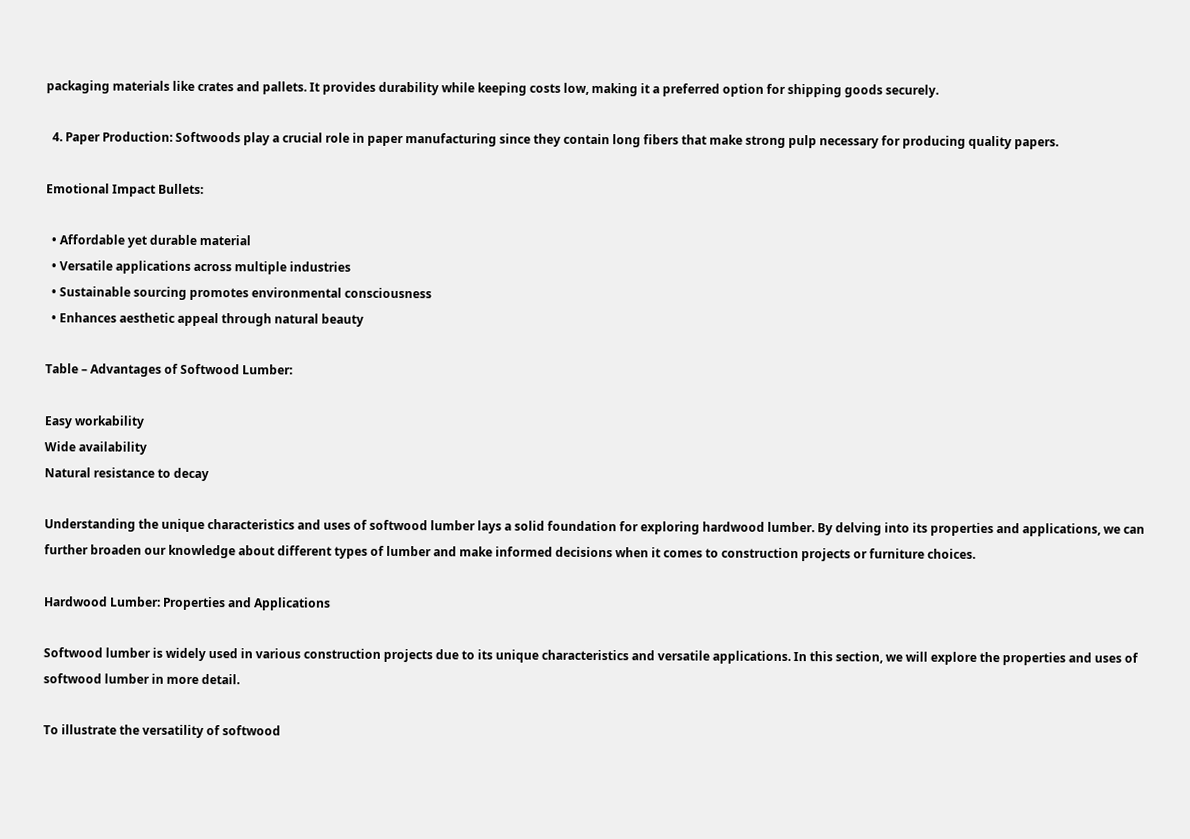packaging materials like crates and pallets. It provides durability while keeping costs low, making it a preferred option for shipping goods securely.

  4. Paper Production: Softwoods play a crucial role in paper manufacturing since they contain long fibers that make strong pulp necessary for producing quality papers.

Emotional Impact Bullets:

  • Affordable yet durable material
  • Versatile applications across multiple industries
  • Sustainable sourcing promotes environmental consciousness
  • Enhances aesthetic appeal through natural beauty

Table – Advantages of Softwood Lumber:

Easy workability
Wide availability
Natural resistance to decay

Understanding the unique characteristics and uses of softwood lumber lays a solid foundation for exploring hardwood lumber. By delving into its properties and applications, we can further broaden our knowledge about different types of lumber and make informed decisions when it comes to construction projects or furniture choices.

Hardwood Lumber: Properties and Applications

Softwood lumber is widely used in various construction projects due to its unique characteristics and versatile applications. In this section, we will explore the properties and uses of softwood lumber in more detail.

To illustrate the versatility of softwood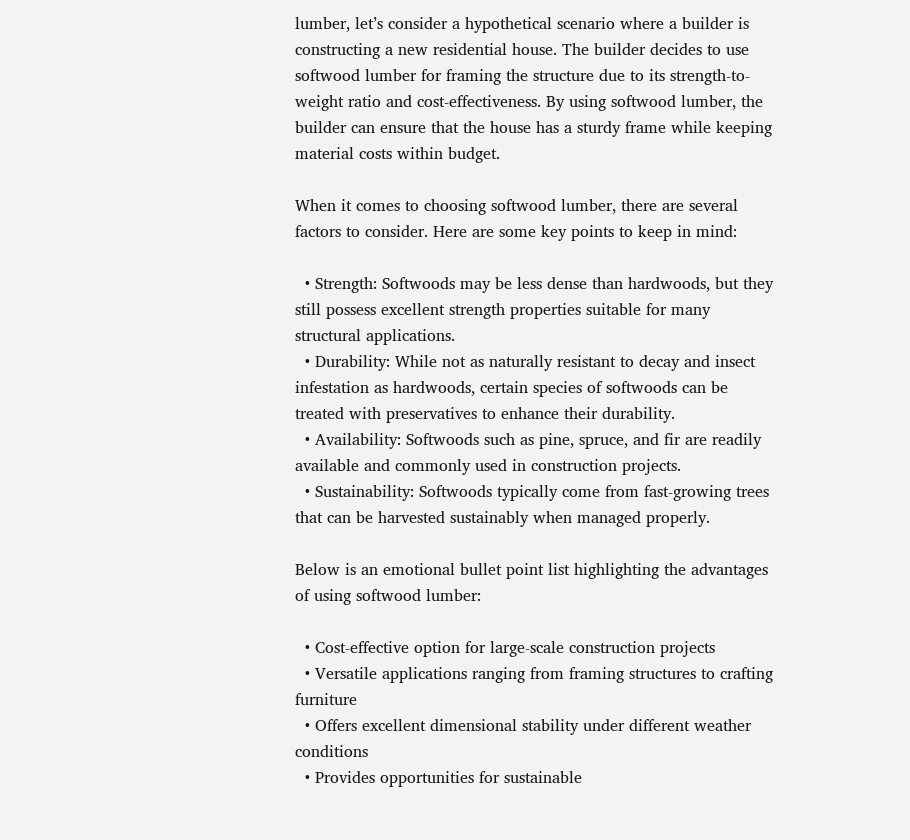lumber, let’s consider a hypothetical scenario where a builder is constructing a new residential house. The builder decides to use softwood lumber for framing the structure due to its strength-to-weight ratio and cost-effectiveness. By using softwood lumber, the builder can ensure that the house has a sturdy frame while keeping material costs within budget.

When it comes to choosing softwood lumber, there are several factors to consider. Here are some key points to keep in mind:

  • Strength: Softwoods may be less dense than hardwoods, but they still possess excellent strength properties suitable for many structural applications.
  • Durability: While not as naturally resistant to decay and insect infestation as hardwoods, certain species of softwoods can be treated with preservatives to enhance their durability.
  • Availability: Softwoods such as pine, spruce, and fir are readily available and commonly used in construction projects.
  • Sustainability: Softwoods typically come from fast-growing trees that can be harvested sustainably when managed properly.

Below is an emotional bullet point list highlighting the advantages of using softwood lumber:

  • Cost-effective option for large-scale construction projects
  • Versatile applications ranging from framing structures to crafting furniture
  • Offers excellent dimensional stability under different weather conditions
  • Provides opportunities for sustainable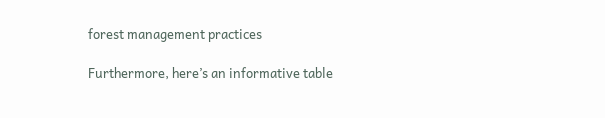forest management practices

Furthermore, here’s an informative table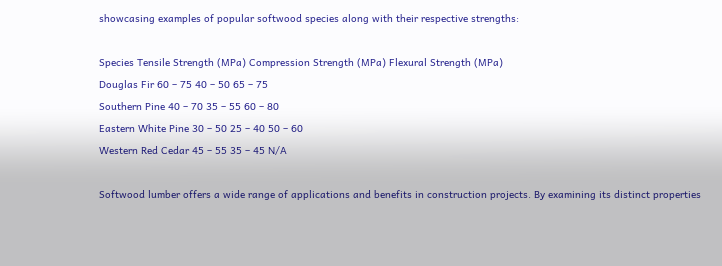showcasing examples of popular softwood species along with their respective strengths:

Species Tensile Strength (MPa) Compression Strength (MPa) Flexural Strength (MPa)
Douglas Fir 60 – 75 40 – 50 65 – 75
Southern Pine 40 – 70 35 – 55 60 – 80
Eastern White Pine 30 – 50 25 – 40 50 – 60
Western Red Cedar 45 – 55 35 – 45 N/A

Softwood lumber offers a wide range of applications and benefits in construction projects. By examining its distinct properties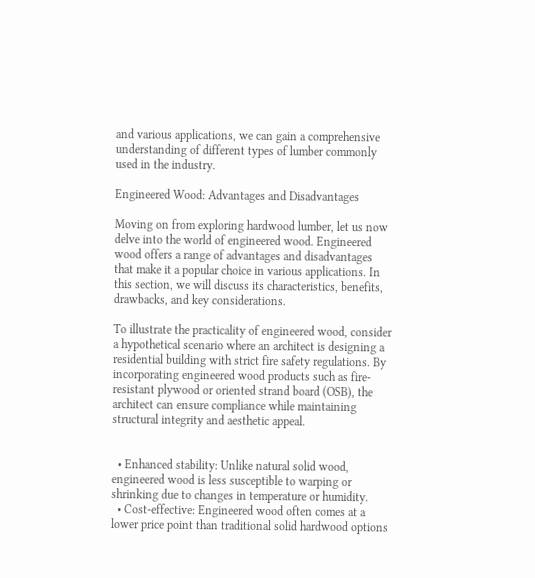and various applications, we can gain a comprehensive understanding of different types of lumber commonly used in the industry.

Engineered Wood: Advantages and Disadvantages

Moving on from exploring hardwood lumber, let us now delve into the world of engineered wood. Engineered wood offers a range of advantages and disadvantages that make it a popular choice in various applications. In this section, we will discuss its characteristics, benefits, drawbacks, and key considerations.

To illustrate the practicality of engineered wood, consider a hypothetical scenario where an architect is designing a residential building with strict fire safety regulations. By incorporating engineered wood products such as fire-resistant plywood or oriented strand board (OSB), the architect can ensure compliance while maintaining structural integrity and aesthetic appeal.


  • Enhanced stability: Unlike natural solid wood, engineered wood is less susceptible to warping or shrinking due to changes in temperature or humidity.
  • Cost-effective: Engineered wood often comes at a lower price point than traditional solid hardwood options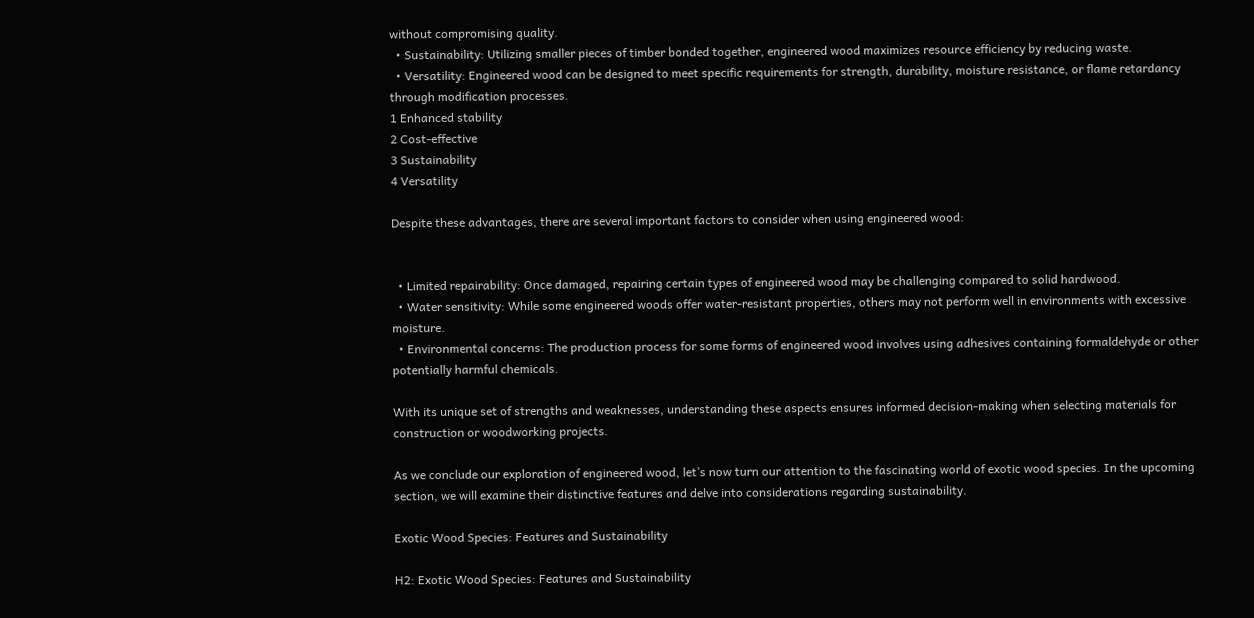without compromising quality.
  • Sustainability: Utilizing smaller pieces of timber bonded together, engineered wood maximizes resource efficiency by reducing waste.
  • Versatility: Engineered wood can be designed to meet specific requirements for strength, durability, moisture resistance, or flame retardancy through modification processes.
1 Enhanced stability
2 Cost-effective
3 Sustainability
4 Versatility

Despite these advantages, there are several important factors to consider when using engineered wood:


  • Limited repairability: Once damaged, repairing certain types of engineered wood may be challenging compared to solid hardwood.
  • Water sensitivity: While some engineered woods offer water-resistant properties, others may not perform well in environments with excessive moisture.
  • Environmental concerns: The production process for some forms of engineered wood involves using adhesives containing formaldehyde or other potentially harmful chemicals.

With its unique set of strengths and weaknesses, understanding these aspects ensures informed decision-making when selecting materials for construction or woodworking projects.

As we conclude our exploration of engineered wood, let’s now turn our attention to the fascinating world of exotic wood species. In the upcoming section, we will examine their distinctive features and delve into considerations regarding sustainability.

Exotic Wood Species: Features and Sustainability

H2: Exotic Wood Species: Features and Sustainability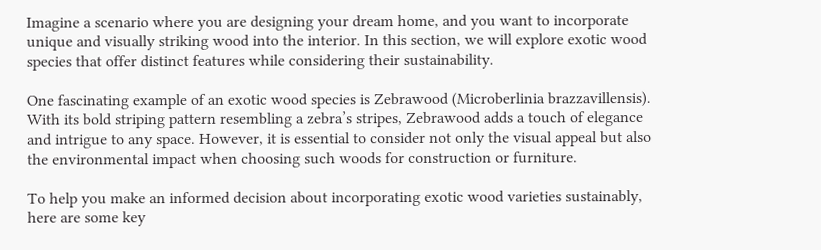Imagine a scenario where you are designing your dream home, and you want to incorporate unique and visually striking wood into the interior. In this section, we will explore exotic wood species that offer distinct features while considering their sustainability.

One fascinating example of an exotic wood species is Zebrawood (Microberlinia brazzavillensis). With its bold striping pattern resembling a zebra’s stripes, Zebrawood adds a touch of elegance and intrigue to any space. However, it is essential to consider not only the visual appeal but also the environmental impact when choosing such woods for construction or furniture.

To help you make an informed decision about incorporating exotic wood varieties sustainably, here are some key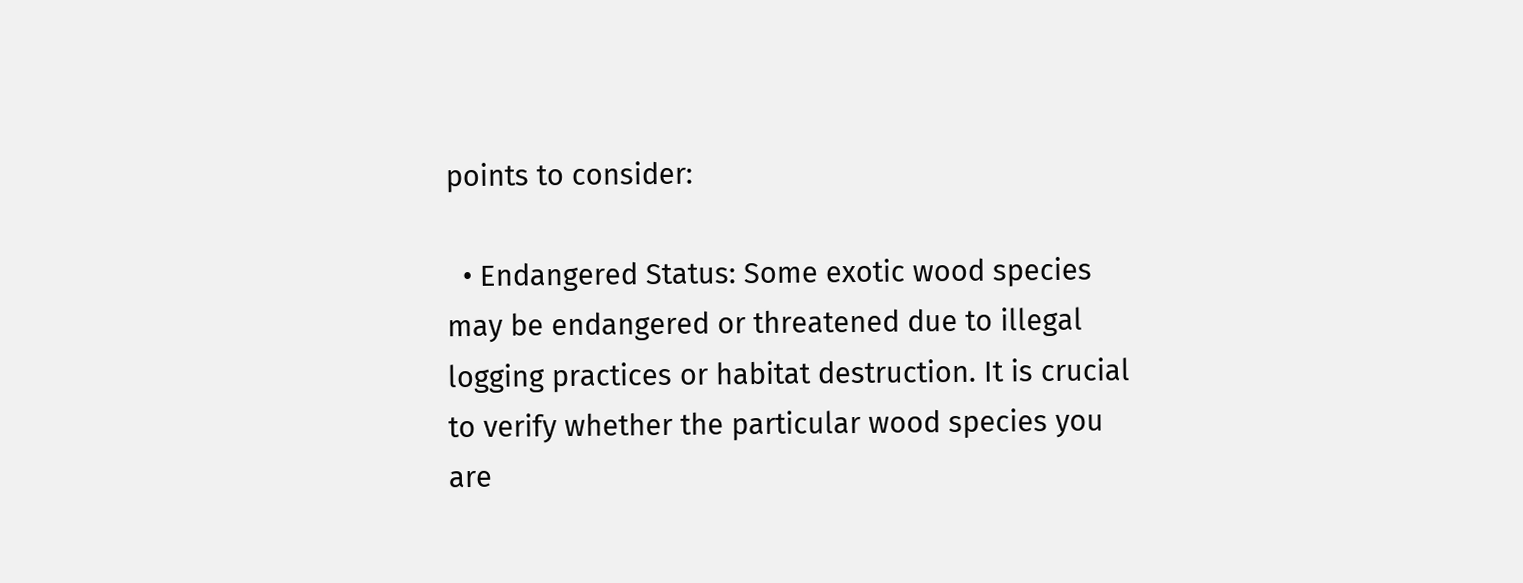points to consider:

  • Endangered Status: Some exotic wood species may be endangered or threatened due to illegal logging practices or habitat destruction. It is crucial to verify whether the particular wood species you are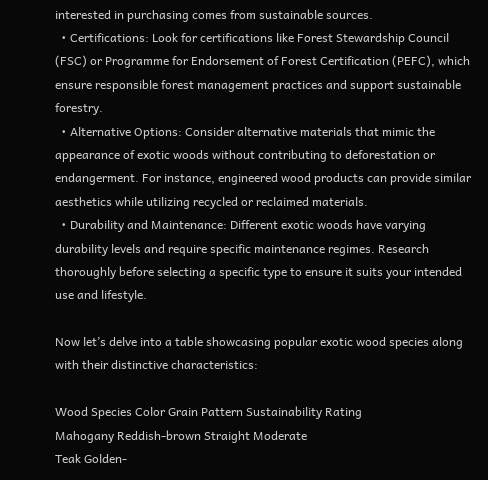interested in purchasing comes from sustainable sources.
  • Certifications: Look for certifications like Forest Stewardship Council (FSC) or Programme for Endorsement of Forest Certification (PEFC), which ensure responsible forest management practices and support sustainable forestry.
  • Alternative Options: Consider alternative materials that mimic the appearance of exotic woods without contributing to deforestation or endangerment. For instance, engineered wood products can provide similar aesthetics while utilizing recycled or reclaimed materials.
  • Durability and Maintenance: Different exotic woods have varying durability levels and require specific maintenance regimes. Research thoroughly before selecting a specific type to ensure it suits your intended use and lifestyle.

Now let’s delve into a table showcasing popular exotic wood species along with their distinctive characteristics:

Wood Species Color Grain Pattern Sustainability Rating
Mahogany Reddish-brown Straight Moderate
Teak Golden-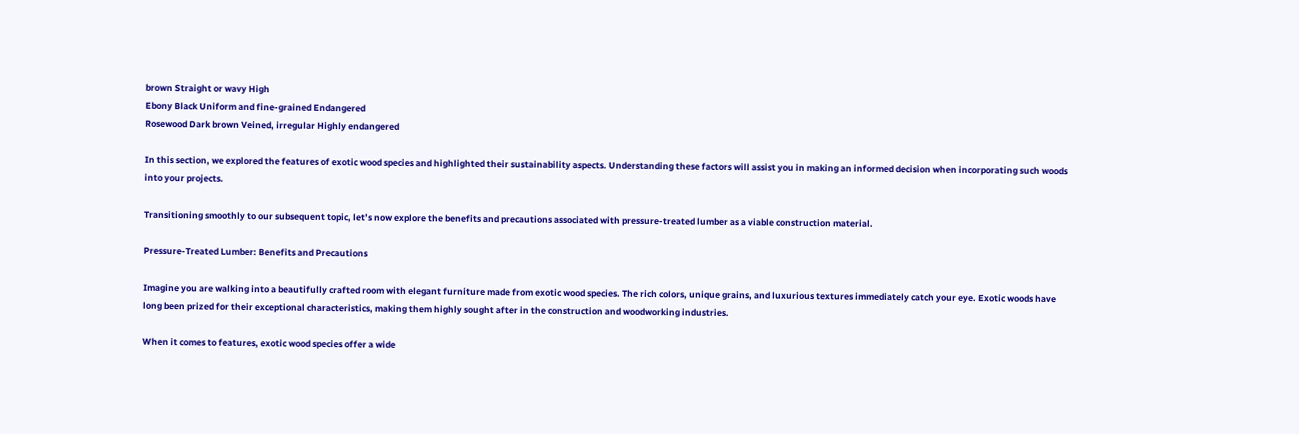brown Straight or wavy High
Ebony Black Uniform and fine-grained Endangered
Rosewood Dark brown Veined, irregular Highly endangered

In this section, we explored the features of exotic wood species and highlighted their sustainability aspects. Understanding these factors will assist you in making an informed decision when incorporating such woods into your projects.

Transitioning smoothly to our subsequent topic, let’s now explore the benefits and precautions associated with pressure-treated lumber as a viable construction material.

Pressure-Treated Lumber: Benefits and Precautions

Imagine you are walking into a beautifully crafted room with elegant furniture made from exotic wood species. The rich colors, unique grains, and luxurious textures immediately catch your eye. Exotic woods have long been prized for their exceptional characteristics, making them highly sought after in the construction and woodworking industries.

When it comes to features, exotic wood species offer a wide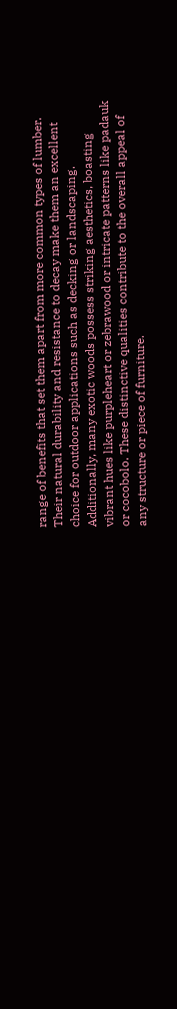range of benefits that set them apart from more common types of lumber. Their natural durability and resistance to decay make them an excellent choice for outdoor applications such as decking or landscaping. Additionally, many exotic woods possess striking aesthetics, boasting vibrant hues like purpleheart or zebrawood or intricate patterns like padauk or cocobolo. These distinctive qualities contribute to the overall appeal of any structure or piece of furniture.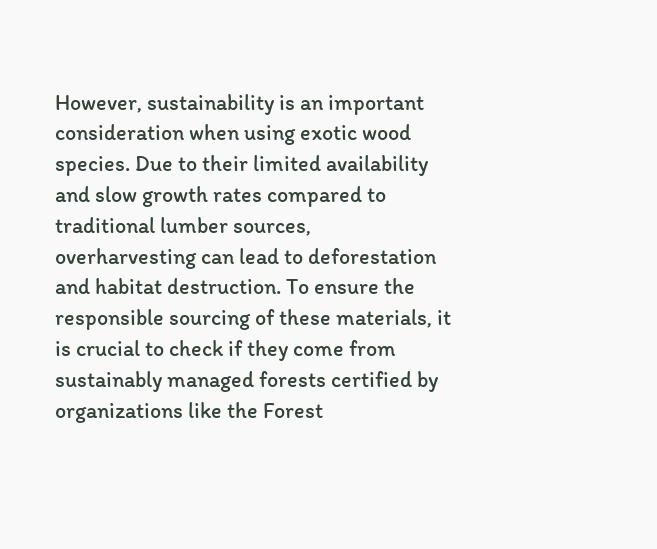However, sustainability is an important consideration when using exotic wood species. Due to their limited availability and slow growth rates compared to traditional lumber sources, overharvesting can lead to deforestation and habitat destruction. To ensure the responsible sourcing of these materials, it is crucial to check if they come from sustainably managed forests certified by organizations like the Forest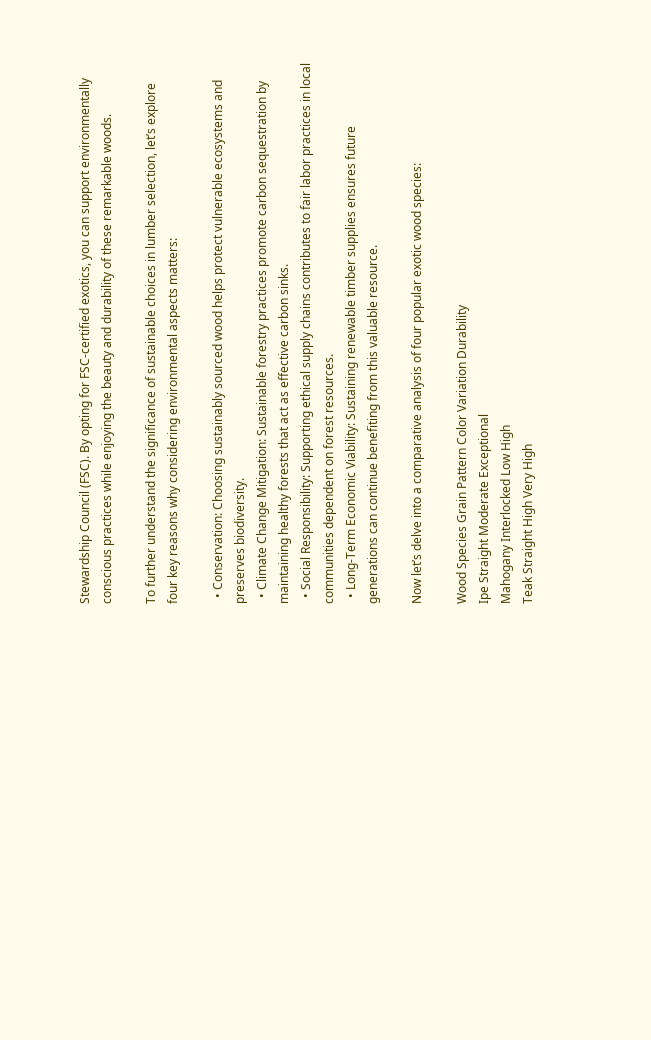Stewardship Council (FSC). By opting for FSC-certified exotics, you can support environmentally conscious practices while enjoying the beauty and durability of these remarkable woods.

To further understand the significance of sustainable choices in lumber selection, let’s explore four key reasons why considering environmental aspects matters:

  • Conservation: Choosing sustainably sourced wood helps protect vulnerable ecosystems and preserves biodiversity.
  • Climate Change Mitigation: Sustainable forestry practices promote carbon sequestration by maintaining healthy forests that act as effective carbon sinks.
  • Social Responsibility: Supporting ethical supply chains contributes to fair labor practices in local communities dependent on forest resources.
  • Long-Term Economic Viability: Sustaining renewable timber supplies ensures future generations can continue benefiting from this valuable resource.

Now let’s delve into a comparative analysis of four popular exotic wood species:

Wood Species Grain Pattern Color Variation Durability
Ipe Straight Moderate Exceptional
Mahogany Interlocked Low High
Teak Straight High Very High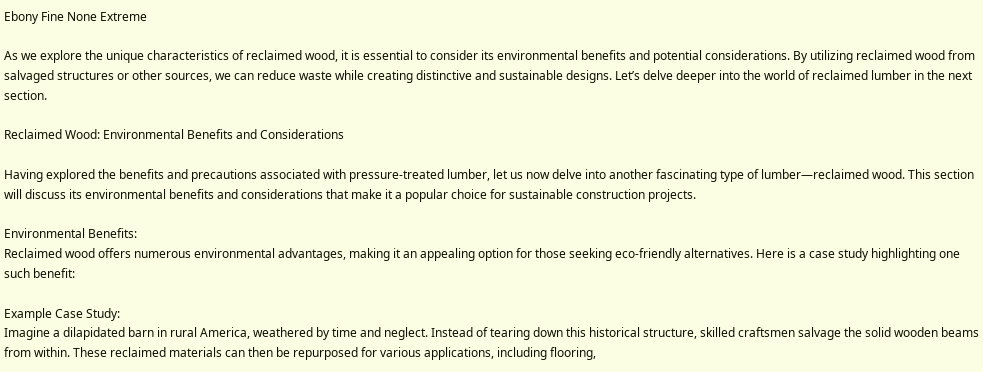Ebony Fine None Extreme

As we explore the unique characteristics of reclaimed wood, it is essential to consider its environmental benefits and potential considerations. By utilizing reclaimed wood from salvaged structures or other sources, we can reduce waste while creating distinctive and sustainable designs. Let’s delve deeper into the world of reclaimed lumber in the next section.

Reclaimed Wood: Environmental Benefits and Considerations

Having explored the benefits and precautions associated with pressure-treated lumber, let us now delve into another fascinating type of lumber—reclaimed wood. This section will discuss its environmental benefits and considerations that make it a popular choice for sustainable construction projects.

Environmental Benefits:
Reclaimed wood offers numerous environmental advantages, making it an appealing option for those seeking eco-friendly alternatives. Here is a case study highlighting one such benefit:

Example Case Study:
Imagine a dilapidated barn in rural America, weathered by time and neglect. Instead of tearing down this historical structure, skilled craftsmen salvage the solid wooden beams from within. These reclaimed materials can then be repurposed for various applications, including flooring,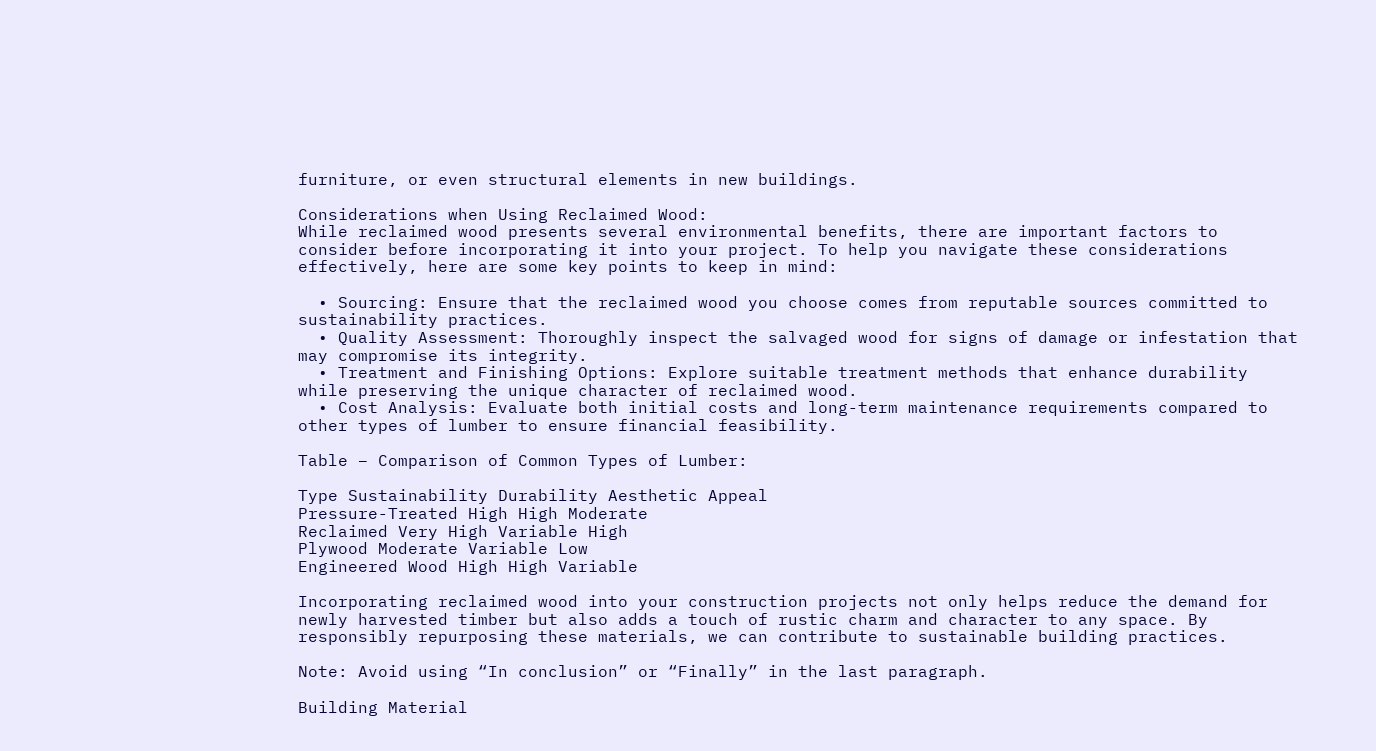furniture, or even structural elements in new buildings.

Considerations when Using Reclaimed Wood:
While reclaimed wood presents several environmental benefits, there are important factors to consider before incorporating it into your project. To help you navigate these considerations effectively, here are some key points to keep in mind:

  • Sourcing: Ensure that the reclaimed wood you choose comes from reputable sources committed to sustainability practices.
  • Quality Assessment: Thoroughly inspect the salvaged wood for signs of damage or infestation that may compromise its integrity.
  • Treatment and Finishing Options: Explore suitable treatment methods that enhance durability while preserving the unique character of reclaimed wood.
  • Cost Analysis: Evaluate both initial costs and long-term maintenance requirements compared to other types of lumber to ensure financial feasibility.

Table – Comparison of Common Types of Lumber:

Type Sustainability Durability Aesthetic Appeal
Pressure-Treated High High Moderate
Reclaimed Very High Variable High
Plywood Moderate Variable Low
Engineered Wood High High Variable

Incorporating reclaimed wood into your construction projects not only helps reduce the demand for newly harvested timber but also adds a touch of rustic charm and character to any space. By responsibly repurposing these materials, we can contribute to sustainable building practices.

Note: Avoid using “In conclusion” or “Finally” in the last paragraph.

Building Material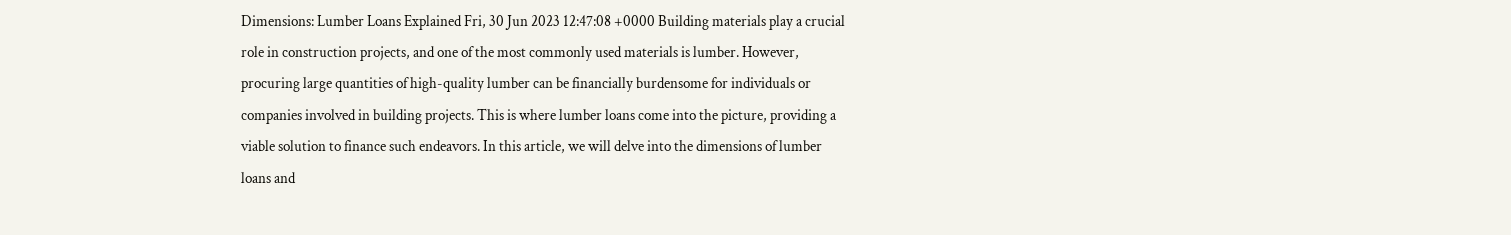Dimensions: Lumber Loans Explained Fri, 30 Jun 2023 12:47:08 +0000 Building materials play a crucial role in construction projects, and one of the most commonly used materials is lumber. However, procuring large quantities of high-quality lumber can be financially burdensome for individuals or companies involved in building projects. This is where lumber loans come into the picture, providing a viable solution to finance such endeavors. In this article, we will delve into the dimensions of lumber loans and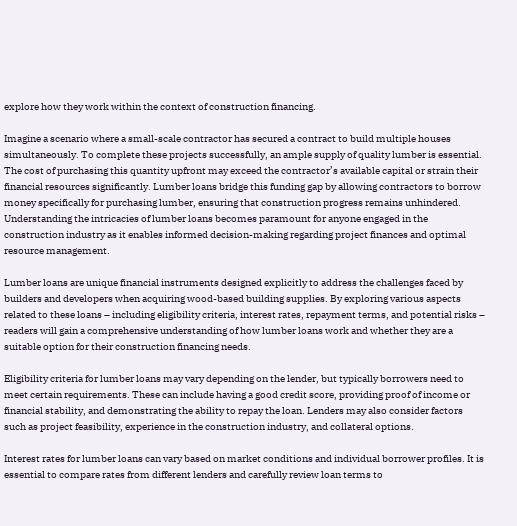explore how they work within the context of construction financing.

Imagine a scenario where a small-scale contractor has secured a contract to build multiple houses simultaneously. To complete these projects successfully, an ample supply of quality lumber is essential. The cost of purchasing this quantity upfront may exceed the contractor’s available capital or strain their financial resources significantly. Lumber loans bridge this funding gap by allowing contractors to borrow money specifically for purchasing lumber, ensuring that construction progress remains unhindered. Understanding the intricacies of lumber loans becomes paramount for anyone engaged in the construction industry as it enables informed decision-making regarding project finances and optimal resource management.

Lumber loans are unique financial instruments designed explicitly to address the challenges faced by builders and developers when acquiring wood-based building supplies. By exploring various aspects related to these loans – including eligibility criteria, interest rates, repayment terms, and potential risks – readers will gain a comprehensive understanding of how lumber loans work and whether they are a suitable option for their construction financing needs.

Eligibility criteria for lumber loans may vary depending on the lender, but typically borrowers need to meet certain requirements. These can include having a good credit score, providing proof of income or financial stability, and demonstrating the ability to repay the loan. Lenders may also consider factors such as project feasibility, experience in the construction industry, and collateral options.

Interest rates for lumber loans can vary based on market conditions and individual borrower profiles. It is essential to compare rates from different lenders and carefully review loan terms to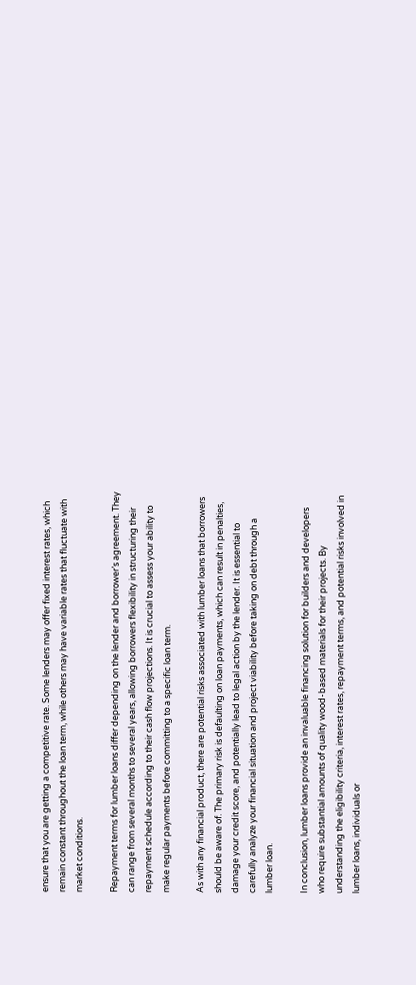ensure that you are getting a competitive rate. Some lenders may offer fixed interest rates, which remain constant throughout the loan term, while others may have variable rates that fluctuate with market conditions.

Repayment terms for lumber loans differ depending on the lender and borrower’s agreement. They can range from several months to several years, allowing borrowers flexibility in structuring their repayment schedule according to their cash flow projections. It is crucial to assess your ability to make regular payments before committing to a specific loan term.

As with any financial product, there are potential risks associated with lumber loans that borrowers should be aware of. The primary risk is defaulting on loan payments, which can result in penalties, damage your credit score, and potentially lead to legal action by the lender. It is essential to carefully analyze your financial situation and project viability before taking on debt through a lumber loan.

In conclusion, lumber loans provide an invaluable financing solution for builders and developers who require substantial amounts of quality wood-based materials for their projects. By understanding the eligibility criteria, interest rates, repayment terms, and potential risks involved in lumber loans, individuals or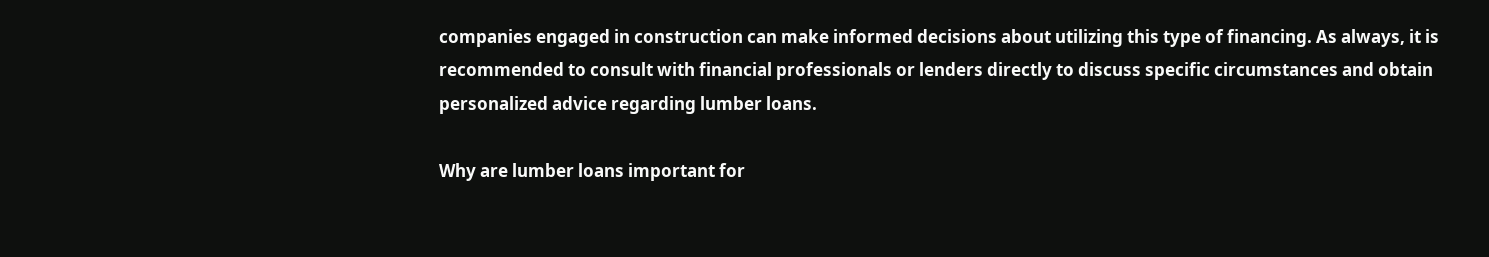companies engaged in construction can make informed decisions about utilizing this type of financing. As always, it is recommended to consult with financial professionals or lenders directly to discuss specific circumstances and obtain personalized advice regarding lumber loans.

Why are lumber loans important for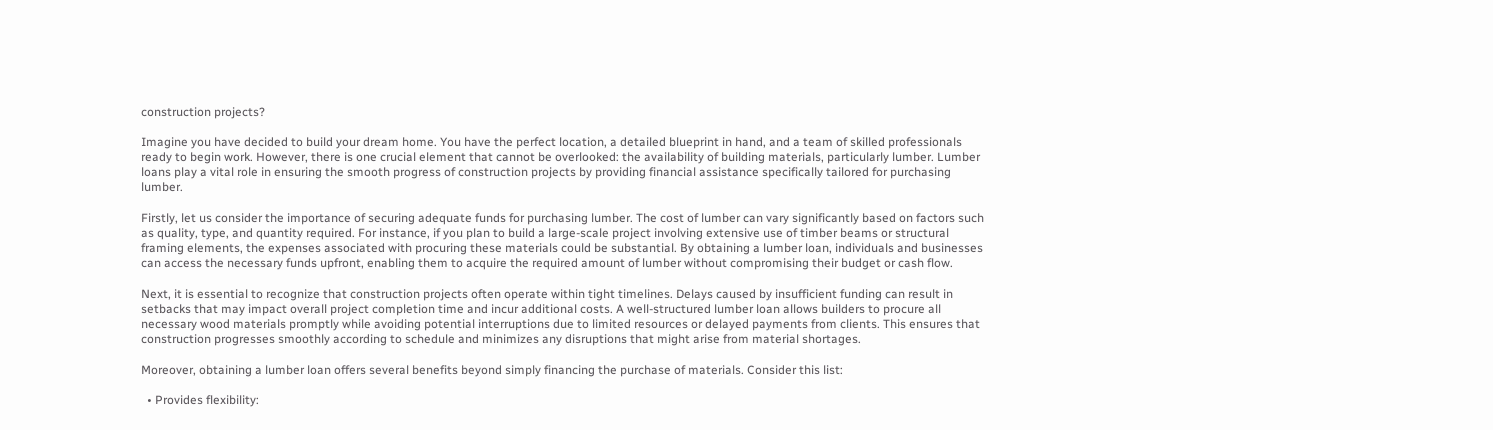construction projects?

Imagine you have decided to build your dream home. You have the perfect location, a detailed blueprint in hand, and a team of skilled professionals ready to begin work. However, there is one crucial element that cannot be overlooked: the availability of building materials, particularly lumber. Lumber loans play a vital role in ensuring the smooth progress of construction projects by providing financial assistance specifically tailored for purchasing lumber.

Firstly, let us consider the importance of securing adequate funds for purchasing lumber. The cost of lumber can vary significantly based on factors such as quality, type, and quantity required. For instance, if you plan to build a large-scale project involving extensive use of timber beams or structural framing elements, the expenses associated with procuring these materials could be substantial. By obtaining a lumber loan, individuals and businesses can access the necessary funds upfront, enabling them to acquire the required amount of lumber without compromising their budget or cash flow.

Next, it is essential to recognize that construction projects often operate within tight timelines. Delays caused by insufficient funding can result in setbacks that may impact overall project completion time and incur additional costs. A well-structured lumber loan allows builders to procure all necessary wood materials promptly while avoiding potential interruptions due to limited resources or delayed payments from clients. This ensures that construction progresses smoothly according to schedule and minimizes any disruptions that might arise from material shortages.

Moreover, obtaining a lumber loan offers several benefits beyond simply financing the purchase of materials. Consider this list:

  • Provides flexibility: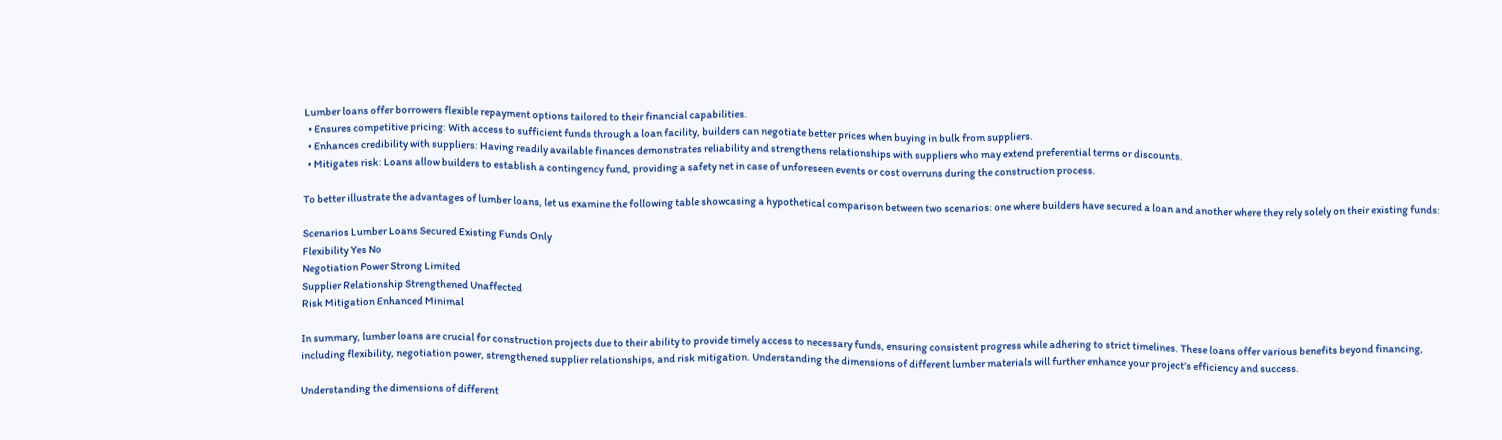Lumber loans offer borrowers flexible repayment options tailored to their financial capabilities.
  • Ensures competitive pricing: With access to sufficient funds through a loan facility, builders can negotiate better prices when buying in bulk from suppliers.
  • Enhances credibility with suppliers: Having readily available finances demonstrates reliability and strengthens relationships with suppliers who may extend preferential terms or discounts.
  • Mitigates risk: Loans allow builders to establish a contingency fund, providing a safety net in case of unforeseen events or cost overruns during the construction process.

To better illustrate the advantages of lumber loans, let us examine the following table showcasing a hypothetical comparison between two scenarios: one where builders have secured a loan and another where they rely solely on their existing funds:

Scenarios Lumber Loans Secured Existing Funds Only
Flexibility Yes No
Negotiation Power Strong Limited
Supplier Relationship Strengthened Unaffected
Risk Mitigation Enhanced Minimal

In summary, lumber loans are crucial for construction projects due to their ability to provide timely access to necessary funds, ensuring consistent progress while adhering to strict timelines. These loans offer various benefits beyond financing, including flexibility, negotiation power, strengthened supplier relationships, and risk mitigation. Understanding the dimensions of different lumber materials will further enhance your project’s efficiency and success.

Understanding the dimensions of different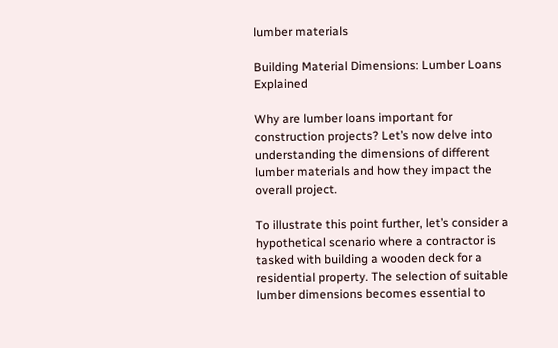lumber materials

Building Material Dimensions: Lumber Loans Explained

Why are lumber loans important for construction projects? Let’s now delve into understanding the dimensions of different lumber materials and how they impact the overall project.

To illustrate this point further, let’s consider a hypothetical scenario where a contractor is tasked with building a wooden deck for a residential property. The selection of suitable lumber dimensions becomes essential to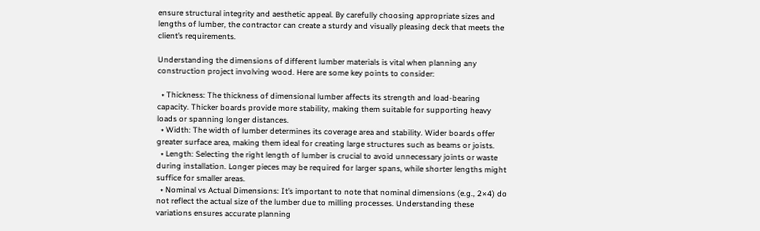ensure structural integrity and aesthetic appeal. By carefully choosing appropriate sizes and lengths of lumber, the contractor can create a sturdy and visually pleasing deck that meets the client’s requirements.

Understanding the dimensions of different lumber materials is vital when planning any construction project involving wood. Here are some key points to consider:

  • Thickness: The thickness of dimensional lumber affects its strength and load-bearing capacity. Thicker boards provide more stability, making them suitable for supporting heavy loads or spanning longer distances.
  • Width: The width of lumber determines its coverage area and stability. Wider boards offer greater surface area, making them ideal for creating large structures such as beams or joists.
  • Length: Selecting the right length of lumber is crucial to avoid unnecessary joints or waste during installation. Longer pieces may be required for larger spans, while shorter lengths might suffice for smaller areas.
  • Nominal vs Actual Dimensions: It’s important to note that nominal dimensions (e.g., 2×4) do not reflect the actual size of the lumber due to milling processes. Understanding these variations ensures accurate planning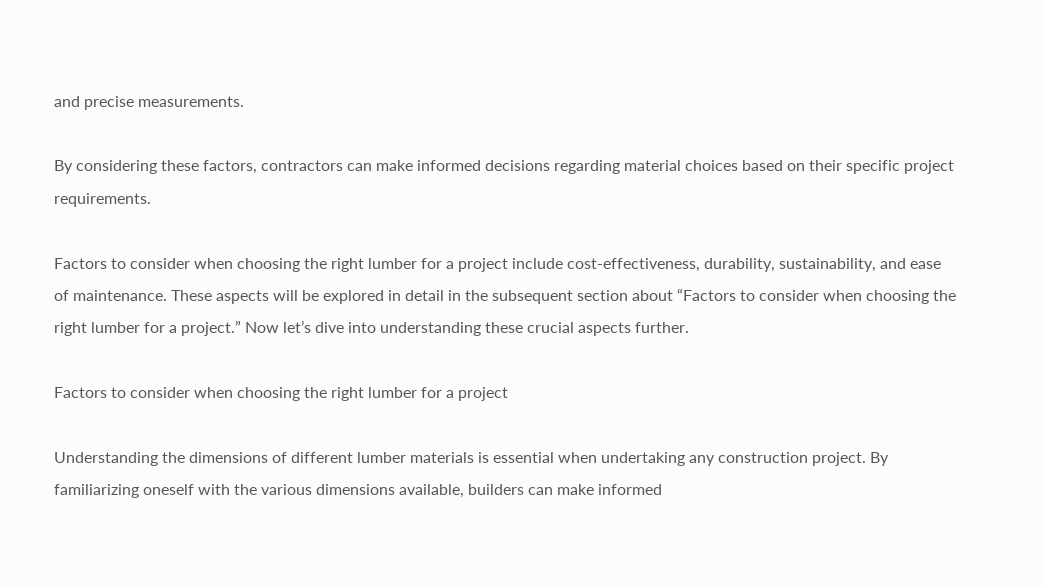and precise measurements.

By considering these factors, contractors can make informed decisions regarding material choices based on their specific project requirements.

Factors to consider when choosing the right lumber for a project include cost-effectiveness, durability, sustainability, and ease of maintenance. These aspects will be explored in detail in the subsequent section about “Factors to consider when choosing the right lumber for a project.” Now let’s dive into understanding these crucial aspects further.

Factors to consider when choosing the right lumber for a project

Understanding the dimensions of different lumber materials is essential when undertaking any construction project. By familiarizing oneself with the various dimensions available, builders can make informed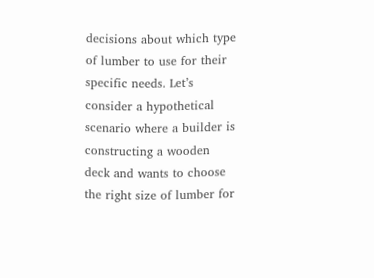decisions about which type of lumber to use for their specific needs. Let’s consider a hypothetical scenario where a builder is constructing a wooden deck and wants to choose the right size of lumber for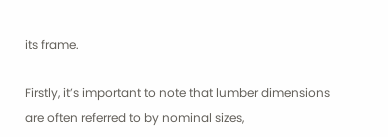its frame.

Firstly, it’s important to note that lumber dimensions are often referred to by nominal sizes,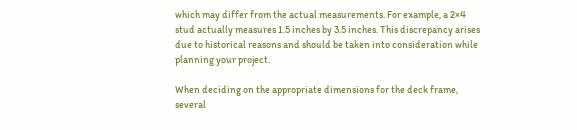which may differ from the actual measurements. For example, a 2×4 stud actually measures 1.5 inches by 3.5 inches. This discrepancy arises due to historical reasons and should be taken into consideration while planning your project.

When deciding on the appropriate dimensions for the deck frame, several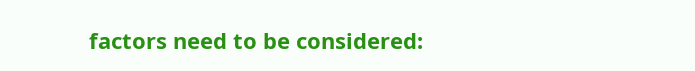factors need to be considered: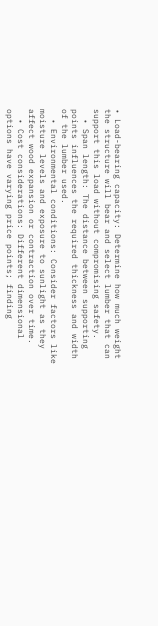• Load-bearing capacity: Determine how much weight the structure will bear and select lumber that can support this load without compromising safety.
  • Span length: The distance between supporting points influences the required thickness and width of the lumber used.
  • Environmental conditions: Consider factors like moisture levels and exposure to sunlight as they affect wood expansion or contraction over time.
  • Cost considerations: Different dimensional options have varying price points; finding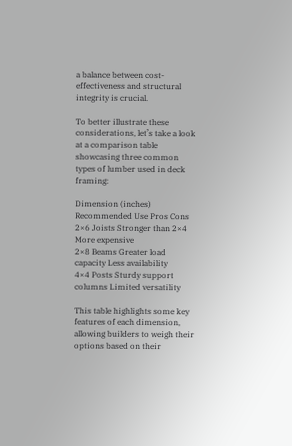a balance between cost-effectiveness and structural integrity is crucial.

To better illustrate these considerations, let’s take a look at a comparison table showcasing three common types of lumber used in deck framing:

Dimension (inches) Recommended Use Pros Cons
2×6 Joists Stronger than 2×4 More expensive
2×8 Beams Greater load capacity Less availability
4×4 Posts Sturdy support columns Limited versatility

This table highlights some key features of each dimension, allowing builders to weigh their options based on their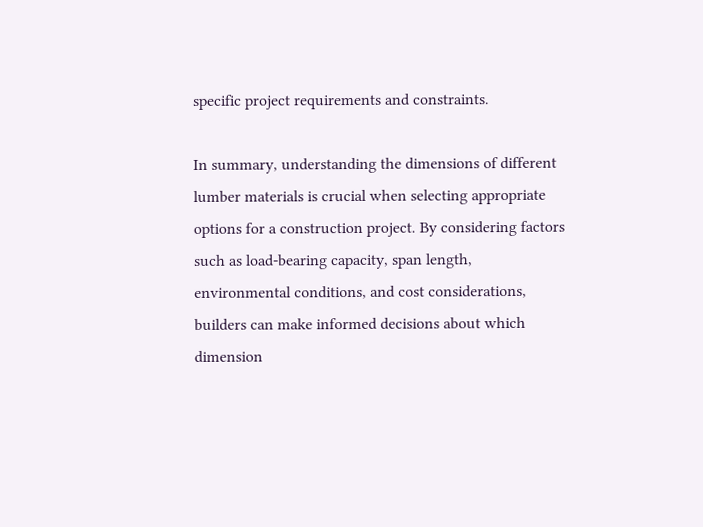specific project requirements and constraints.

In summary, understanding the dimensions of different lumber materials is crucial when selecting appropriate options for a construction project. By considering factors such as load-bearing capacity, span length, environmental conditions, and cost considerations, builders can make informed decisions about which dimension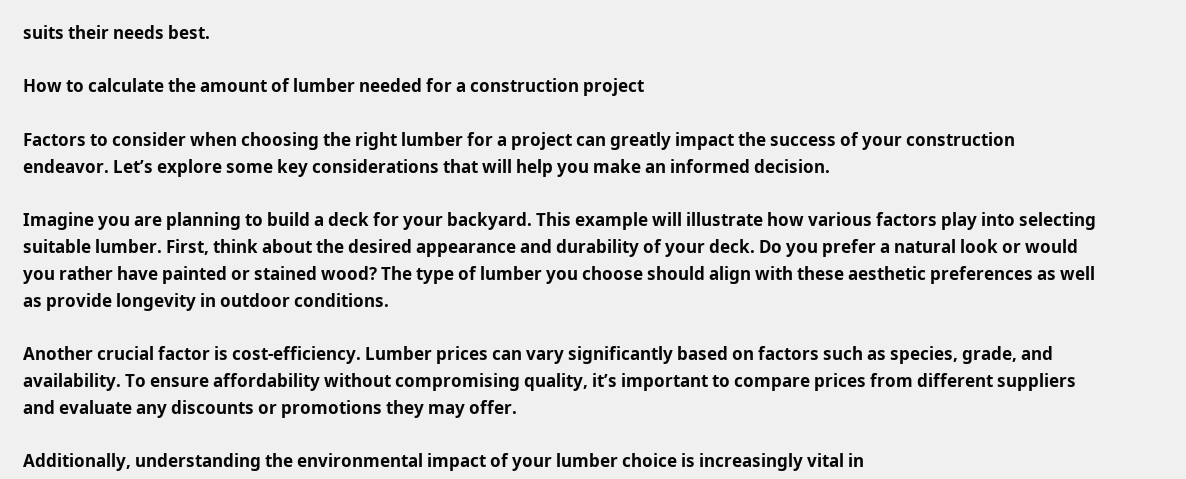suits their needs best.

How to calculate the amount of lumber needed for a construction project

Factors to consider when choosing the right lumber for a project can greatly impact the success of your construction endeavor. Let’s explore some key considerations that will help you make an informed decision.

Imagine you are planning to build a deck for your backyard. This example will illustrate how various factors play into selecting suitable lumber. First, think about the desired appearance and durability of your deck. Do you prefer a natural look or would you rather have painted or stained wood? The type of lumber you choose should align with these aesthetic preferences as well as provide longevity in outdoor conditions.

Another crucial factor is cost-efficiency. Lumber prices can vary significantly based on factors such as species, grade, and availability. To ensure affordability without compromising quality, it’s important to compare prices from different suppliers and evaluate any discounts or promotions they may offer.

Additionally, understanding the environmental impact of your lumber choice is increasingly vital in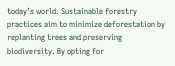today’s world. Sustainable forestry practices aim to minimize deforestation by replanting trees and preserving biodiversity. By opting for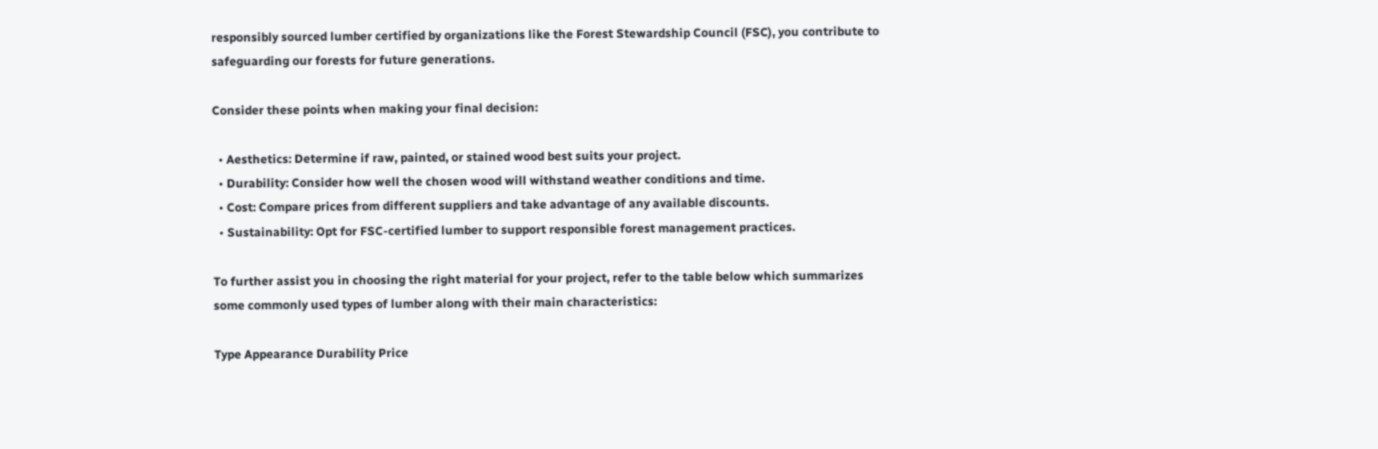responsibly sourced lumber certified by organizations like the Forest Stewardship Council (FSC), you contribute to safeguarding our forests for future generations.

Consider these points when making your final decision:

  • Aesthetics: Determine if raw, painted, or stained wood best suits your project.
  • Durability: Consider how well the chosen wood will withstand weather conditions and time.
  • Cost: Compare prices from different suppliers and take advantage of any available discounts.
  • Sustainability: Opt for FSC-certified lumber to support responsible forest management practices.

To further assist you in choosing the right material for your project, refer to the table below which summarizes some commonly used types of lumber along with their main characteristics:

Type Appearance Durability Price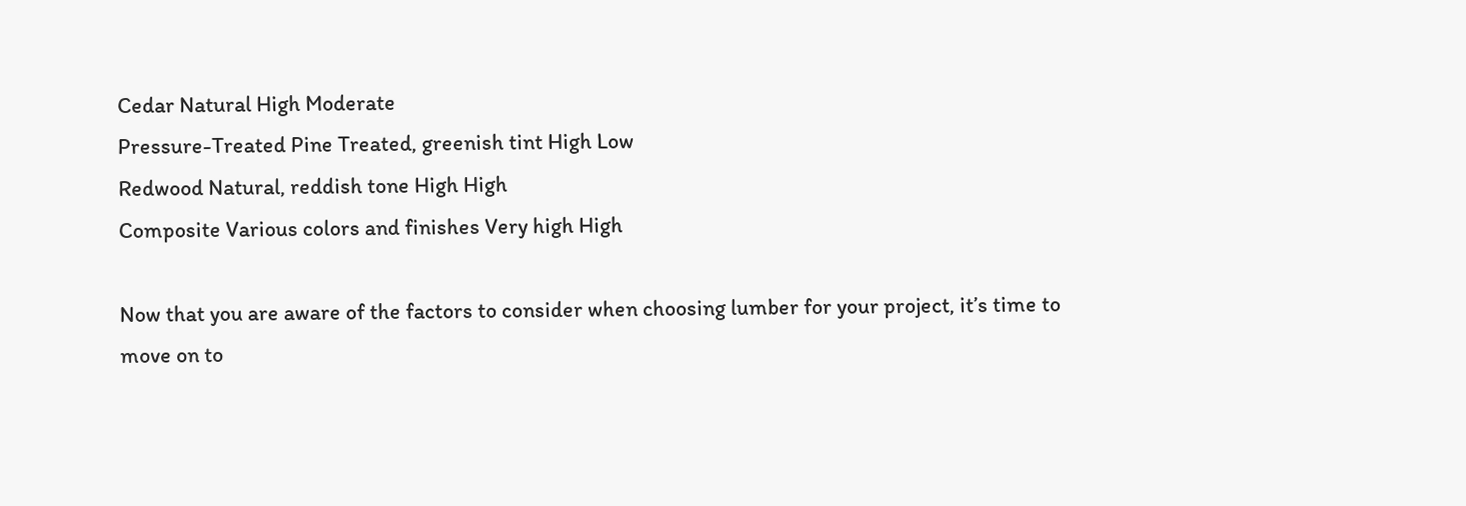Cedar Natural High Moderate
Pressure-Treated Pine Treated, greenish tint High Low
Redwood Natural, reddish tone High High
Composite Various colors and finishes Very high High

Now that you are aware of the factors to consider when choosing lumber for your project, it’s time to move on to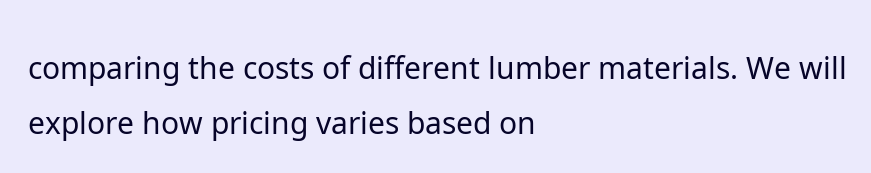comparing the costs of different lumber materials. We will explore how pricing varies based on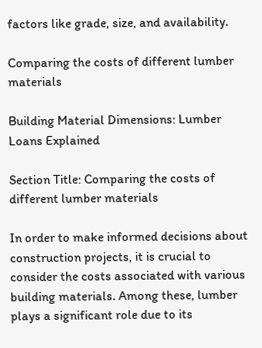factors like grade, size, and availability.

Comparing the costs of different lumber materials

Building Material Dimensions: Lumber Loans Explained

Section Title: Comparing the costs of different lumber materials

In order to make informed decisions about construction projects, it is crucial to consider the costs associated with various building materials. Among these, lumber plays a significant role due to its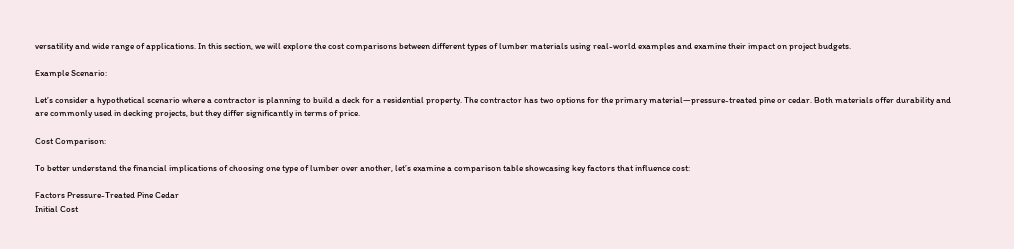versatility and wide range of applications. In this section, we will explore the cost comparisons between different types of lumber materials using real-world examples and examine their impact on project budgets.

Example Scenario:

Let’s consider a hypothetical scenario where a contractor is planning to build a deck for a residential property. The contractor has two options for the primary material—pressure-treated pine or cedar. Both materials offer durability and are commonly used in decking projects, but they differ significantly in terms of price.

Cost Comparison:

To better understand the financial implications of choosing one type of lumber over another, let’s examine a comparison table showcasing key factors that influence cost:

Factors Pressure-Treated Pine Cedar
Initial Cost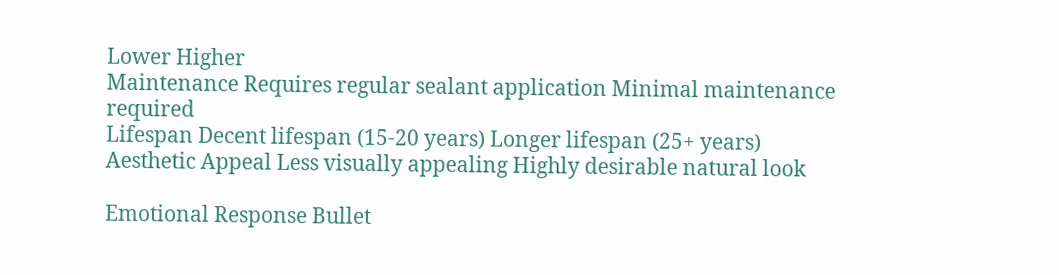Lower Higher
Maintenance Requires regular sealant application Minimal maintenance required
Lifespan Decent lifespan (15-20 years) Longer lifespan (25+ years)
Aesthetic Appeal Less visually appealing Highly desirable natural look

Emotional Response Bullet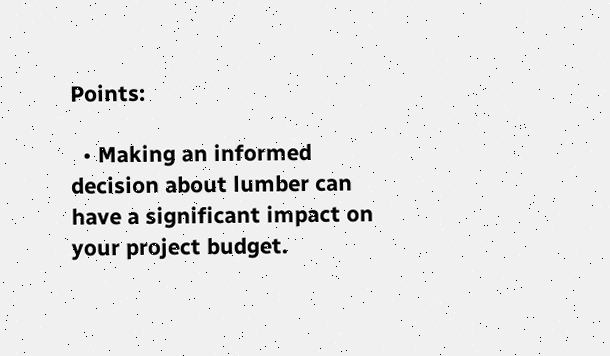Points:

  • Making an informed decision about lumber can have a significant impact on your project budget.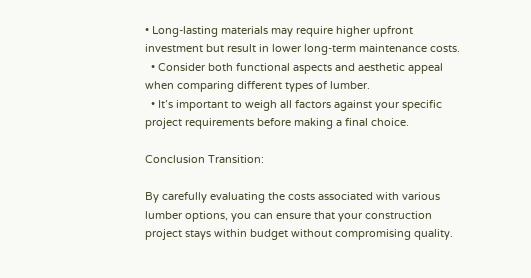• Long-lasting materials may require higher upfront investment but result in lower long-term maintenance costs.
  • Consider both functional aspects and aesthetic appeal when comparing different types of lumber.
  • It’s important to weigh all factors against your specific project requirements before making a final choice.

Conclusion Transition:

By carefully evaluating the costs associated with various lumber options, you can ensure that your construction project stays within budget without compromising quality.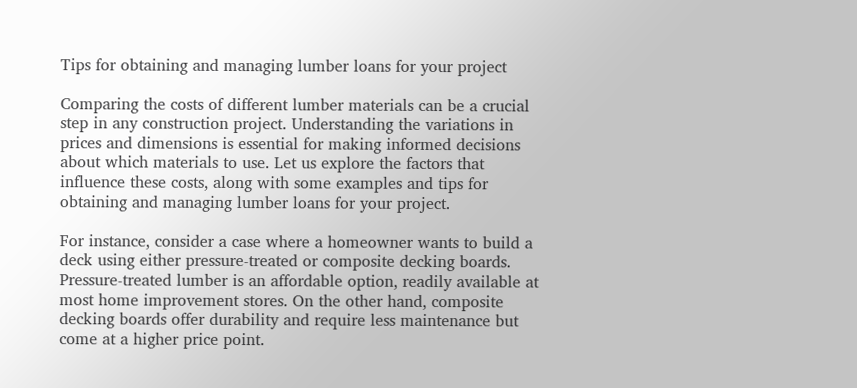Tips for obtaining and managing lumber loans for your project

Comparing the costs of different lumber materials can be a crucial step in any construction project. Understanding the variations in prices and dimensions is essential for making informed decisions about which materials to use. Let us explore the factors that influence these costs, along with some examples and tips for obtaining and managing lumber loans for your project.

For instance, consider a case where a homeowner wants to build a deck using either pressure-treated or composite decking boards. Pressure-treated lumber is an affordable option, readily available at most home improvement stores. On the other hand, composite decking boards offer durability and require less maintenance but come at a higher price point.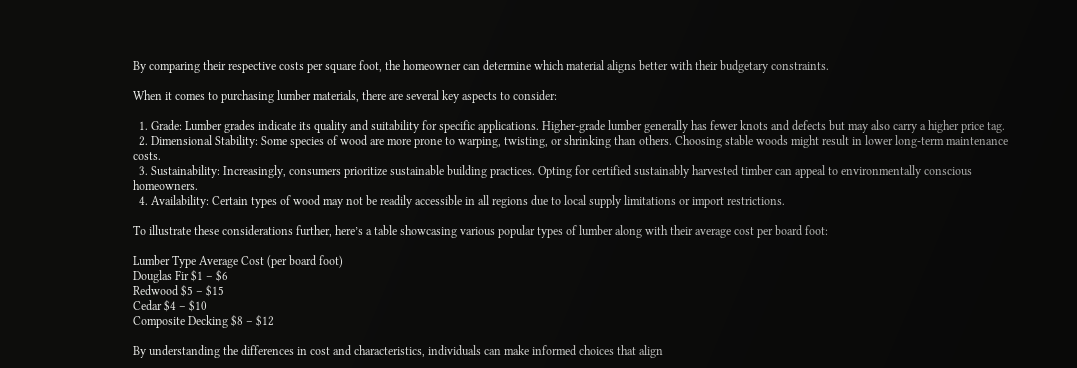By comparing their respective costs per square foot, the homeowner can determine which material aligns better with their budgetary constraints.

When it comes to purchasing lumber materials, there are several key aspects to consider:

  1. Grade: Lumber grades indicate its quality and suitability for specific applications. Higher-grade lumber generally has fewer knots and defects but may also carry a higher price tag.
  2. Dimensional Stability: Some species of wood are more prone to warping, twisting, or shrinking than others. Choosing stable woods might result in lower long-term maintenance costs.
  3. Sustainability: Increasingly, consumers prioritize sustainable building practices. Opting for certified sustainably harvested timber can appeal to environmentally conscious homeowners.
  4. Availability: Certain types of wood may not be readily accessible in all regions due to local supply limitations or import restrictions.

To illustrate these considerations further, here’s a table showcasing various popular types of lumber along with their average cost per board foot:

Lumber Type Average Cost (per board foot)
Douglas Fir $1 – $6
Redwood $5 – $15
Cedar $4 – $10
Composite Decking $8 – $12

By understanding the differences in cost and characteristics, individuals can make informed choices that align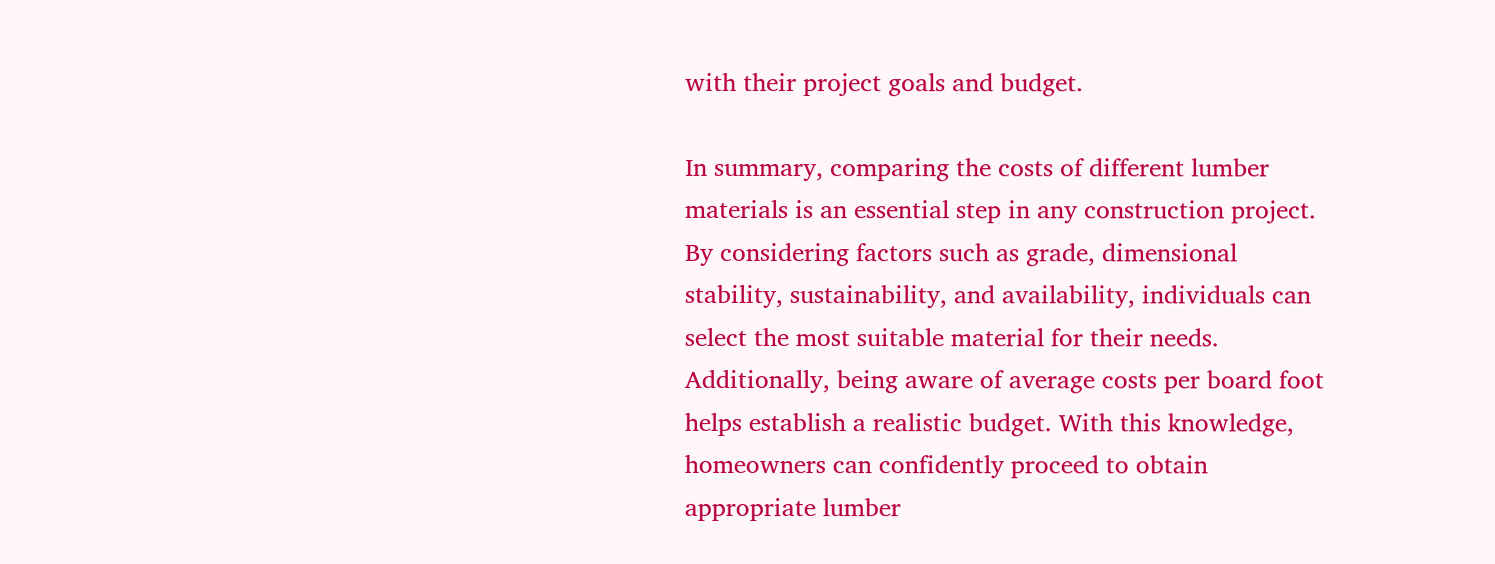with their project goals and budget.

In summary, comparing the costs of different lumber materials is an essential step in any construction project. By considering factors such as grade, dimensional stability, sustainability, and availability, individuals can select the most suitable material for their needs. Additionally, being aware of average costs per board foot helps establish a realistic budget. With this knowledge, homeowners can confidently proceed to obtain appropriate lumber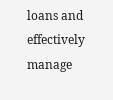loans and effectively manage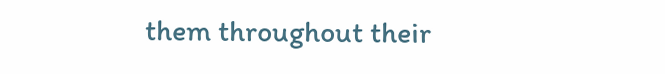them throughout their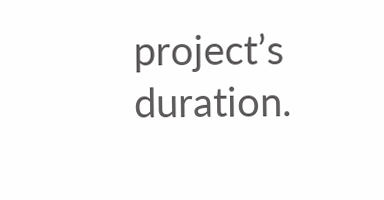project’s duration.